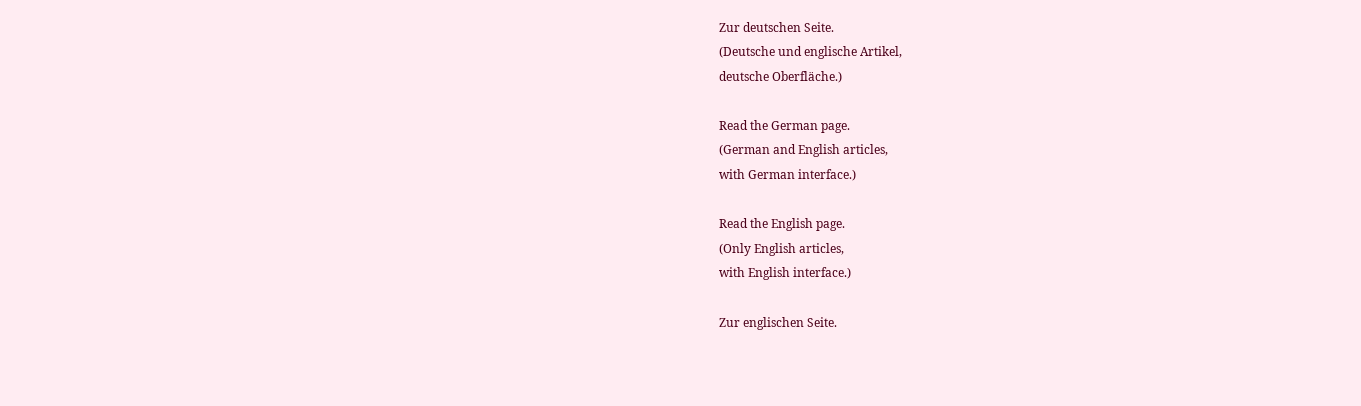Zur deutschen Seite.
(Deutsche und englische Artikel,
deutsche Oberfläche.)

Read the German page.
(German and English articles,
with German interface.)

Read the English page.
(Only English articles,
with English interface.)

Zur englischen Seite.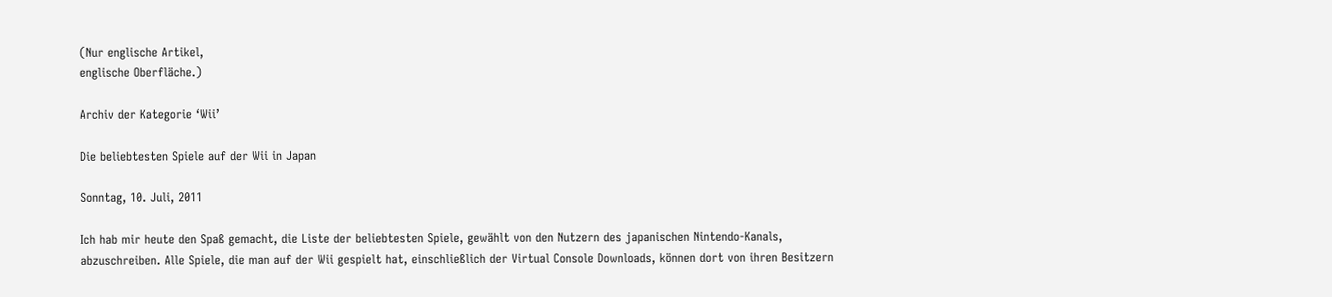(Nur englische Artikel,
englische Oberfläche.)

Archiv der Kategorie ‘Wii’

Die beliebtesten Spiele auf der Wii in Japan

Sonntag, 10. Juli, 2011

Ich hab mir heute den Spaß gemacht, die Liste der beliebtesten Spiele, gewählt von den Nutzern des japanischen Nintendo-Kanals, abzuschreiben. Alle Spiele, die man auf der Wii gespielt hat, einschließlich der Virtual Console Downloads, können dort von ihren Besitzern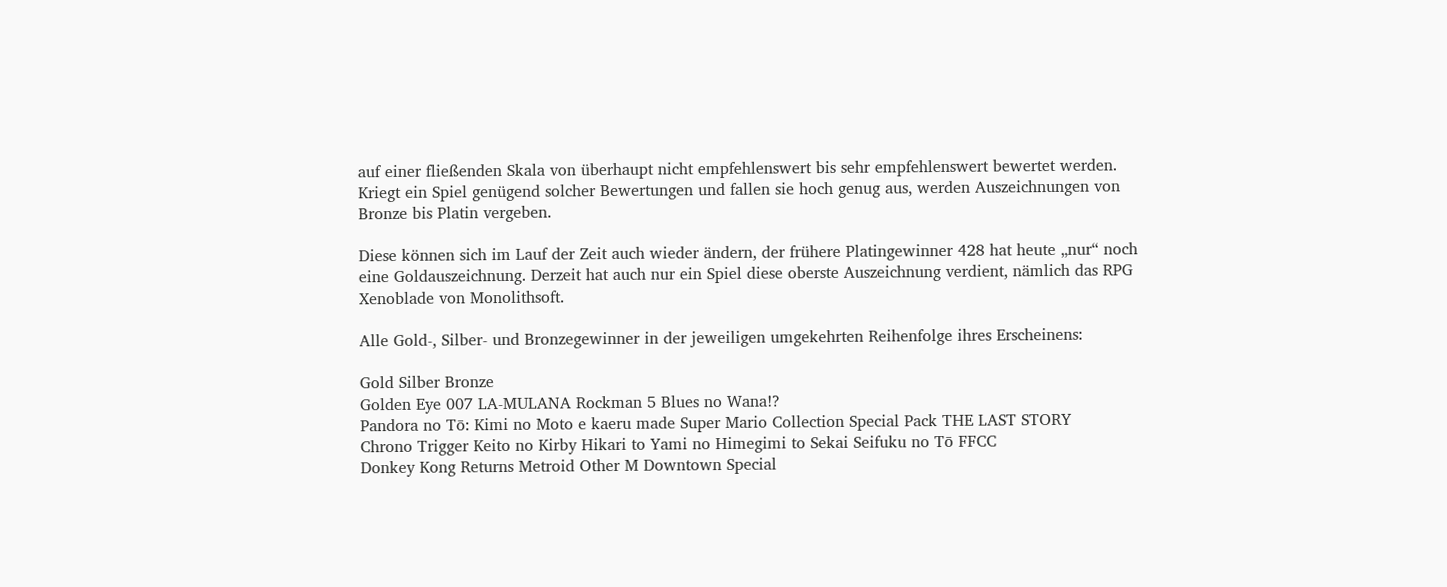auf einer fließenden Skala von überhaupt nicht empfehlenswert bis sehr empfehlenswert bewertet werden. Kriegt ein Spiel genügend solcher Bewertungen und fallen sie hoch genug aus, werden Auszeichnungen von Bronze bis Platin vergeben.

Diese können sich im Lauf der Zeit auch wieder ändern, der frühere Platingewinner 428 hat heute „nur“ noch eine Goldauszeichnung. Derzeit hat auch nur ein Spiel diese oberste Auszeichnung verdient, nämlich das RPG Xenoblade von Monolithsoft.

Alle Gold-, Silber- und Bronzegewinner in der jeweiligen umgekehrten Reihenfolge ihres Erscheinens:

Gold Silber Bronze
Golden Eye 007 LA-MULANA Rockman 5 Blues no Wana!?
Pandora no Tō: Kimi no Moto e kaeru made Super Mario Collection Special Pack THE LAST STORY
Chrono Trigger Keito no Kirby Hikari to Yami no Himegimi to Sekai Seifuku no Tō FFCC
Donkey Kong Returns Metroid Other M Downtown Special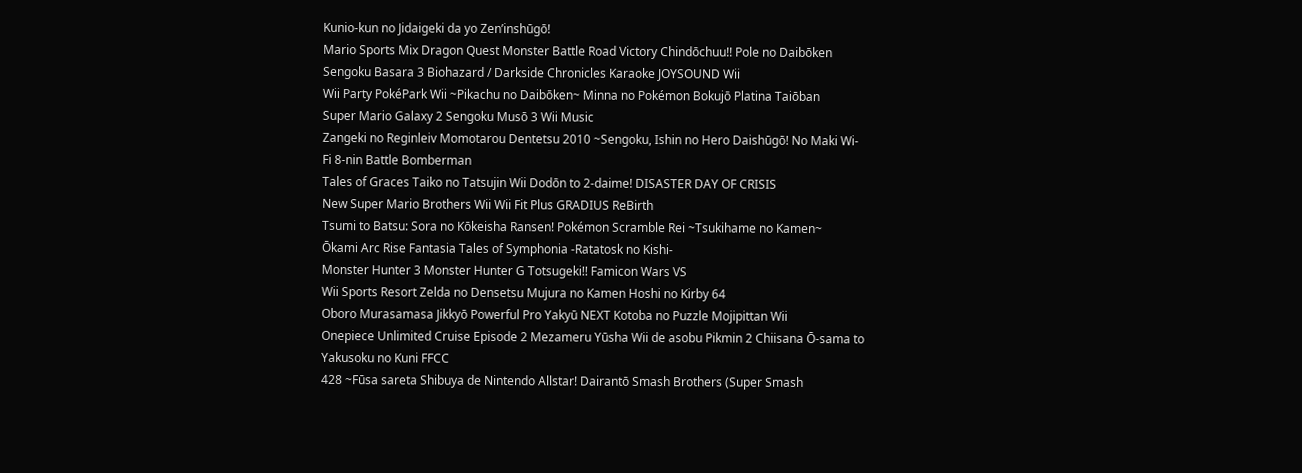Kunio-kun no Jidaigeki da yo Zen’inshūgō!
Mario Sports Mix Dragon Quest Monster Battle Road Victory Chindōchuu!! Pole no Daibōken
Sengoku Basara 3 Biohazard / Darkside Chronicles Karaoke JOYSOUND Wii
Wii Party PokéPark Wii ~Pikachu no Daibōken~ Minna no Pokémon Bokujō Platina Taiōban
Super Mario Galaxy 2 Sengoku Musō 3 Wii Music
Zangeki no Reginleiv Momotarou Dentetsu 2010 ~Sengoku, Ishin no Hero Daishūgō! No Maki Wi-Fi 8-nin Battle Bomberman
Tales of Graces Taiko no Tatsujin Wii Dodōn to 2-daime! DISASTER DAY OF CRISIS
New Super Mario Brothers Wii Wii Fit Plus GRADIUS ReBirth
Tsumi to Batsu: Sora no Kōkeisha Ransen! Pokémon Scramble Rei ~Tsukihame no Kamen~
Ōkami Arc Rise Fantasia Tales of Symphonia -Ratatosk no Kishi-
Monster Hunter 3 Monster Hunter G Totsugeki!! Famicon Wars VS
Wii Sports Resort Zelda no Densetsu Mujura no Kamen Hoshi no Kirby 64
Oboro Murasamasa Jikkyō Powerful Pro Yakyū NEXT Kotoba no Puzzle Mojipittan Wii
Onepiece Unlimited Cruise Episode 2 Mezameru Yūsha Wii de asobu Pikmin 2 Chiisana Ō-sama to Yakusoku no Kuni FFCC
428 ~Fūsa sareta Shibuya de Nintendo Allstar! Dairantō Smash Brothers (Super Smash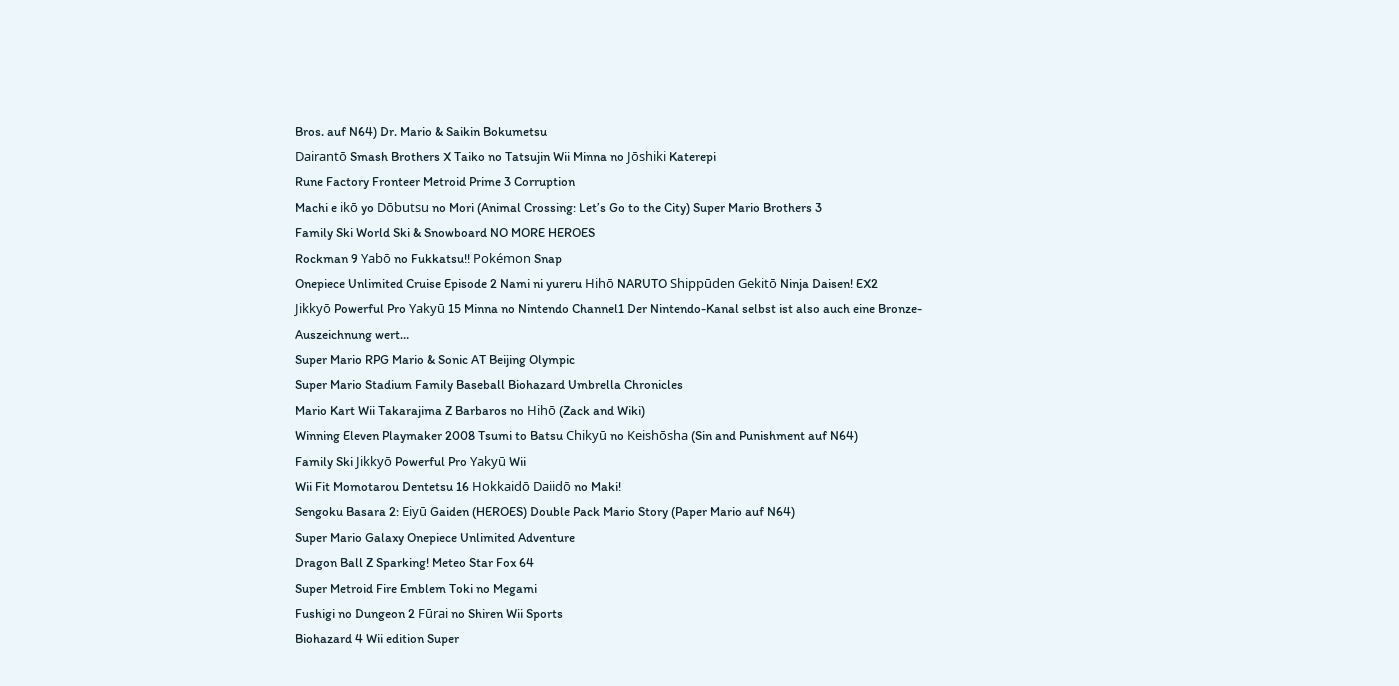Bros. auf N64) Dr. Mario & Saikin Bokumetsu
Dairantō Smash Brothers X Taiko no Tatsujin Wii Minna no Jōshiki Katerepi
Rune Factory Fronteer Metroid Prime 3 Corruption
Machi e ikō yo Dōbutsu no Mori (Animal Crossing: Let’s Go to the City) Super Mario Brothers 3
Family Ski World Ski & Snowboard NO MORE HEROES
Rockman 9 Yabō no Fukkatsu!! Pokémon Snap
Onepiece Unlimited Cruise Episode 2 Nami ni yureru Hihō NARUTO Shippūden Gekitō Ninja Daisen! EX2
Jikkyō Powerful Pro Yakyū 15 Minna no Nintendo Channel1 Der Nintendo-Kanal selbst ist also auch eine Bronze-Auszeichnung wert…
Super Mario RPG Mario & Sonic AT Beijing Olympic
Super Mario Stadium Family Baseball Biohazard Umbrella Chronicles
Mario Kart Wii Takarajima Z Barbaros no Hihō (Zack and Wiki)
Winning Eleven Playmaker 2008 Tsumi to Batsu Chikyū no Keishōsha (Sin and Punishment auf N64)
Family Ski Jikkyō Powerful Pro Yakyū Wii
Wii Fit Momotarou Dentetsu 16 Hokkaidō Daiidō no Maki!
Sengoku Basara 2: Eiyū Gaiden (HEROES) Double Pack Mario Story (Paper Mario auf N64)
Super Mario Galaxy Onepiece Unlimited Adventure
Dragon Ball Z Sparking! Meteo Star Fox 64
Super Metroid Fire Emblem Toki no Megami
Fushigi no Dungeon 2 Fūrai no Shiren Wii Sports
Biohazard 4 Wii edition Super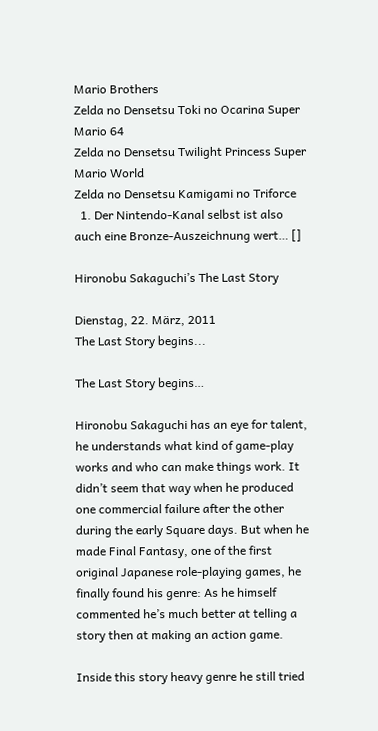Mario Brothers
Zelda no Densetsu Toki no Ocarina Super Mario 64
Zelda no Densetsu Twilight Princess Super Mario World
Zelda no Densetsu Kamigami no Triforce
  1. Der Nintendo-Kanal selbst ist also auch eine Bronze-Auszeichnung wert… []

Hironobu Sakaguchi’s The Last Story

Dienstag, 22. März, 2011
The Last Story begins...

The Last Story begins…

Hironobu Sakaguchi has an eye for talent, he understands what kind of game-play works and who can make things work. It didn’t seem that way when he produced one commercial failure after the other during the early Square days. But when he made Final Fantasy, one of the first original Japanese role-playing games, he finally found his genre: As he himself commented he’s much better at telling a story then at making an action game.

Inside this story heavy genre he still tried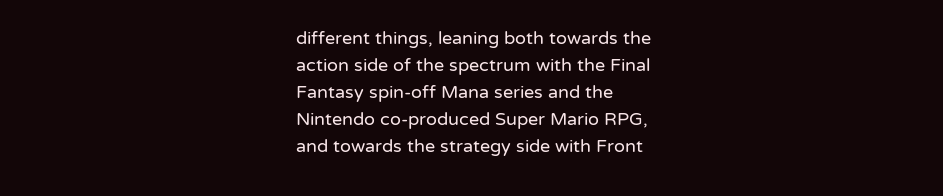different things, leaning both towards the action side of the spectrum with the Final Fantasy spin-off Mana series and the Nintendo co-produced Super Mario RPG, and towards the strategy side with Front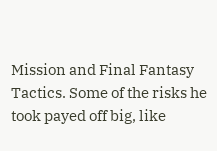Mission and Final Fantasy Tactics. Some of the risks he took payed off big, like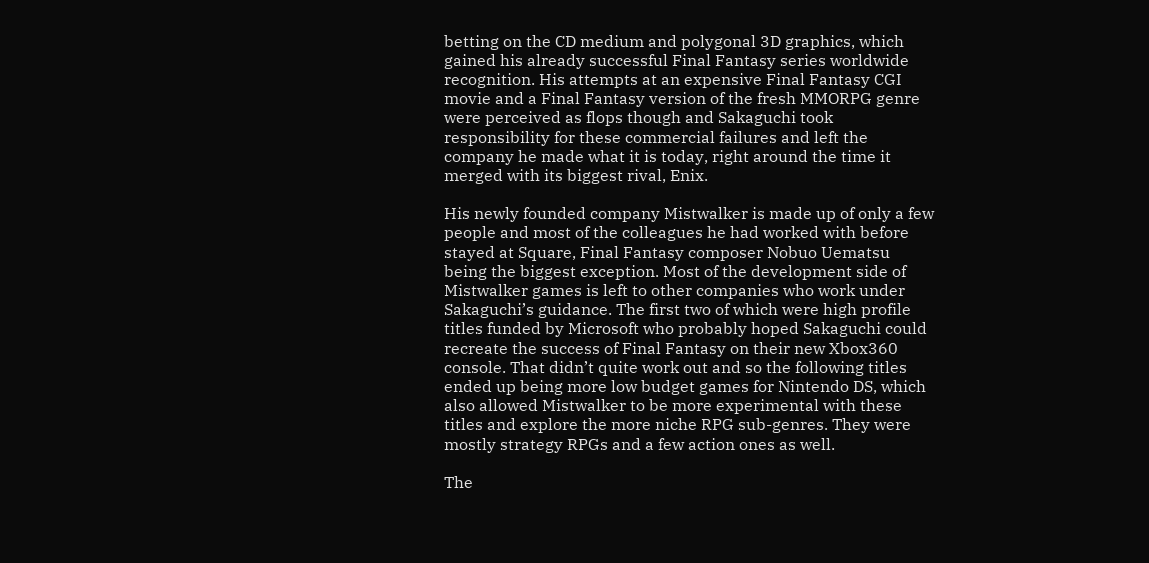betting on the CD medium and polygonal 3D graphics, which gained his already successful Final Fantasy series worldwide recognition. His attempts at an expensive Final Fantasy CGI movie and a Final Fantasy version of the fresh MMORPG genre were perceived as flops though and Sakaguchi took responsibility for these commercial failures and left the company he made what it is today, right around the time it merged with its biggest rival, Enix.

His newly founded company Mistwalker is made up of only a few people and most of the colleagues he had worked with before stayed at Square, Final Fantasy composer Nobuo Uematsu being the biggest exception. Most of the development side of Mistwalker games is left to other companies who work under Sakaguchi’s guidance. The first two of which were high profile titles funded by Microsoft who probably hoped Sakaguchi could recreate the success of Final Fantasy on their new Xbox360 console. That didn’t quite work out and so the following titles ended up being more low budget games for Nintendo DS, which also allowed Mistwalker to be more experimental with these titles and explore the more niche RPG sub-genres. They were mostly strategy RPGs and a few action ones as well.

The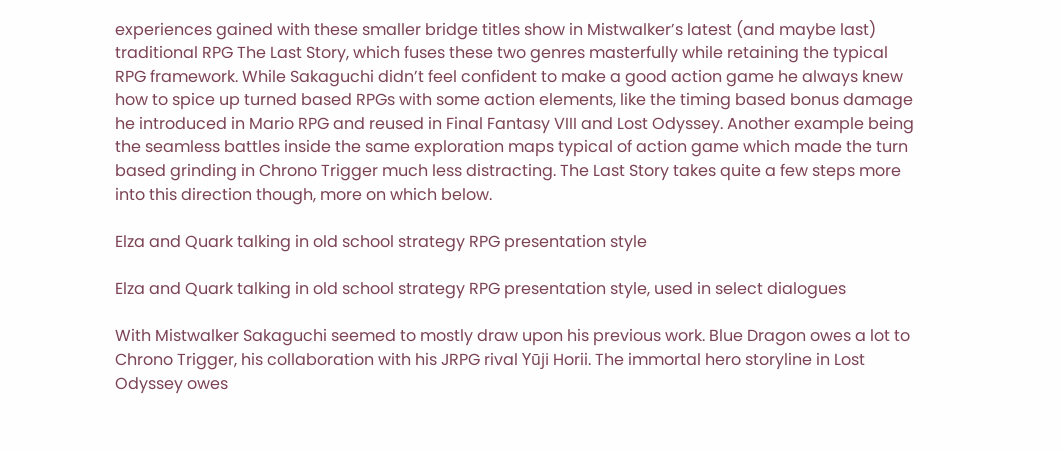experiences gained with these smaller bridge titles show in Mistwalker’s latest (and maybe last) traditional RPG The Last Story, which fuses these two genres masterfully while retaining the typical RPG framework. While Sakaguchi didn’t feel confident to make a good action game he always knew how to spice up turned based RPGs with some action elements, like the timing based bonus damage he introduced in Mario RPG and reused in Final Fantasy VIII and Lost Odyssey. Another example being the seamless battles inside the same exploration maps typical of action game which made the turn based grinding in Chrono Trigger much less distracting. The Last Story takes quite a few steps more into this direction though, more on which below.

Elza and Quark talking in old school strategy RPG presentation style

Elza and Quark talking in old school strategy RPG presentation style, used in select dialogues

With Mistwalker Sakaguchi seemed to mostly draw upon his previous work. Blue Dragon owes a lot to Chrono Trigger, his collaboration with his JRPG rival Yūji Horii. The immortal hero storyline in Lost Odyssey owes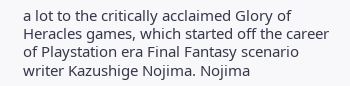a lot to the critically acclaimed Glory of Heracles games, which started off the career of Playstation era Final Fantasy scenario writer Kazushige Nojima. Nojima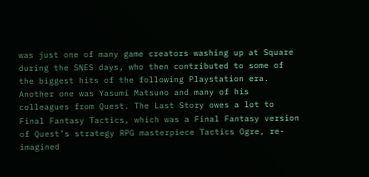was just one of many game creators washing up at Square during the SNES days, who then contributed to some of the biggest hits of the following Playstation era. Another one was Yasumi Matsuno and many of his colleagues from Quest. The Last Story owes a lot to Final Fantasy Tactics, which was a Final Fantasy version of Quest’s strategy RPG masterpiece Tactics Ogre, re-imagined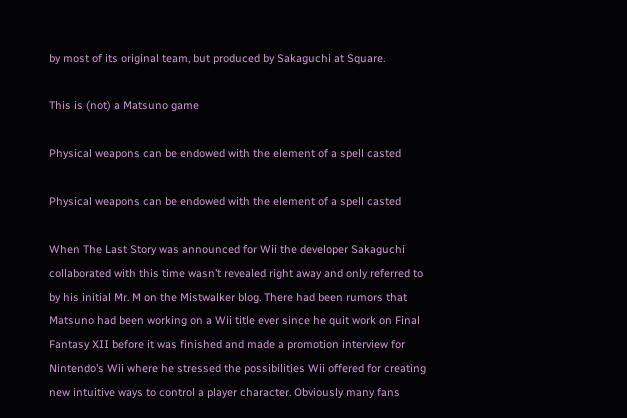by most of its original team, but produced by Sakaguchi at Square.

This is (not) a Matsuno game

Physical weapons can be endowed with the element of a spell casted

Physical weapons can be endowed with the element of a spell casted

When The Last Story was announced for Wii the developer Sakaguchi collaborated with this time wasn’t revealed right away and only referred to by his initial Mr. M on the Mistwalker blog. There had been rumors that Matsuno had been working on a Wii title ever since he quit work on Final Fantasy XII before it was finished and made a promotion interview for Nintendo’s Wii where he stressed the possibilities Wii offered for creating new intuitive ways to control a player character. Obviously many fans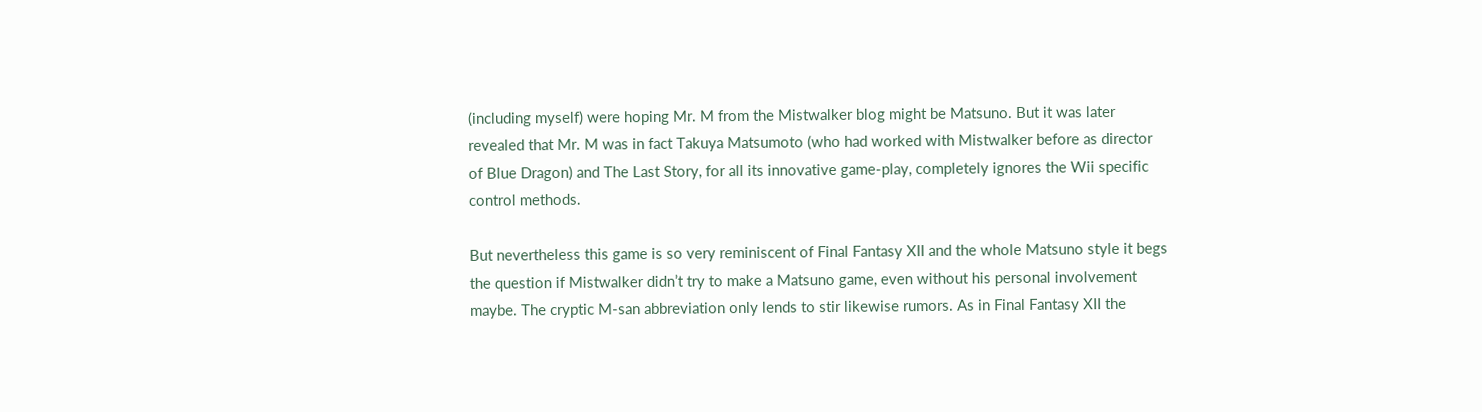(including myself) were hoping Mr. M from the Mistwalker blog might be Matsuno. But it was later revealed that Mr. M was in fact Takuya Matsumoto (who had worked with Mistwalker before as director of Blue Dragon) and The Last Story, for all its innovative game-play, completely ignores the Wii specific control methods.

But nevertheless this game is so very reminiscent of Final Fantasy XII and the whole Matsuno style it begs the question if Mistwalker didn’t try to make a Matsuno game, even without his personal involvement maybe. The cryptic M-san abbreviation only lends to stir likewise rumors. As in Final Fantasy XII the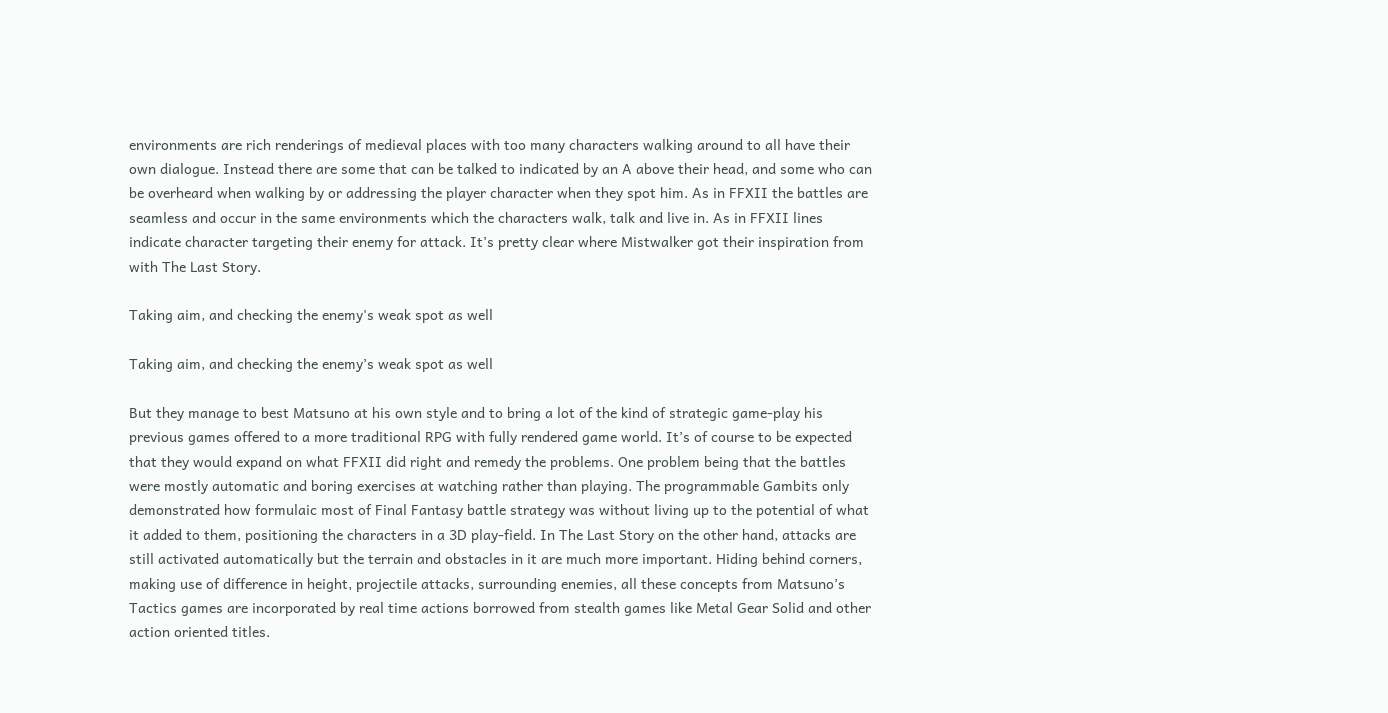environments are rich renderings of medieval places with too many characters walking around to all have their own dialogue. Instead there are some that can be talked to indicated by an A above their head, and some who can be overheard when walking by or addressing the player character when they spot him. As in FFXII the battles are seamless and occur in the same environments which the characters walk, talk and live in. As in FFXII lines indicate character targeting their enemy for attack. It’s pretty clear where Mistwalker got their inspiration from with The Last Story.

Taking aim, and checking the enemy's weak spot as well

Taking aim, and checking the enemy’s weak spot as well

But they manage to best Matsuno at his own style and to bring a lot of the kind of strategic game-play his previous games offered to a more traditional RPG with fully rendered game world. It’s of course to be expected that they would expand on what FFXII did right and remedy the problems. One problem being that the battles were mostly automatic and boring exercises at watching rather than playing. The programmable Gambits only demonstrated how formulaic most of Final Fantasy battle strategy was without living up to the potential of what it added to them, positioning the characters in a 3D play-field. In The Last Story on the other hand, attacks are still activated automatically but the terrain and obstacles in it are much more important. Hiding behind corners, making use of difference in height, projectile attacks, surrounding enemies, all these concepts from Matsuno’s Tactics games are incorporated by real time actions borrowed from stealth games like Metal Gear Solid and other action oriented titles.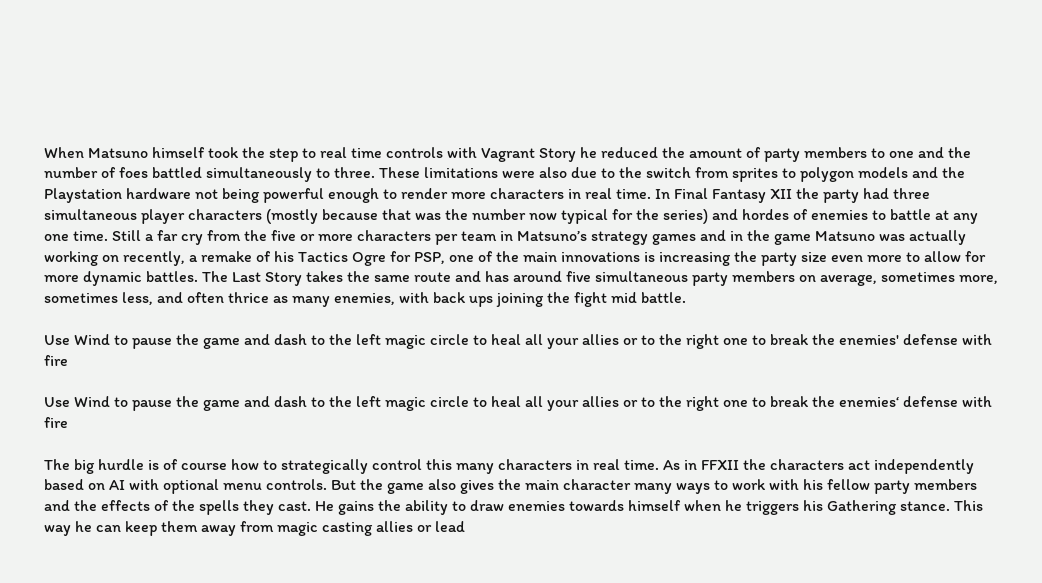When Matsuno himself took the step to real time controls with Vagrant Story he reduced the amount of party members to one and the number of foes battled simultaneously to three. These limitations were also due to the switch from sprites to polygon models and the Playstation hardware not being powerful enough to render more characters in real time. In Final Fantasy XII the party had three simultaneous player characters (mostly because that was the number now typical for the series) and hordes of enemies to battle at any one time. Still a far cry from the five or more characters per team in Matsuno’s strategy games and in the game Matsuno was actually working on recently, a remake of his Tactics Ogre for PSP, one of the main innovations is increasing the party size even more to allow for more dynamic battles. The Last Story takes the same route and has around five simultaneous party members on average, sometimes more, sometimes less, and often thrice as many enemies, with back ups joining the fight mid battle.

Use Wind to pause the game and dash to the left magic circle to heal all your allies or to the right one to break the enemies' defense with fire

Use Wind to pause the game and dash to the left magic circle to heal all your allies or to the right one to break the enemies‘ defense with fire

The big hurdle is of course how to strategically control this many characters in real time. As in FFXII the characters act independently based on AI with optional menu controls. But the game also gives the main character many ways to work with his fellow party members and the effects of the spells they cast. He gains the ability to draw enemies towards himself when he triggers his Gathering stance. This way he can keep them away from magic casting allies or lead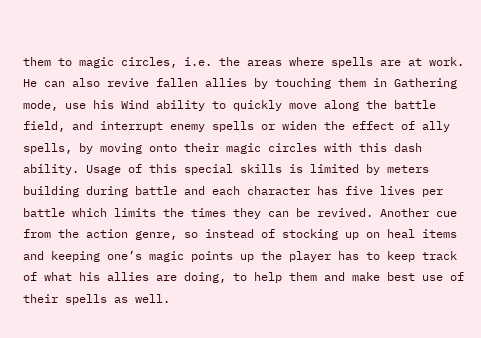them to magic circles, i.e. the areas where spells are at work. He can also revive fallen allies by touching them in Gathering mode, use his Wind ability to quickly move along the battle field, and interrupt enemy spells or widen the effect of ally spells, by moving onto their magic circles with this dash ability. Usage of this special skills is limited by meters building during battle and each character has five lives per battle which limits the times they can be revived. Another cue from the action genre, so instead of stocking up on heal items and keeping one’s magic points up the player has to keep track of what his allies are doing, to help them and make best use of their spells as well.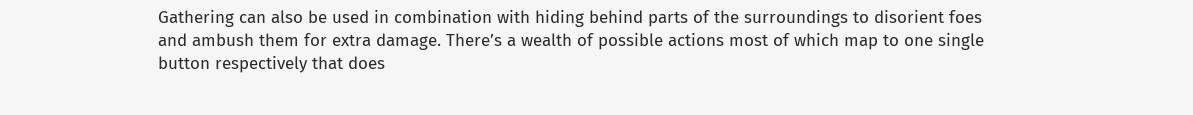Gathering can also be used in combination with hiding behind parts of the surroundings to disorient foes and ambush them for extra damage. There’s a wealth of possible actions most of which map to one single button respectively that does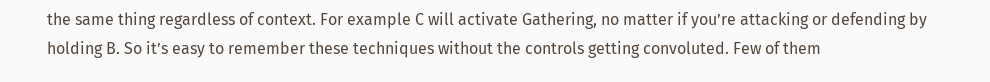the same thing regardless of context. For example C will activate Gathering, no matter if you’re attacking or defending by holding B. So it’s easy to remember these techniques without the controls getting convoluted. Few of them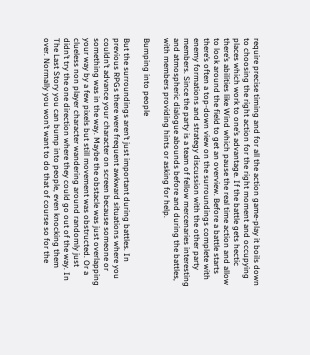require precise timing and for all the action game-play it boils down to choosing the right action for the right moment and occupying places which work to one’s advantage. If the battle gets hectic there’s abilities like Wind which pause the real time action and allow to look around the field to get an overview. Before a battle starts there’s often a top-down view on the surroundings complete with enemy formations and strategy discussion with the other party members. Since the party is a team of fellow mercenaries interesting and atmospheric dialogue abounds before and during the battles, with members providing hints or asking for help.

Bumping into people

But the surroundings aren’t just important during battles. In previous RPGs there were frequent awkward situations where you couldn’t advance your character on screen because someone or something was in the way. Maybe the obstacle was just overlapping your way by a few pixels but still movement was obstructed. Or a clueless non player character wandering around randomly just didn’t try the one direction where they could go out of the way. In The Last Story you can bump into people, even knocking them over. Normally you won’t want to do that of course so for the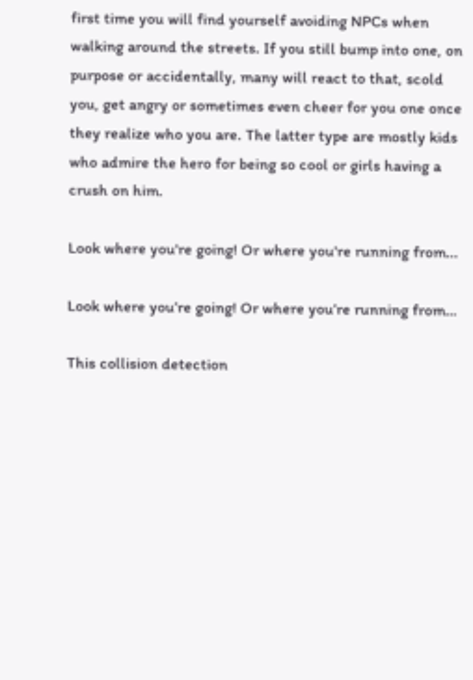first time you will find yourself avoiding NPCs when walking around the streets. If you still bump into one, on purpose or accidentally, many will react to that, scold you, get angry or sometimes even cheer for you one once they realize who you are. The latter type are mostly kids who admire the hero for being so cool or girls having a crush on him.

Look where you're going! Or where you're running from...

Look where you’re going! Or where you’re running from…

This collision detection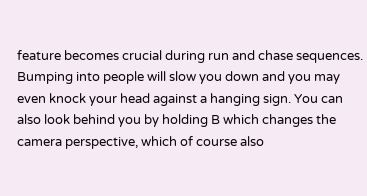feature becomes crucial during run and chase sequences. Bumping into people will slow you down and you may even knock your head against a hanging sign. You can also look behind you by holding B which changes the camera perspective, which of course also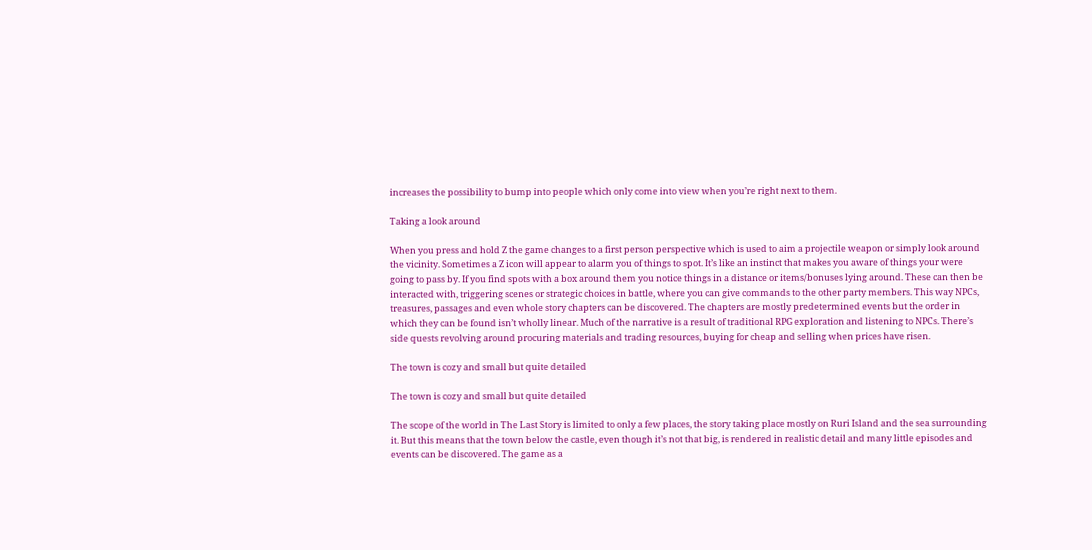increases the possibility to bump into people which only come into view when you’re right next to them.

Taking a look around

When you press and hold Z the game changes to a first person perspective which is used to aim a projectile weapon or simply look around the vicinity. Sometimes a Z icon will appear to alarm you of things to spot. It’s like an instinct that makes you aware of things your were going to pass by. If you find spots with a box around them you notice things in a distance or items/bonuses lying around. These can then be interacted with, triggering scenes or strategic choices in battle, where you can give commands to the other party members. This way NPCs, treasures, passages and even whole story chapters can be discovered. The chapters are mostly predetermined events but the order in which they can be found isn’t wholly linear. Much of the narrative is a result of traditional RPG exploration and listening to NPCs. There’s side quests revolving around procuring materials and trading resources, buying for cheap and selling when prices have risen.

The town is cozy and small but quite detailed

The town is cozy and small but quite detailed

The scope of the world in The Last Story is limited to only a few places, the story taking place mostly on Ruri Island and the sea surrounding it. But this means that the town below the castle, even though it’s not that big, is rendered in realistic detail and many little episodes and events can be discovered. The game as a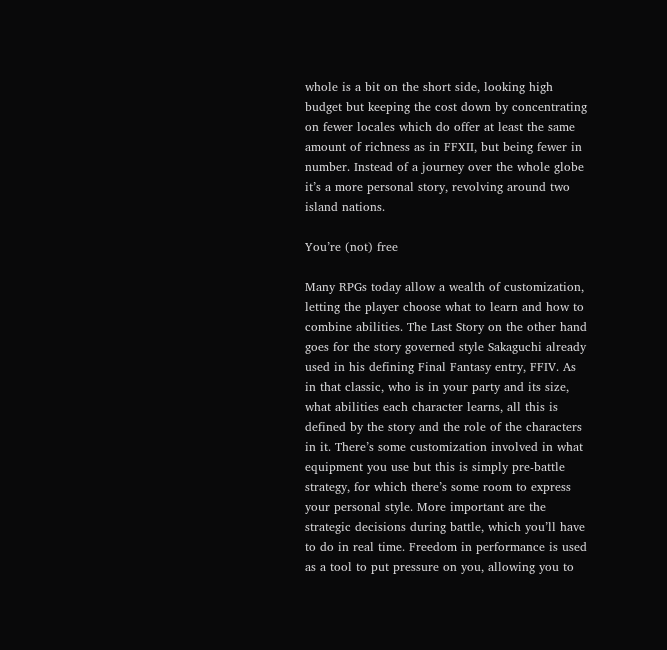whole is a bit on the short side, looking high budget but keeping the cost down by concentrating on fewer locales which do offer at least the same amount of richness as in FFXII, but being fewer in number. Instead of a journey over the whole globe it’s a more personal story, revolving around two island nations.

You’re (not) free

Many RPGs today allow a wealth of customization, letting the player choose what to learn and how to combine abilities. The Last Story on the other hand goes for the story governed style Sakaguchi already used in his defining Final Fantasy entry, FFIV. As in that classic, who is in your party and its size, what abilities each character learns, all this is defined by the story and the role of the characters in it. There’s some customization involved in what equipment you use but this is simply pre-battle strategy, for which there’s some room to express your personal style. More important are the strategic decisions during battle, which you’ll have to do in real time. Freedom in performance is used as a tool to put pressure on you, allowing you to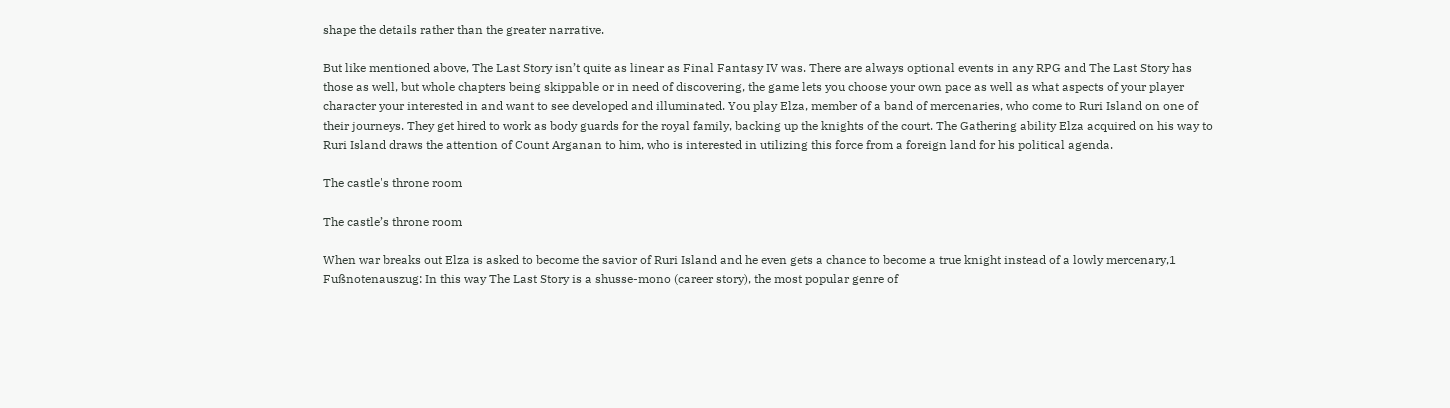shape the details rather than the greater narrative.

But like mentioned above, The Last Story isn’t quite as linear as Final Fantasy IV was. There are always optional events in any RPG and The Last Story has those as well, but whole chapters being skippable or in need of discovering, the game lets you choose your own pace as well as what aspects of your player character your interested in and want to see developed and illuminated. You play Elza, member of a band of mercenaries, who come to Ruri Island on one of their journeys. They get hired to work as body guards for the royal family, backing up the knights of the court. The Gathering ability Elza acquired on his way to Ruri Island draws the attention of Count Arganan to him, who is interested in utilizing this force from a foreign land for his political agenda.

The castle's throne room

The castle’s throne room

When war breaks out Elza is asked to become the savior of Ruri Island and he even gets a chance to become a true knight instead of a lowly mercenary,1 Fußnotenauszug: In this way The Last Story is a shusse-mono (career story), the most popular genre of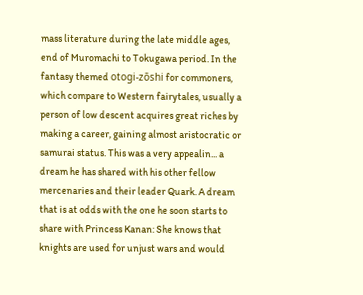mass literature during the late middle ages, end of Muromachi to Tokugawa period. In the fantasy themed otogi-zōshi for commoners, which compare to Western fairytales, usually a person of low descent acquires great riches by making a career, gaining almost aristocratic or samurai status. This was a very appealin... a dream he has shared with his other fellow mercenaries and their leader Quark. A dream that is at odds with the one he soon starts to share with Princess Kanan: She knows that knights are used for unjust wars and would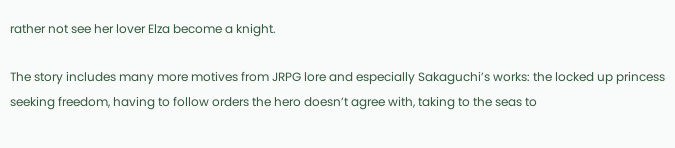rather not see her lover Elza become a knight.

The story includes many more motives from JRPG lore and especially Sakaguchi’s works: the locked up princess seeking freedom, having to follow orders the hero doesn’t agree with, taking to the seas to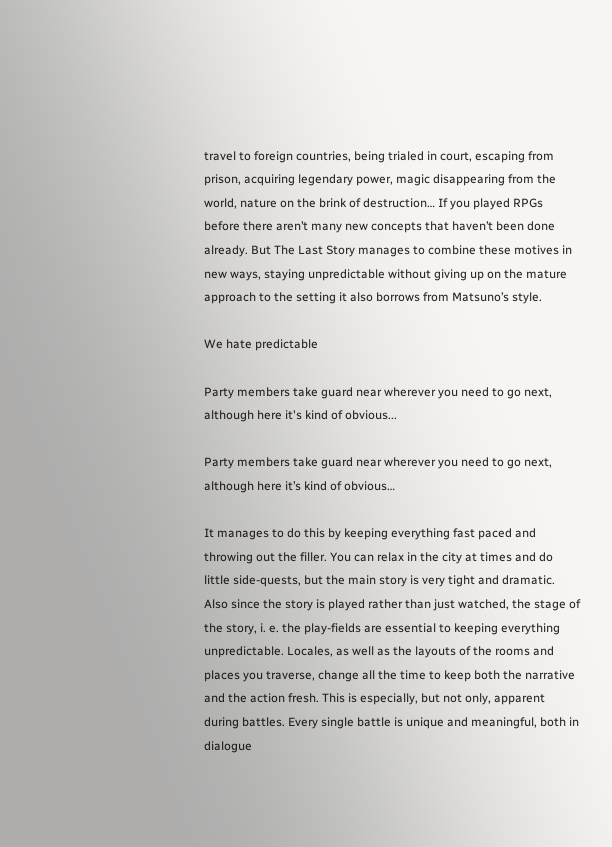travel to foreign countries, being trialed in court, escaping from prison, acquiring legendary power, magic disappearing from the world, nature on the brink of destruction… If you played RPGs before there aren’t many new concepts that haven’t been done already. But The Last Story manages to combine these motives in new ways, staying unpredictable without giving up on the mature approach to the setting it also borrows from Matsuno’s style.

We hate predictable

Party members take guard near wherever you need to go next, although here it's kind of obvious...

Party members take guard near wherever you need to go next, although here it’s kind of obvious…

It manages to do this by keeping everything fast paced and throwing out the filler. You can relax in the city at times and do little side-quests, but the main story is very tight and dramatic. Also since the story is played rather than just watched, the stage of the story, i. e. the play-fields are essential to keeping everything unpredictable. Locales, as well as the layouts of the rooms and places you traverse, change all the time to keep both the narrative and the action fresh. This is especially, but not only, apparent during battles. Every single battle is unique and meaningful, both in dialogue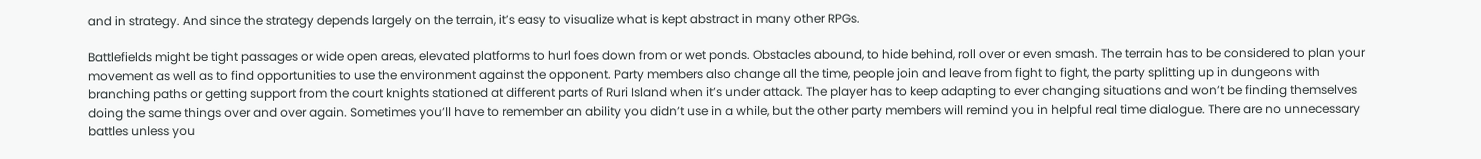and in strategy. And since the strategy depends largely on the terrain, it’s easy to visualize what is kept abstract in many other RPGs.

Battlefields might be tight passages or wide open areas, elevated platforms to hurl foes down from or wet ponds. Obstacles abound, to hide behind, roll over or even smash. The terrain has to be considered to plan your movement as well as to find opportunities to use the environment against the opponent. Party members also change all the time, people join and leave from fight to fight, the party splitting up in dungeons with branching paths or getting support from the court knights stationed at different parts of Ruri Island when it’s under attack. The player has to keep adapting to ever changing situations and won’t be finding themselves doing the same things over and over again. Sometimes you’ll have to remember an ability you didn’t use in a while, but the other party members will remind you in helpful real time dialogue. There are no unnecessary battles unless you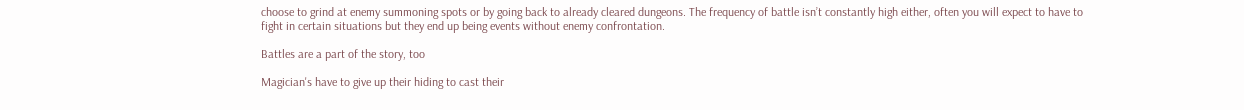choose to grind at enemy summoning spots or by going back to already cleared dungeons. The frequency of battle isn’t constantly high either, often you will expect to have to fight in certain situations but they end up being events without enemy confrontation.

Battles are a part of the story, too

Magician's have to give up their hiding to cast their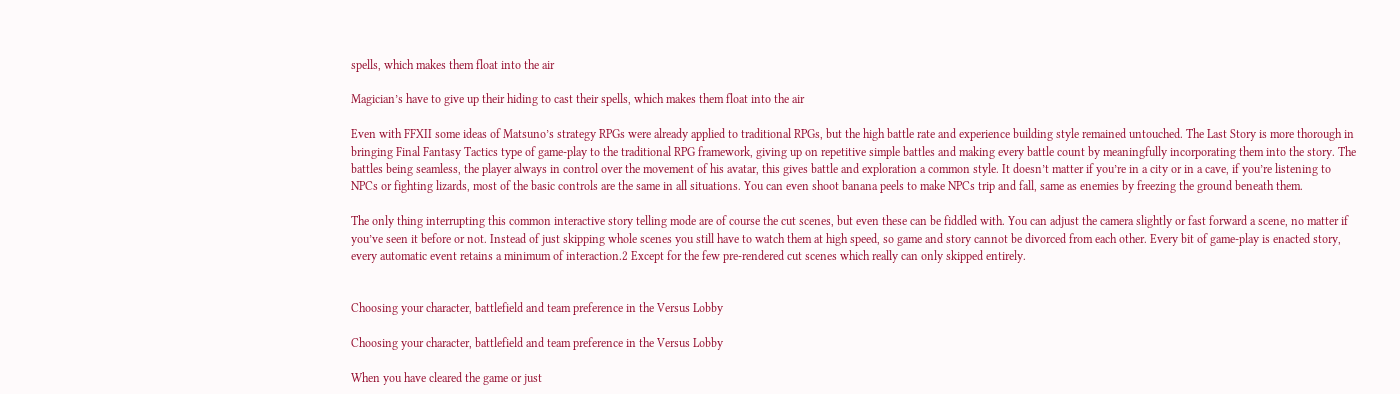spells, which makes them float into the air

Magician’s have to give up their hiding to cast their spells, which makes them float into the air

Even with FFXII some ideas of Matsuno’s strategy RPGs were already applied to traditional RPGs, but the high battle rate and experience building style remained untouched. The Last Story is more thorough in bringing Final Fantasy Tactics type of game-play to the traditional RPG framework, giving up on repetitive simple battles and making every battle count by meaningfully incorporating them into the story. The battles being seamless, the player always in control over the movement of his avatar, this gives battle and exploration a common style. It doesn’t matter if you’re in a city or in a cave, if you’re listening to NPCs or fighting lizards, most of the basic controls are the same in all situations. You can even shoot banana peels to make NPCs trip and fall, same as enemies by freezing the ground beneath them.

The only thing interrupting this common interactive story telling mode are of course the cut scenes, but even these can be fiddled with. You can adjust the camera slightly or fast forward a scene, no matter if you’ve seen it before or not. Instead of just skipping whole scenes you still have to watch them at high speed, so game and story cannot be divorced from each other. Every bit of game-play is enacted story, every automatic event retains a minimum of interaction.2 Except for the few pre-rendered cut scenes which really can only skipped entirely.


Choosing your character, battlefield and team preference in the Versus Lobby

Choosing your character, battlefield and team preference in the Versus Lobby

When you have cleared the game or just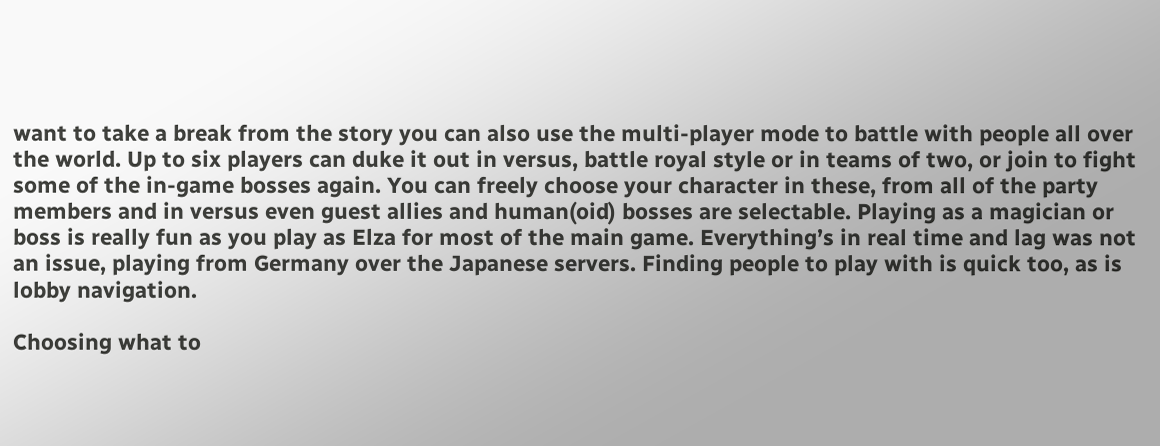want to take a break from the story you can also use the multi-player mode to battle with people all over the world. Up to six players can duke it out in versus, battle royal style or in teams of two, or join to fight some of the in-game bosses again. You can freely choose your character in these, from all of the party members and in versus even guest allies and human(oid) bosses are selectable. Playing as a magician or boss is really fun as you play as Elza for most of the main game. Everything’s in real time and lag was not an issue, playing from Germany over the Japanese servers. Finding people to play with is quick too, as is lobby navigation.

Choosing what to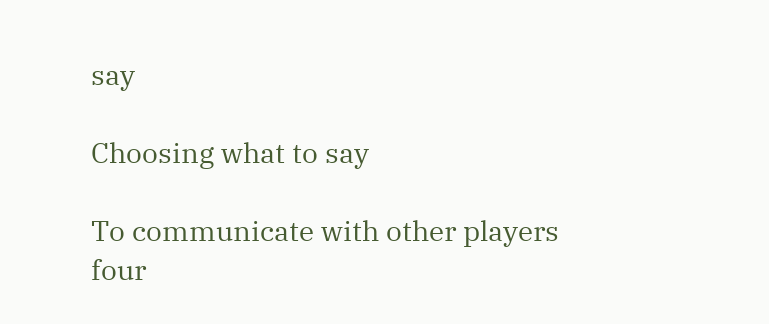say

Choosing what to say

To communicate with other players four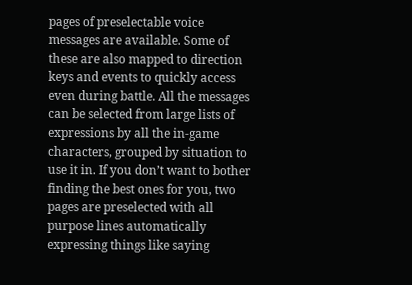pages of preselectable voice messages are available. Some of these are also mapped to direction keys and events to quickly access even during battle. All the messages can be selected from large lists of expressions by all the in-game characters, grouped by situation to use it in. If you don’t want to bother finding the best ones for you, two pages are preselected with all purpose lines automatically expressing things like saying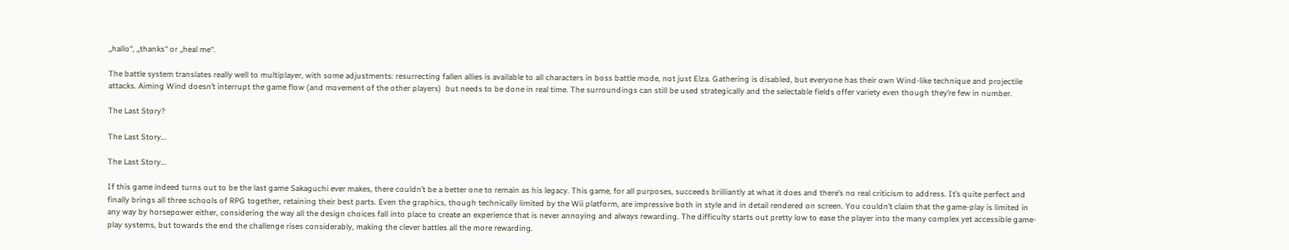„hallo“, „thanks“ or „heal me“.

The battle system translates really well to multiplayer, with some adjustments: resurrecting fallen allies is available to all characters in boss battle mode, not just Elza. Gathering is disabled, but everyone has their own Wind-like technique and projectile attacks. Aiming Wind doesn’t interrupt the game flow (and movement of the other players)  but needs to be done in real time. The surroundings can still be used strategically and the selectable fields offer variety even though they’re few in number.

The Last Story?

The Last Story...

The Last Story…

If this game indeed turns out to be the last game Sakaguchi ever makes, there couldn’t be a better one to remain as his legacy. This game, for all purposes, succeeds brilliantly at what it does and there’s no real criticism to address. It’s quite perfect and finally brings all three schools of RPG together, retaining their best parts. Even the graphics, though technically limited by the Wii platform, are impressive both in style and in detail rendered on screen. You couldn’t claim that the game-play is limited in any way by horsepower either, considering the way all the design choices fall into place to create an experience that is never annoying and always rewarding. The difficulty starts out pretty low to ease the player into the many complex yet accessible game-play systems, but towards the end the challenge rises considerably, making the clever battles all the more rewarding.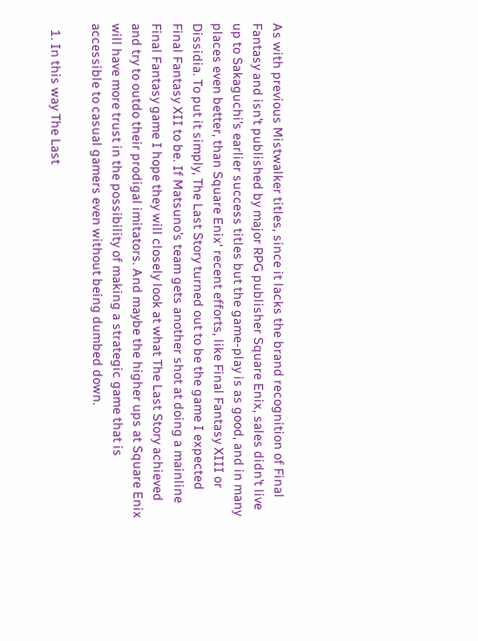As with previous Mistwalker titles, since it lacks the brand recognition of Final Fantasy and isn’t published by major RPG publisher Square Enix, sales didn’t live up to Sakaguchi’s earlier success titles but the game-play is as good, and in many places even better, than Square Enix‘ recent efforts, like Final Fantasy XIII or Dissidia. To put it simply, The Last Story turned out to be the game I expected Final Fantasy XII to be. If Matsuno’s team gets another shot at doing a mainline Final Fantasy game I hope they will closely look at what The Last Story achieved and try to outdo their prodigal imitators. And maybe the higher ups at Square Enix will have more trust in the possibility of making a strategic game that is accessible to casual gamers even without being dumbed down.

  1. In this way The Last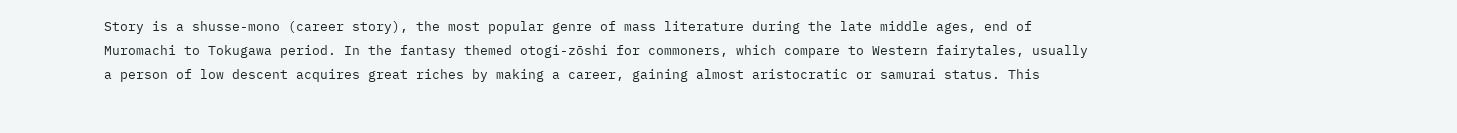Story is a shusse-mono (career story), the most popular genre of mass literature during the late middle ages, end of Muromachi to Tokugawa period. In the fantasy themed otogi-zōshi for commoners, which compare to Western fairytales, usually a person of low descent acquires great riches by making a career, gaining almost aristocratic or samurai status. This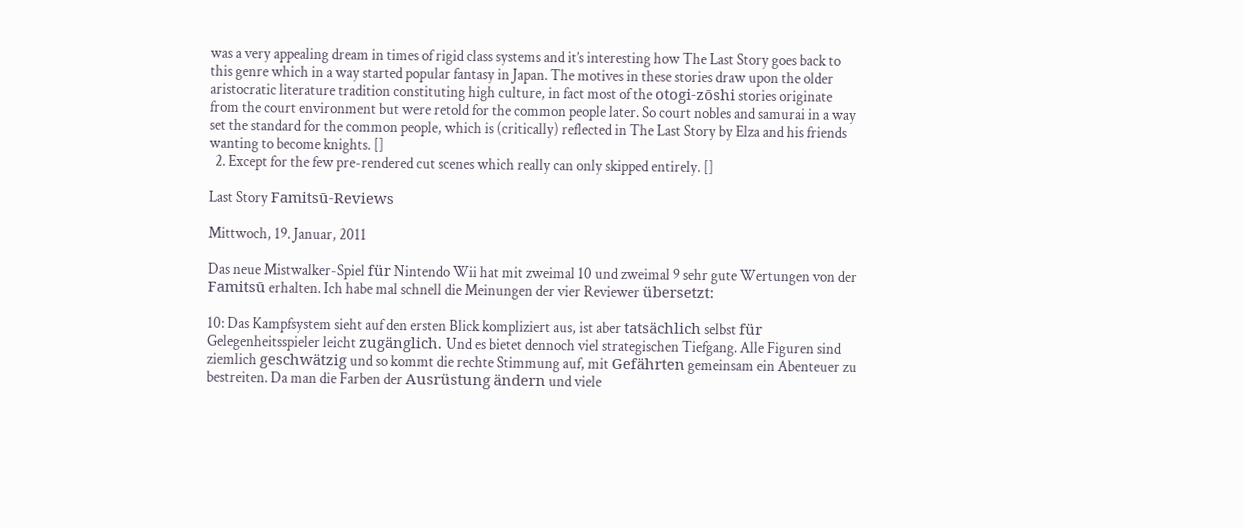was a very appealing dream in times of rigid class systems and it’s interesting how The Last Story goes back to this genre which in a way started popular fantasy in Japan. The motives in these stories draw upon the older aristocratic literature tradition constituting high culture, in fact most of the otogi-zōshi stories originate from the court environment but were retold for the common people later. So court nobles and samurai in a way set the standard for the common people, which is (critically) reflected in The Last Story by Elza and his friends wanting to become knights. []
  2. Except for the few pre-rendered cut scenes which really can only skipped entirely. []

Last Story Famitsū-Reviews

Mittwoch, 19. Januar, 2011

Das neue Mistwalker-Spiel für Nintendo Wii hat mit zweimal 10 und zweimal 9 sehr gute Wertungen von der Famitsū erhalten. Ich habe mal schnell die Meinungen der vier Reviewer übersetzt:

10: Das Kampfsystem sieht auf den ersten Blick kompliziert aus, ist aber tatsächlich selbst für Gelegenheitsspieler leicht zugänglich. Und es bietet dennoch viel strategischen Tiefgang. Alle Figuren sind ziemlich geschwätzig und so kommt die rechte Stimmung auf, mit Gefährten gemeinsam ein Abenteuer zu bestreiten. Da man die Farben der Ausrüstung ändern und viele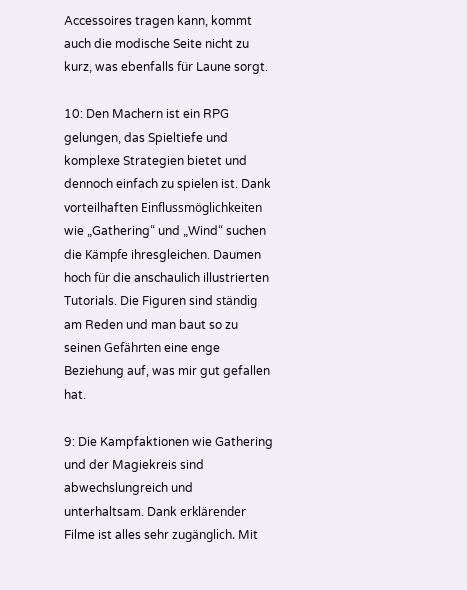Accessoires tragen kann, kommt auch die modische Seite nicht zu kurz, was ebenfalls für Laune sorgt.

10: Den Machern ist ein RPG gelungen, das Spieltiefe und komplexe Strategien bietet und dennoch einfach zu spielen ist. Dank vorteilhaften Einflussmöglichkeiten wie „Gathering“ und „Wind“ suchen die Kämpfe ihresgleichen. Daumen hoch für die anschaulich illustrierten Tutorials. Die Figuren sind ständig am Reden und man baut so zu seinen Gefährten eine enge Beziehung auf, was mir gut gefallen hat.

9: Die Kampfaktionen wie Gathering und der Magiekreis sind abwechslungreich und unterhaltsam. Dank erklärender Filme ist alles sehr zugänglich. Mit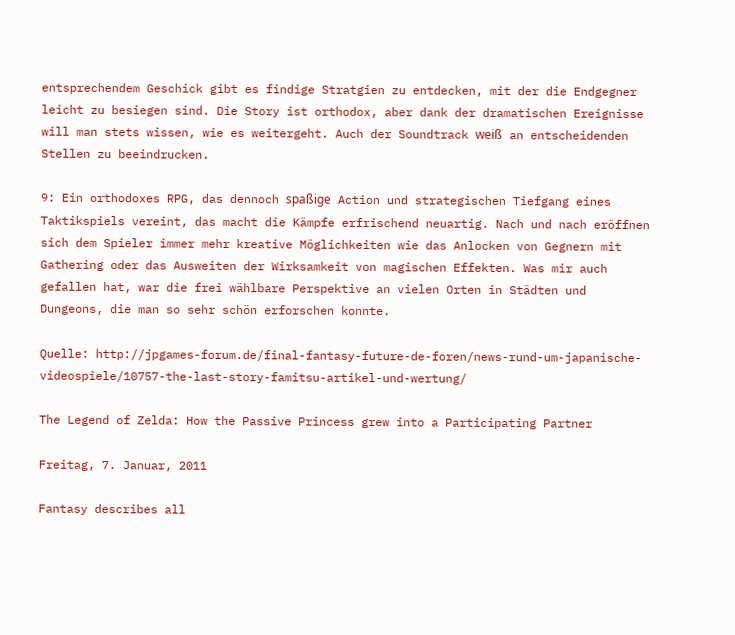entsprechendem Geschick gibt es findige Stratgien zu entdecken, mit der die Endgegner leicht zu besiegen sind. Die Story ist orthodox, aber dank der dramatischen Ereignisse will man stets wissen, wie es weitergeht. Auch der Soundtrack weiß an entscheidenden Stellen zu beeindrucken.

9: Ein orthodoxes RPG, das dennoch spaßige Action und strategischen Tiefgang eines Taktikspiels vereint, das macht die Kämpfe erfrischend neuartig. Nach und nach eröffnen sich dem Spieler immer mehr kreative Möglichkeiten wie das Anlocken von Gegnern mit Gathering oder das Ausweiten der Wirksamkeit von magischen Effekten. Was mir auch gefallen hat, war die frei wählbare Perspektive an vielen Orten in Städten und Dungeons, die man so sehr schön erforschen konnte.

Quelle: http://jpgames-forum.de/final-fantasy-future-de-foren/news-rund-um-japanische-videospiele/10757-the-last-story-famitsu-artikel-und-wertung/

The Legend of Zelda: How the Passive Princess grew into a Participating Partner

Freitag, 7. Januar, 2011

Fantasy describes all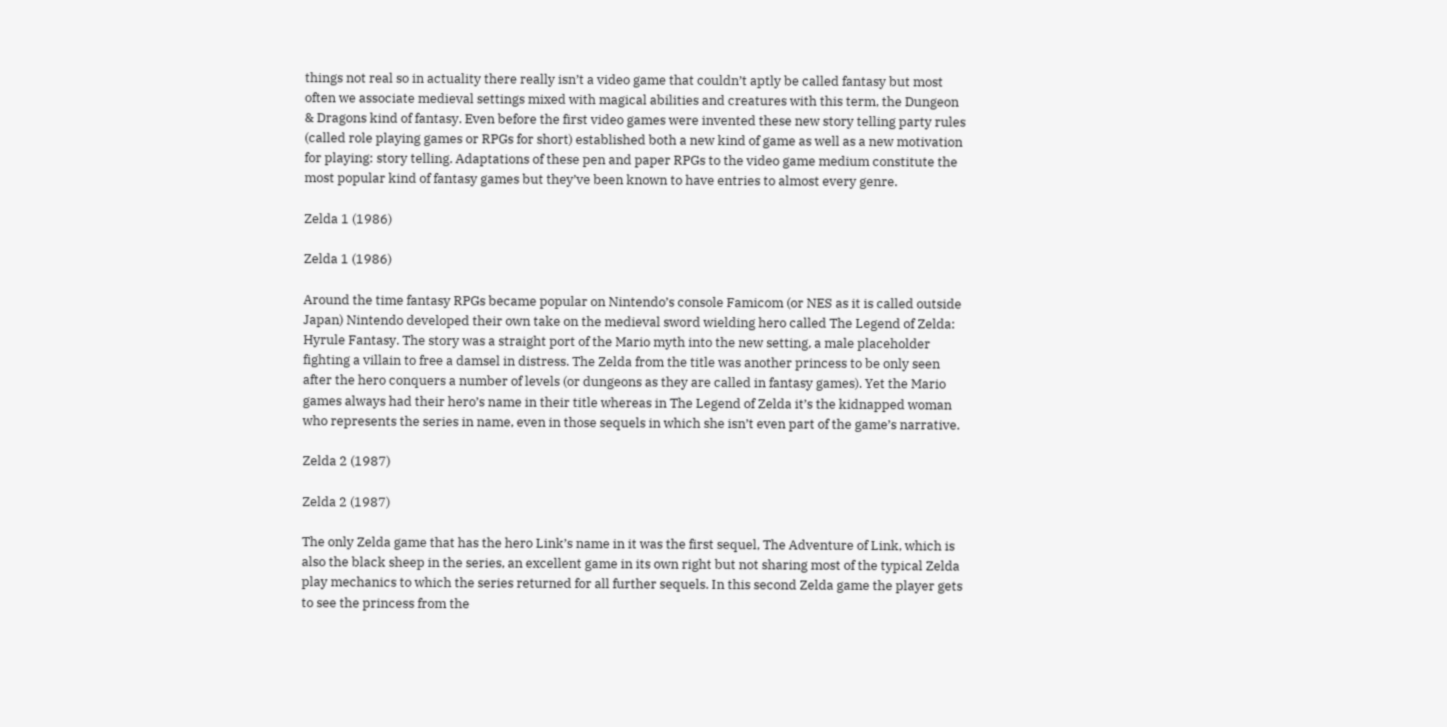things not real so in actuality there really isn’t a video game that couldn’t aptly be called fantasy but most often we associate medieval settings mixed with magical abilities and creatures with this term, the Dungeon & Dragons kind of fantasy. Even before the first video games were invented these new story telling party rules (called role playing games or RPGs for short) established both a new kind of game as well as a new motivation for playing: story telling. Adaptations of these pen and paper RPGs to the video game medium constitute the most popular kind of fantasy games but they’ve been known to have entries to almost every genre.

Zelda 1 (1986)

Zelda 1 (1986)

Around the time fantasy RPGs became popular on Nintendo’s console Famicom (or NES as it is called outside Japan) Nintendo developed their own take on the medieval sword wielding hero called The Legend of Zelda: Hyrule Fantasy. The story was a straight port of the Mario myth into the new setting, a male placeholder fighting a villain to free a damsel in distress. The Zelda from the title was another princess to be only seen after the hero conquers a number of levels (or dungeons as they are called in fantasy games). Yet the Mario games always had their hero’s name in their title whereas in The Legend of Zelda it’s the kidnapped woman who represents the series in name, even in those sequels in which she isn’t even part of the game’s narrative.

Zelda 2 (1987)

Zelda 2 (1987)

The only Zelda game that has the hero Link’s name in it was the first sequel, The Adventure of Link, which is also the black sheep in the series, an excellent game in its own right but not sharing most of the typical Zelda play mechanics to which the series returned for all further sequels. In this second Zelda game the player gets to see the princess from the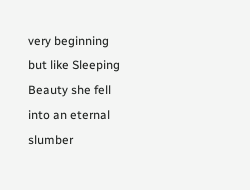very beginning but like Sleeping Beauty she fell into an eternal slumber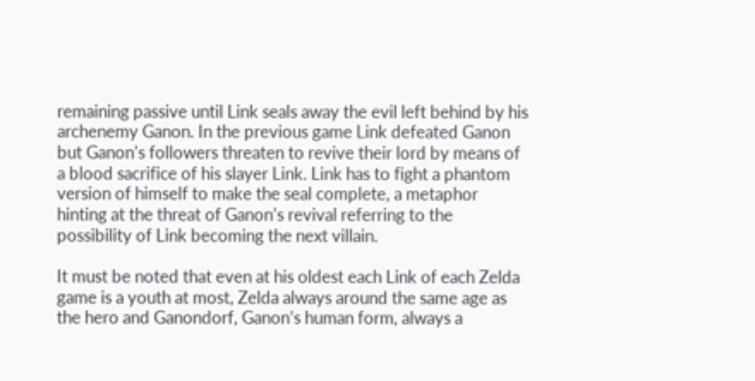remaining passive until Link seals away the evil left behind by his archenemy Ganon. In the previous game Link defeated Ganon but Ganon’s followers threaten to revive their lord by means of a blood sacrifice of his slayer Link. Link has to fight a phantom version of himself to make the seal complete, a metaphor hinting at the threat of Ganon’s revival referring to the possibility of Link becoming the next villain.

It must be noted that even at his oldest each Link of each Zelda game is a youth at most, Zelda always around the same age as the hero and Ganondorf, Ganon’s human form, always a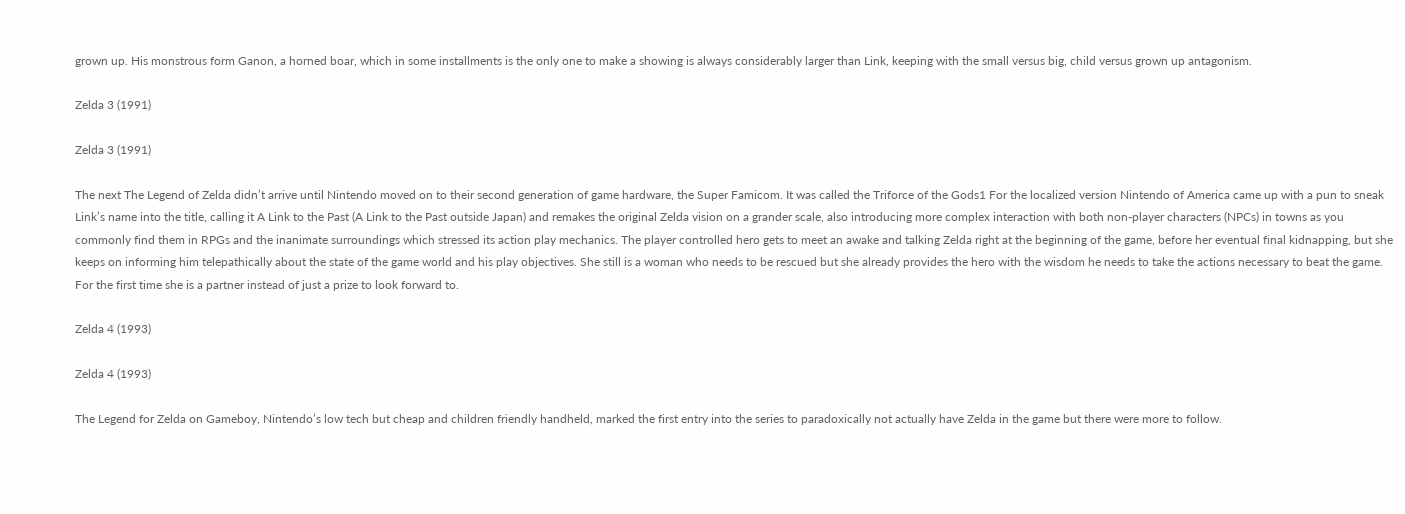grown up. His monstrous form Ganon, a horned boar, which in some installments is the only one to make a showing is always considerably larger than Link, keeping with the small versus big, child versus grown up antagonism.

Zelda 3 (1991)

Zelda 3 (1991)

The next The Legend of Zelda didn’t arrive until Nintendo moved on to their second generation of game hardware, the Super Famicom. It was called the Triforce of the Gods1 For the localized version Nintendo of America came up with a pun to sneak Link’s name into the title, calling it A Link to the Past (A Link to the Past outside Japan) and remakes the original Zelda vision on a grander scale, also introducing more complex interaction with both non-player characters (NPCs) in towns as you commonly find them in RPGs and the inanimate surroundings which stressed its action play mechanics. The player controlled hero gets to meet an awake and talking Zelda right at the beginning of the game, before her eventual final kidnapping, but she keeps on informing him telepathically about the state of the game world and his play objectives. She still is a woman who needs to be rescued but she already provides the hero with the wisdom he needs to take the actions necessary to beat the game. For the first time she is a partner instead of just a prize to look forward to.

Zelda 4 (1993)

Zelda 4 (1993)

The Legend for Zelda on Gameboy, Nintendo’s low tech but cheap and children friendly handheld, marked the first entry into the series to paradoxically not actually have Zelda in the game but there were more to follow.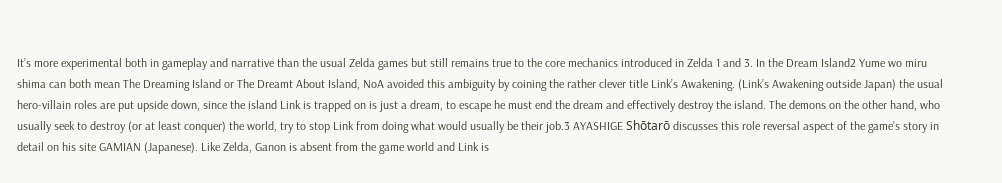It’s more experimental both in gameplay and narrative than the usual Zelda games but still remains true to the core mechanics introduced in Zelda 1 and 3. In the Dream Island2 Yume wo miru shima can both mean The Dreaming Island or The Dreamt About Island, NoA avoided this ambiguity by coining the rather clever title Link’s Awakening. (Link’s Awakening outside Japan) the usual hero-villain roles are put upside down, since the island Link is trapped on is just a dream, to escape he must end the dream and effectively destroy the island. The demons on the other hand, who usually seek to destroy (or at least conquer) the world, try to stop Link from doing what would usually be their job.3 AYASHIGE Shōtarō discusses this role reversal aspect of the game’s story in detail on his site GAMIAN (Japanese). Like Zelda, Ganon is absent from the game world and Link is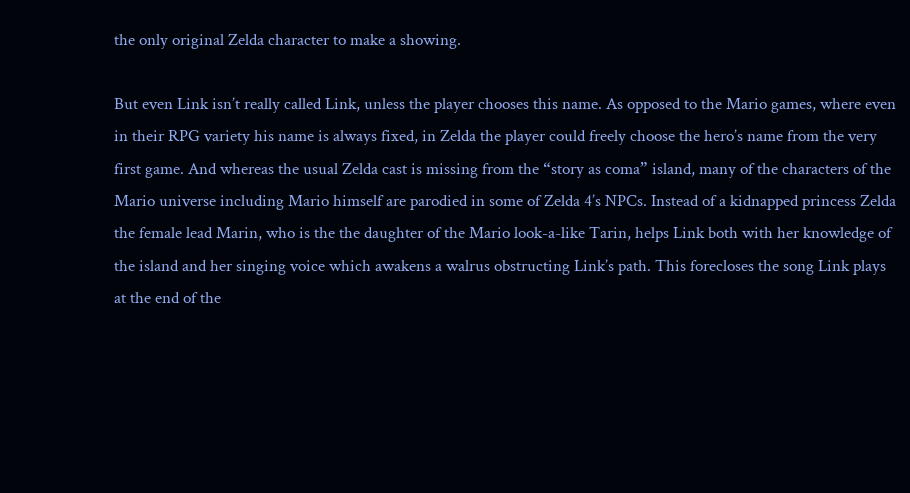the only original Zelda character to make a showing.

But even Link isn’t really called Link, unless the player chooses this name. As opposed to the Mario games, where even in their RPG variety his name is always fixed, in Zelda the player could freely choose the hero’s name from the very first game. And whereas the usual Zelda cast is missing from the “story as coma” island, many of the characters of the Mario universe including Mario himself are parodied in some of Zelda 4’s NPCs. Instead of a kidnapped princess Zelda the female lead Marin, who is the the daughter of the Mario look-a-like Tarin, helps Link both with her knowledge of the island and her singing voice which awakens a walrus obstructing Link’s path. This forecloses the song Link plays at the end of the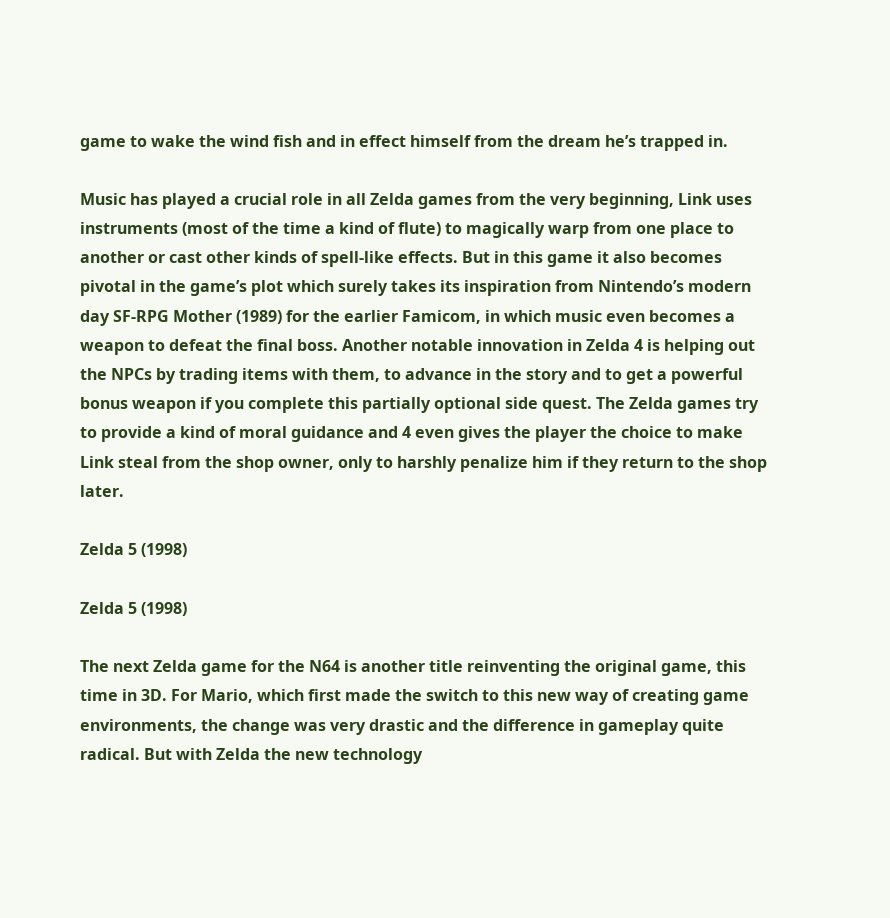game to wake the wind fish and in effect himself from the dream he’s trapped in.

Music has played a crucial role in all Zelda games from the very beginning, Link uses instruments (most of the time a kind of flute) to magically warp from one place to another or cast other kinds of spell-like effects. But in this game it also becomes pivotal in the game’s plot which surely takes its inspiration from Nintendo’s modern day SF-RPG Mother (1989) for the earlier Famicom, in which music even becomes a weapon to defeat the final boss. Another notable innovation in Zelda 4 is helping out the NPCs by trading items with them, to advance in the story and to get a powerful bonus weapon if you complete this partially optional side quest. The Zelda games try to provide a kind of moral guidance and 4 even gives the player the choice to make Link steal from the shop owner, only to harshly penalize him if they return to the shop later.

Zelda 5 (1998)

Zelda 5 (1998)

The next Zelda game for the N64 is another title reinventing the original game, this time in 3D. For Mario, which first made the switch to this new way of creating game environments, the change was very drastic and the difference in gameplay quite radical. But with Zelda the new technology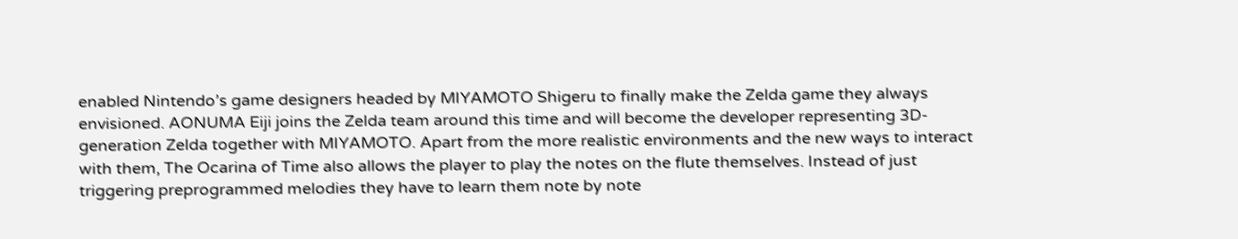enabled Nintendo’s game designers headed by MIYAMOTO Shigeru to finally make the Zelda game they always envisioned. AONUMA Eiji joins the Zelda team around this time and will become the developer representing 3D-generation Zelda together with MIYAMOTO. Apart from the more realistic environments and the new ways to interact with them, The Ocarina of Time also allows the player to play the notes on the flute themselves. Instead of just triggering preprogrammed melodies they have to learn them note by note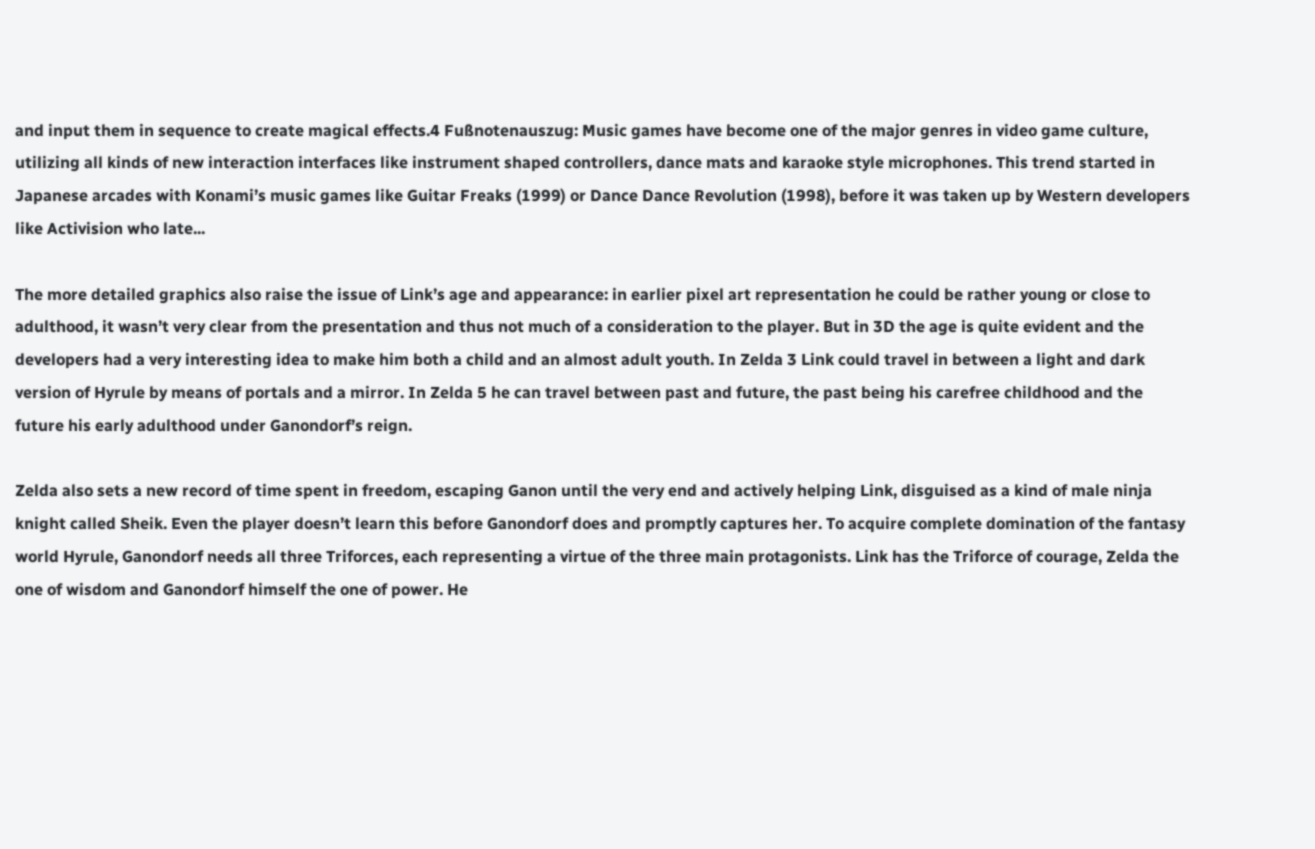and input them in sequence to create magical effects.4 Fußnotenauszug: Music games have become one of the major genres in video game culture, utilizing all kinds of new interaction interfaces like instrument shaped controllers, dance mats and karaoke style microphones. This trend started in Japanese arcades with Konami’s music games like Guitar Freaks (1999) or Dance Dance Revolution (1998), before it was taken up by Western developers like Activision who late...

The more detailed graphics also raise the issue of Link’s age and appearance: in earlier pixel art representation he could be rather young or close to adulthood, it wasn’t very clear from the presentation and thus not much of a consideration to the player. But in 3D the age is quite evident and the developers had a very interesting idea to make him both a child and an almost adult youth. In Zelda 3 Link could travel in between a light and dark version of Hyrule by means of portals and a mirror. In Zelda 5 he can travel between past and future, the past being his carefree childhood and the future his early adulthood under Ganondorf’s reign.

Zelda also sets a new record of time spent in freedom, escaping Ganon until the very end and actively helping Link, disguised as a kind of male ninja knight called Sheik. Even the player doesn’t learn this before Ganondorf does and promptly captures her. To acquire complete domination of the fantasy world Hyrule, Ganondorf needs all three Triforces, each representing a virtue of the three main protagonists. Link has the Triforce of courage, Zelda the one of wisdom and Ganondorf himself the one of power. He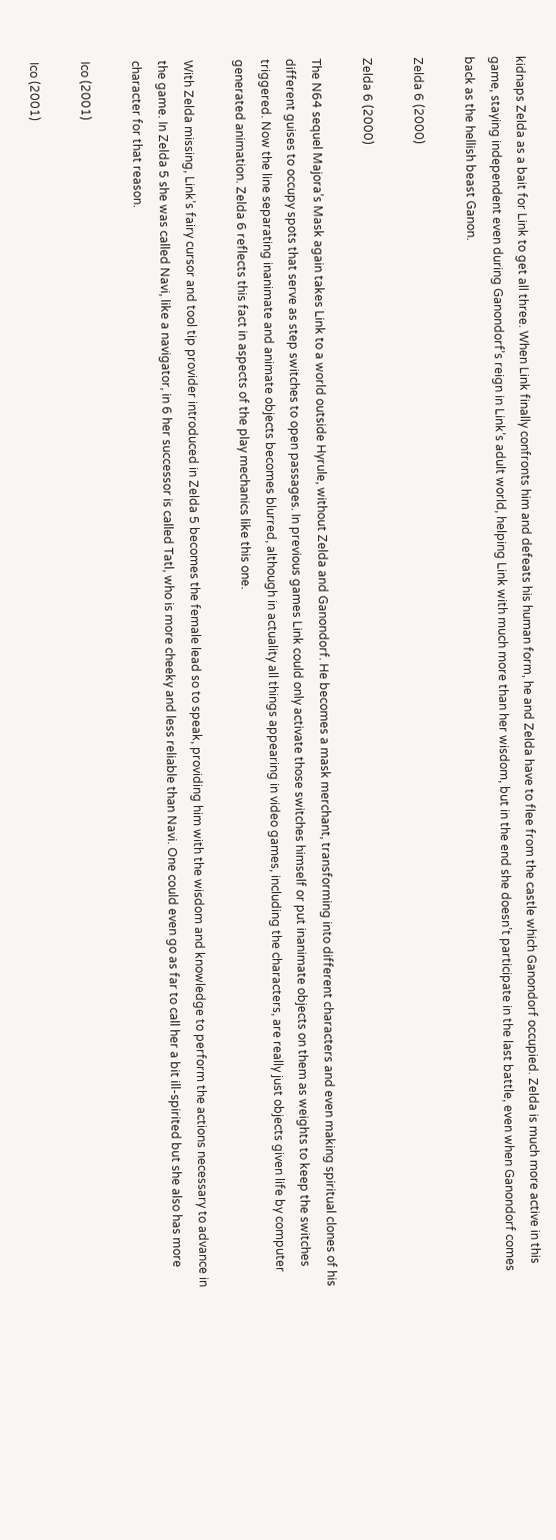kidnaps Zelda as a bait for Link to get all three. When Link finally confronts him and defeats his human form, he and Zelda have to flee from the castle which Ganondorf occupied. Zelda is much more active in this game, staying independent even during Ganondorf’s reign in Link’s adult world, helping Link with much more than her wisdom, but in the end she doesn’t participate in the last battle, even when Ganondorf comes back as the hellish beast Ganon.

Zelda 6 (2000)

Zelda 6 (2000)

The N64 sequel Majora’s Mask again takes Link to a world outside Hyrule, without Zelda and Ganondorf. He becomes a mask merchant, transforming into different characters and even making spiritual clones of his different guises to occupy spots that serve as step switches to open passages. In previous games Link could only activate those switches himself or put inanimate objects on them as weights to keep the switches triggered. Now the line separating inanimate and animate objects becomes blurred, although in actuality all things appearing in video games, including the characters, are really just objects given life by computer generated animation. Zelda 6 reflects this fact in aspects of the play mechanics like this one.

With Zelda missing, Link’s fairy cursor and tool tip provider introduced in Zelda 5 becomes the female lead so to speak, providing him with the wisdom and knowledge to perform the actions necessary to advance in the game. In Zelda 5 she was called Navi, like a navigator, in 6 her successor is called Tatl, who is more cheeky and less reliable than Navi. One could even go as far to call her a bit ill-spirited but she also has more character for that reason.

Ico (2001)

Ico (2001)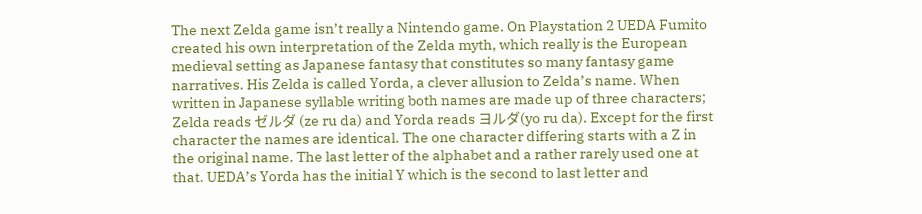The next Zelda game isn’t really a Nintendo game. On Playstation 2 UEDA Fumito created his own interpretation of the Zelda myth, which really is the European medieval setting as Japanese fantasy that constitutes so many fantasy game narratives. His Zelda is called Yorda, a clever allusion to Zelda’s name. When written in Japanese syllable writing both names are made up of three characters; Zelda reads ゼルダ (ze ru da) and Yorda reads ヨルダ(yo ru da). Except for the first character the names are identical. The one character differing starts with a Z in the original name. The last letter of the alphabet and a rather rarely used one at that. UEDA’s Yorda has the initial Y which is the second to last letter and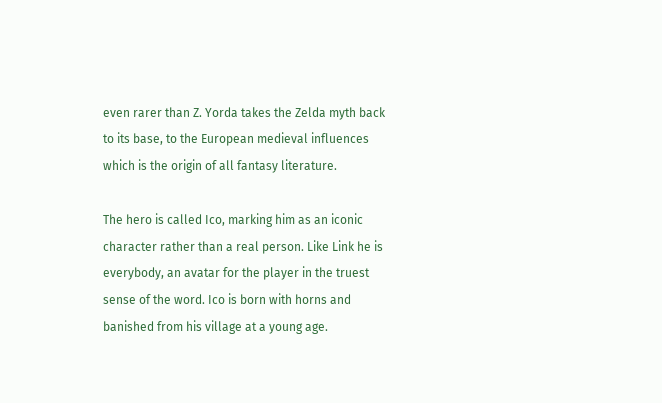even rarer than Z. Yorda takes the Zelda myth back to its base, to the European medieval influences which is the origin of all fantasy literature.

The hero is called Ico, marking him as an iconic character rather than a real person. Like Link he is everybody, an avatar for the player in the truest sense of the word. Ico is born with horns and banished from his village at a young age.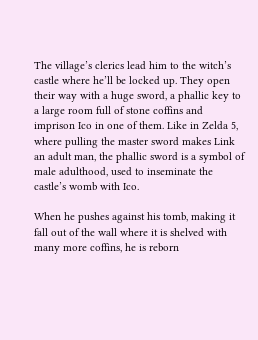The village’s clerics lead him to the witch’s castle where he’ll be locked up. They open their way with a huge sword, a phallic key to a large room full of stone coffins and imprison Ico in one of them. Like in Zelda 5, where pulling the master sword makes Link an adult man, the phallic sword is a symbol of male adulthood, used to inseminate the castle’s womb with Ico.

When he pushes against his tomb, making it fall out of the wall where it is shelved with many more coffins, he is reborn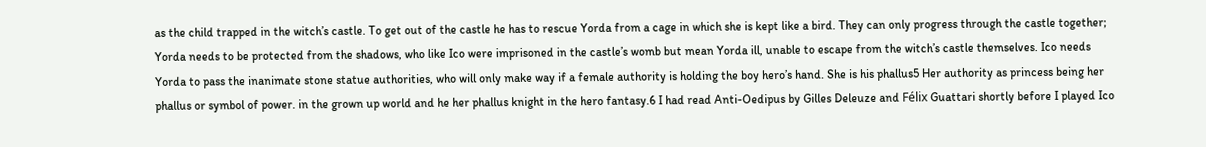as the child trapped in the witch’s castle. To get out of the castle he has to rescue Yorda from a cage in which she is kept like a bird. They can only progress through the castle together; Yorda needs to be protected from the shadows, who like Ico were imprisoned in the castle’s womb but mean Yorda ill, unable to escape from the witch’s castle themselves. Ico needs Yorda to pass the inanimate stone statue authorities, who will only make way if a female authority is holding the boy hero’s hand. She is his phallus5 Her authority as princess being her phallus or symbol of power. in the grown up world and he her phallus knight in the hero fantasy.6 I had read Anti-Oedipus by Gilles Deleuze and Félix Guattari shortly before I played Ico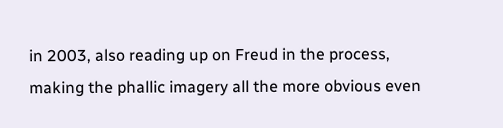in 2003, also reading up on Freud in the process, making the phallic imagery all the more obvious even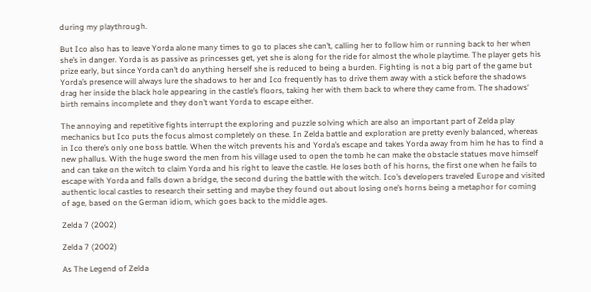during my playthrough.

But Ico also has to leave Yorda alone many times to go to places she can’t, calling her to follow him or running back to her when she’s in danger. Yorda is as passive as princesses get, yet she is along for the ride for almost the whole playtime. The player gets his prize early, but since Yorda can’t do anything herself she is reduced to being a burden. Fighting is not a big part of the game but Yorda’s presence will always lure the shadows to her and Ico frequently has to drive them away with a stick before the shadows drag her inside the black hole appearing in the castle’s floors, taking her with them back to where they came from. The shadows‘ birth remains incomplete and they don’t want Yorda to escape either.

The annoying and repetitive fights interrupt the exploring and puzzle solving which are also an important part of Zelda play mechanics but Ico puts the focus almost completely on these. In Zelda battle and exploration are pretty evenly balanced, whereas in Ico there’s only one boss battle. When the witch prevents his and Yorda’s escape and takes Yorda away from him he has to find a new phallus. With the huge sword the men from his village used to open the tomb he can make the obstacle statues move himself and can take on the witch to claim Yorda and his right to leave the castle. He loses both of his horns, the first one when he fails to escape with Yorda and falls down a bridge, the second during the battle with the witch. Ico’s developers traveled Europe and visited authentic local castles to research their setting and maybe they found out about losing one’s horns being a metaphor for coming of age, based on the German idiom, which goes back to the middle ages.

Zelda 7 (2002)

Zelda 7 (2002)

As The Legend of Zelda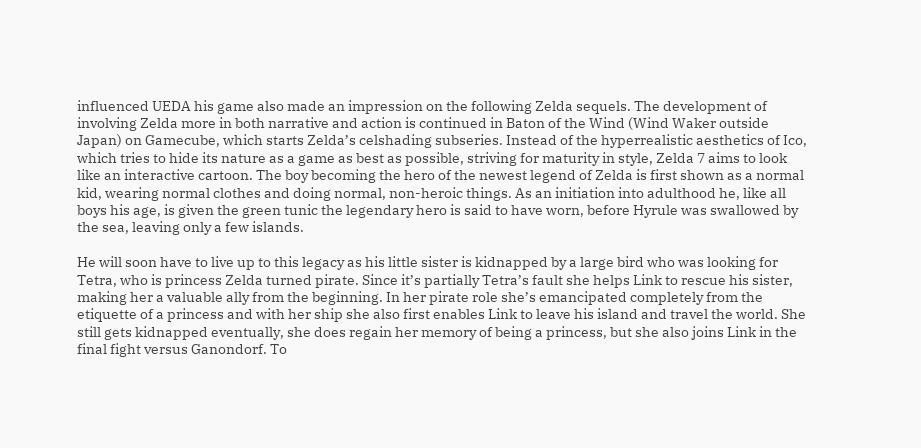influenced UEDA his game also made an impression on the following Zelda sequels. The development of involving Zelda more in both narrative and action is continued in Baton of the Wind (Wind Waker outside Japan) on Gamecube, which starts Zelda’s celshading subseries. Instead of the hyperrealistic aesthetics of Ico, which tries to hide its nature as a game as best as possible, striving for maturity in style, Zelda 7 aims to look like an interactive cartoon. The boy becoming the hero of the newest legend of Zelda is first shown as a normal kid, wearing normal clothes and doing normal, non-heroic things. As an initiation into adulthood he, like all boys his age, is given the green tunic the legendary hero is said to have worn, before Hyrule was swallowed by the sea, leaving only a few islands.

He will soon have to live up to this legacy as his little sister is kidnapped by a large bird who was looking for Tetra, who is princess Zelda turned pirate. Since it’s partially Tetra’s fault she helps Link to rescue his sister, making her a valuable ally from the beginning. In her pirate role she’s emancipated completely from the etiquette of a princess and with her ship she also first enables Link to leave his island and travel the world. She still gets kidnapped eventually, she does regain her memory of being a princess, but she also joins Link in the final fight versus Ganondorf. To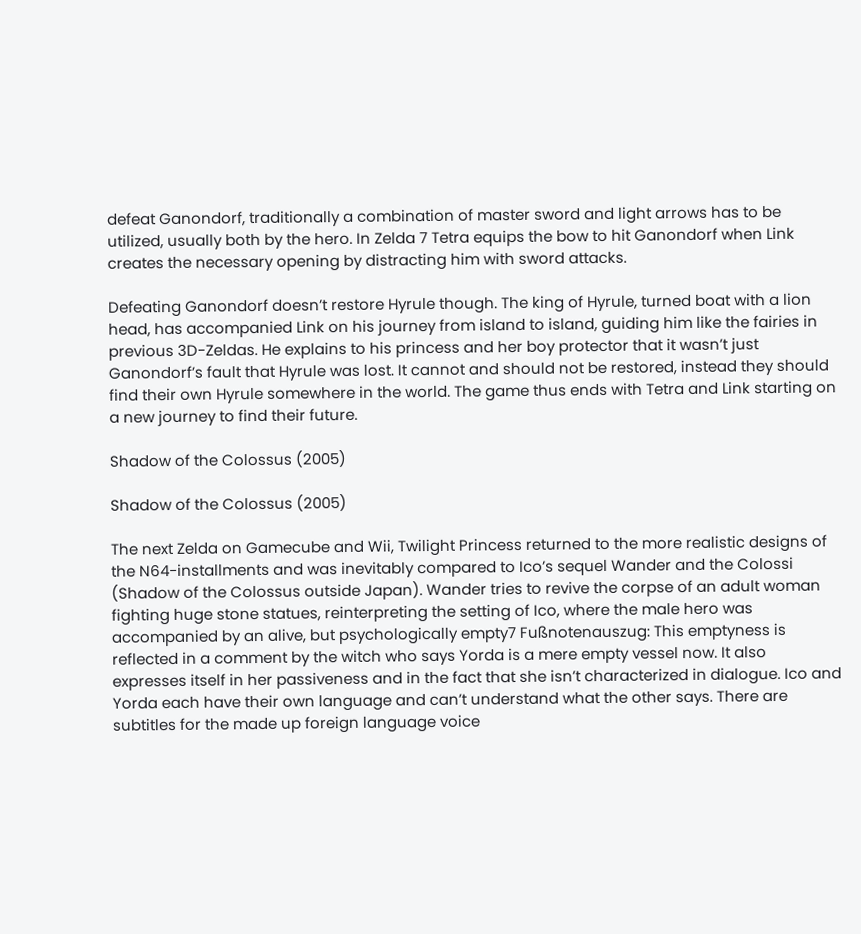defeat Ganondorf, traditionally a combination of master sword and light arrows has to be utilized, usually both by the hero. In Zelda 7 Tetra equips the bow to hit Ganondorf when Link creates the necessary opening by distracting him with sword attacks.

Defeating Ganondorf doesn’t restore Hyrule though. The king of Hyrule, turned boat with a lion head, has accompanied Link on his journey from island to island, guiding him like the fairies in previous 3D-Zeldas. He explains to his princess and her boy protector that it wasn’t just Ganondorf’s fault that Hyrule was lost. It cannot and should not be restored, instead they should find their own Hyrule somewhere in the world. The game thus ends with Tetra and Link starting on a new journey to find their future.

Shadow of the Colossus (2005)

Shadow of the Colossus (2005)

The next Zelda on Gamecube and Wii, Twilight Princess returned to the more realistic designs of the N64-installments and was inevitably compared to Ico’s sequel Wander and the Colossi (Shadow of the Colossus outside Japan). Wander tries to revive the corpse of an adult woman fighting huge stone statues, reinterpreting the setting of Ico, where the male hero was accompanied by an alive, but psychologically empty7 Fußnotenauszug: This emptyness is reflected in a comment by the witch who says Yorda is a mere empty vessel now. It also expresses itself in her passiveness and in the fact that she isn’t characterized in dialogue. Ico and Yorda each have their own language and can’t understand what the other says. There are subtitles for the made up foreign language voice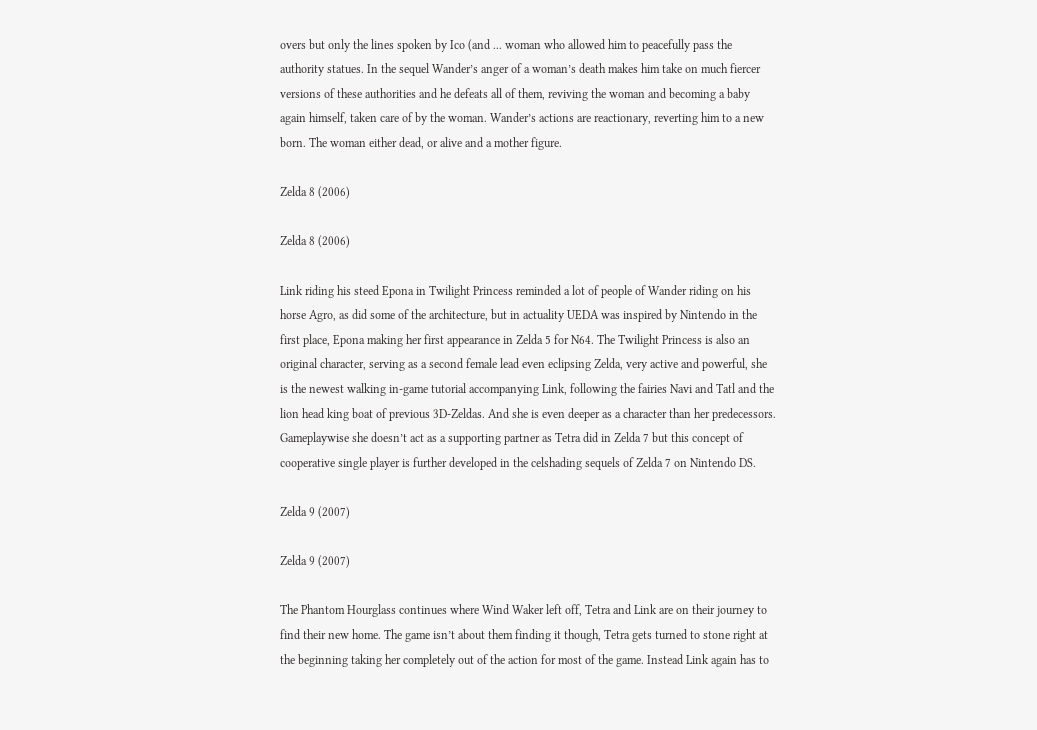overs but only the lines spoken by Ico (and ... woman who allowed him to peacefully pass the authority statues. In the sequel Wander’s anger of a woman’s death makes him take on much fiercer versions of these authorities and he defeats all of them, reviving the woman and becoming a baby again himself, taken care of by the woman. Wander’s actions are reactionary, reverting him to a new born. The woman either dead, or alive and a mother figure.

Zelda 8 (2006)

Zelda 8 (2006)

Link riding his steed Epona in Twilight Princess reminded a lot of people of Wander riding on his horse Agro, as did some of the architecture, but in actuality UEDA was inspired by Nintendo in the first place, Epona making her first appearance in Zelda 5 for N64. The Twilight Princess is also an original character, serving as a second female lead even eclipsing Zelda, very active and powerful, she is the newest walking in-game tutorial accompanying Link, following the fairies Navi and Tatl and the lion head king boat of previous 3D-Zeldas. And she is even deeper as a character than her predecessors. Gameplaywise she doesn’t act as a supporting partner as Tetra did in Zelda 7 but this concept of cooperative single player is further developed in the celshading sequels of Zelda 7 on Nintendo DS.

Zelda 9 (2007)

Zelda 9 (2007)

The Phantom Hourglass continues where Wind Waker left off, Tetra and Link are on their journey to find their new home. The game isn’t about them finding it though, Tetra gets turned to stone right at the beginning taking her completely out of the action for most of the game. Instead Link again has to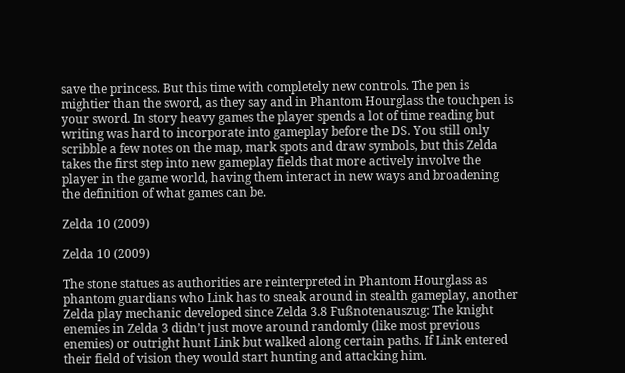save the princess. But this time with completely new controls. The pen is mightier than the sword, as they say and in Phantom Hourglass the touchpen is your sword. In story heavy games the player spends a lot of time reading but writing was hard to incorporate into gameplay before the DS. You still only scribble a few notes on the map, mark spots and draw symbols, but this Zelda takes the first step into new gameplay fields that more actively involve the player in the game world, having them interact in new ways and broadening the definition of what games can be.

Zelda 10 (2009)

Zelda 10 (2009)

The stone statues as authorities are reinterpreted in Phantom Hourglass as phantom guardians who Link has to sneak around in stealth gameplay, another Zelda play mechanic developed since Zelda 3.8 Fußnotenauszug: The knight enemies in Zelda 3 didn’t just move around randomly (like most previous enemies) or outright hunt Link but walked along certain paths. If Link entered their field of vision they would start hunting and attacking him.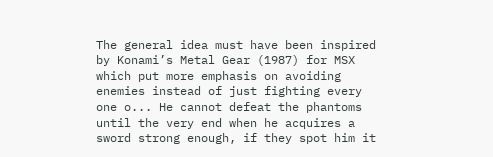The general idea must have been inspired by Konami’s Metal Gear (1987) for MSX which put more emphasis on avoiding enemies instead of just fighting every one o... He cannot defeat the phantoms until the very end when he acquires a sword strong enough, if they spot him it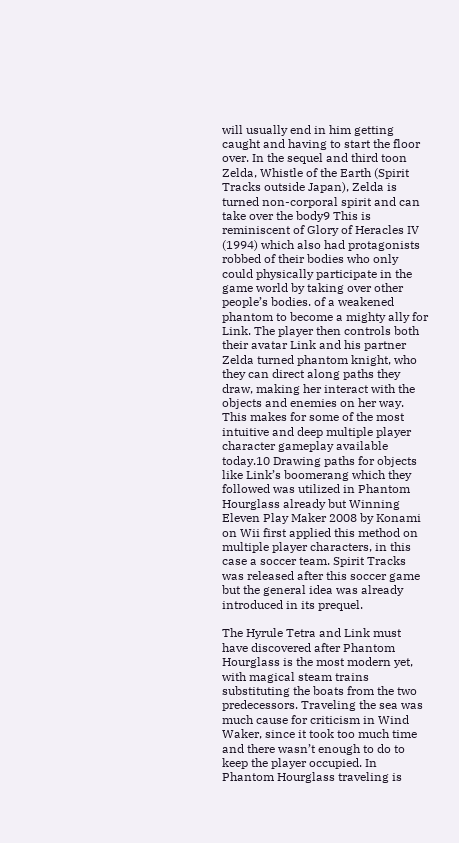will usually end in him getting caught and having to start the floor over. In the sequel and third toon Zelda, Whistle of the Earth (Spirit Tracks outside Japan), Zelda is turned non-corporal spirit and can take over the body9 This is reminiscent of Glory of Heracles IV (1994) which also had protagonists robbed of their bodies who only could physically participate in the game world by taking over other people’s bodies. of a weakened phantom to become a mighty ally for Link. The player then controls both their avatar Link and his partner Zelda turned phantom knight, who they can direct along paths they draw, making her interact with the objects and enemies on her way. This makes for some of the most intuitive and deep multiple player character gameplay available today.10 Drawing paths for objects like Link’s boomerang which they followed was utilized in Phantom Hourglass already but Winning Eleven Play Maker 2008 by Konami on Wii first applied this method on multiple player characters, in this case a soccer team. Spirit Tracks was released after this soccer game but the general idea was already introduced in its prequel.

The Hyrule Tetra and Link must have discovered after Phantom Hourglass is the most modern yet, with magical steam trains substituting the boats from the two predecessors. Traveling the sea was much cause for criticism in Wind Waker, since it took too much time and there wasn’t enough to do to keep the player occupied. In Phantom Hourglass traveling is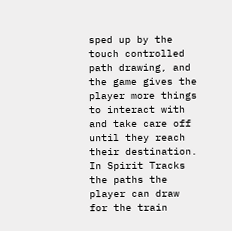sped up by the touch controlled path drawing, and the game gives the player more things to interact with and take care off until they reach their destination. In Spirit Tracks the paths the player can draw for the train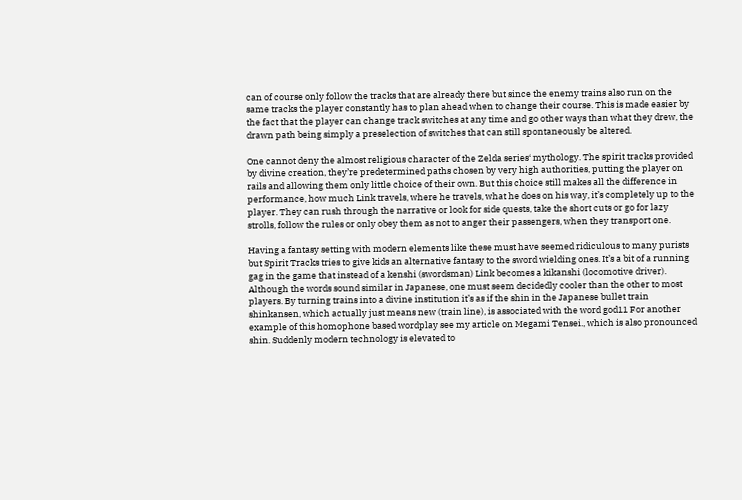can of course only follow the tracks that are already there but since the enemy trains also run on the same tracks the player constantly has to plan ahead when to change their course. This is made easier by the fact that the player can change track switches at any time and go other ways than what they drew, the drawn path being simply a preselection of switches that can still spontaneously be altered.

One cannot deny the almost religious character of the Zelda series‘ mythology. The spirit tracks provided by divine creation, they’re predetermined paths chosen by very high authorities, putting the player on rails and allowing them only little choice of their own. But this choice still makes all the difference in performance, how much Link travels, where he travels, what he does on his way, it’s completely up to the player. They can rush through the narrative or look for side quests, take the short cuts or go for lazy strolls, follow the rules or only obey them as not to anger their passengers, when they transport one.

Having a fantasy setting with modern elements like these must have seemed ridiculous to many purists but Spirit Tracks tries to give kids an alternative fantasy to the sword wielding ones. It’s a bit of a running gag in the game that instead of a kenshi (swordsman) Link becomes a kikanshi (locomotive driver). Although the words sound similar in Japanese, one must seem decidedly cooler than the other to most players. By turning trains into a divine institution it’s as if the shin in the Japanese bullet train shinkansen, which actually just means new (train line), is associated with the word god11 For another example of this homophone based wordplay see my article on Megami Tensei., which is also pronounced shin. Suddenly modern technology is elevated to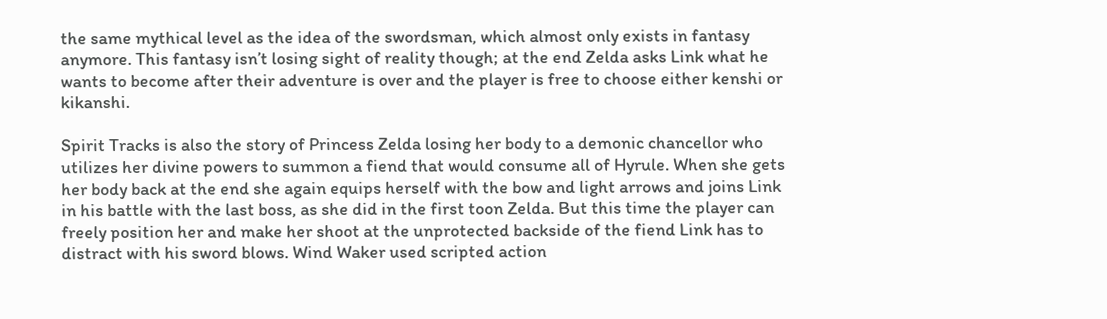the same mythical level as the idea of the swordsman, which almost only exists in fantasy anymore. This fantasy isn’t losing sight of reality though; at the end Zelda asks Link what he wants to become after their adventure is over and the player is free to choose either kenshi or kikanshi.

Spirit Tracks is also the story of Princess Zelda losing her body to a demonic chancellor who utilizes her divine powers to summon a fiend that would consume all of Hyrule. When she gets her body back at the end she again equips herself with the bow and light arrows and joins Link in his battle with the last boss, as she did in the first toon Zelda. But this time the player can freely position her and make her shoot at the unprotected backside of the fiend Link has to distract with his sword blows. Wind Waker used scripted action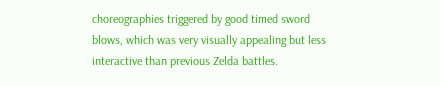choreographies triggered by good timed sword blows, which was very visually appealing but less interactive than previous Zelda battles.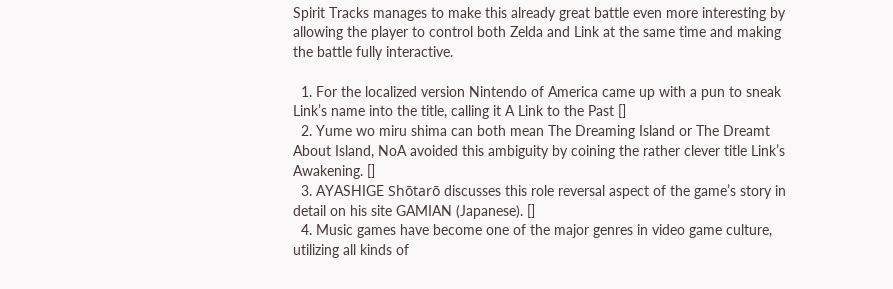Spirit Tracks manages to make this already great battle even more interesting by allowing the player to control both Zelda and Link at the same time and making the battle fully interactive.

  1. For the localized version Nintendo of America came up with a pun to sneak Link’s name into the title, calling it A Link to the Past []
  2. Yume wo miru shima can both mean The Dreaming Island or The Dreamt About Island, NoA avoided this ambiguity by coining the rather clever title Link’s Awakening. []
  3. AYASHIGE Shōtarō discusses this role reversal aspect of the game’s story in detail on his site GAMIAN (Japanese). []
  4. Music games have become one of the major genres in video game culture, utilizing all kinds of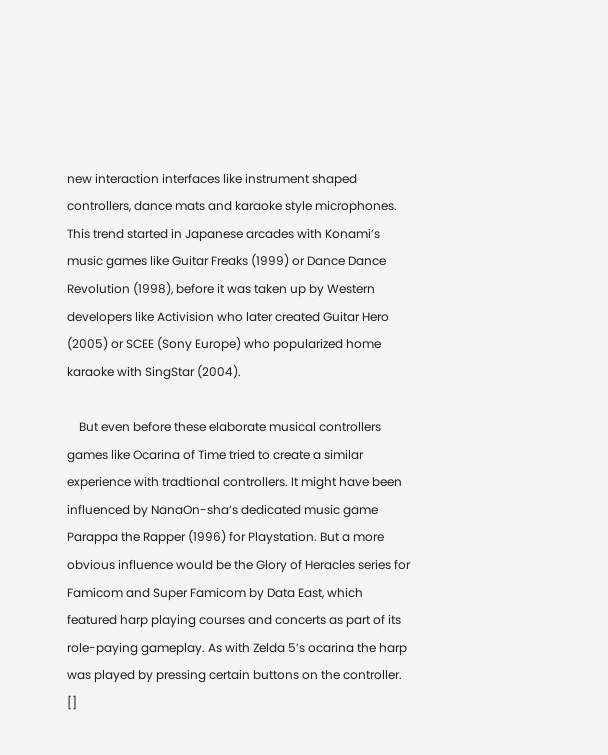new interaction interfaces like instrument shaped controllers, dance mats and karaoke style microphones. This trend started in Japanese arcades with Konami’s music games like Guitar Freaks (1999) or Dance Dance Revolution (1998), before it was taken up by Western developers like Activision who later created Guitar Hero (2005) or SCEE (Sony Europe) who popularized home karaoke with SingStar (2004).

    But even before these elaborate musical controllers games like Ocarina of Time tried to create a similar experience with tradtional controllers. It might have been influenced by NanaOn-sha’s dedicated music game Parappa the Rapper (1996) for Playstation. But a more obvious influence would be the Glory of Heracles series for Famicom and Super Famicom by Data East, which featured harp playing courses and concerts as part of its role-paying gameplay. As with Zelda 5’s ocarina the harp was played by pressing certain buttons on the controller. []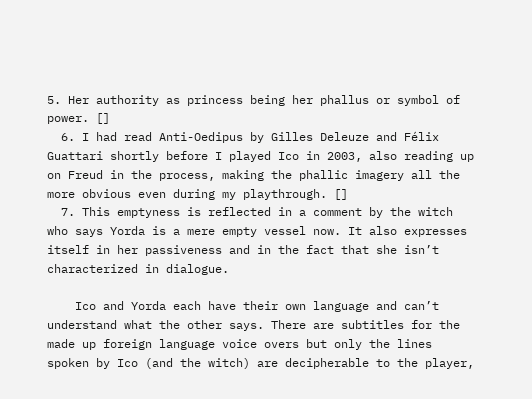5. Her authority as princess being her phallus or symbol of power. []
  6. I had read Anti-Oedipus by Gilles Deleuze and Félix Guattari shortly before I played Ico in 2003, also reading up on Freud in the process, making the phallic imagery all the more obvious even during my playthrough. []
  7. This emptyness is reflected in a comment by the witch who says Yorda is a mere empty vessel now. It also expresses itself in her passiveness and in the fact that she isn’t characterized in dialogue.

    Ico and Yorda each have their own language and can’t understand what the other says. There are subtitles for the made up foreign language voice overs but only the lines spoken by Ico (and the witch) are decipherable to the player,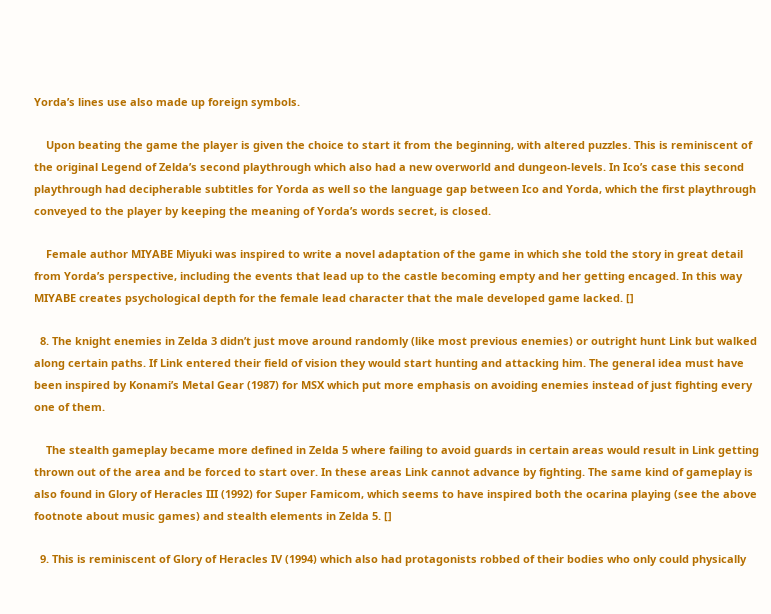Yorda’s lines use also made up foreign symbols.

    Upon beating the game the player is given the choice to start it from the beginning, with altered puzzles. This is reminiscent of the original Legend of Zelda’s second playthrough which also had a new overworld and dungeon-levels. In Ico’s case this second playthrough had decipherable subtitles for Yorda as well so the language gap between Ico and Yorda, which the first playthrough conveyed to the player by keeping the meaning of Yorda’s words secret, is closed.

    Female author MIYABE Miyuki was inspired to write a novel adaptation of the game in which she told the story in great detail from Yorda’s perspective, including the events that lead up to the castle becoming empty and her getting encaged. In this way MIYABE creates psychological depth for the female lead character that the male developed game lacked. []

  8. The knight enemies in Zelda 3 didn’t just move around randomly (like most previous enemies) or outright hunt Link but walked along certain paths. If Link entered their field of vision they would start hunting and attacking him. The general idea must have been inspired by Konami’s Metal Gear (1987) for MSX which put more emphasis on avoiding enemies instead of just fighting every one of them.

    The stealth gameplay became more defined in Zelda 5 where failing to avoid guards in certain areas would result in Link getting thrown out of the area and be forced to start over. In these areas Link cannot advance by fighting. The same kind of gameplay is also found in Glory of Heracles III (1992) for Super Famicom, which seems to have inspired both the ocarina playing (see the above footnote about music games) and stealth elements in Zelda 5. []

  9. This is reminiscent of Glory of Heracles IV (1994) which also had protagonists robbed of their bodies who only could physically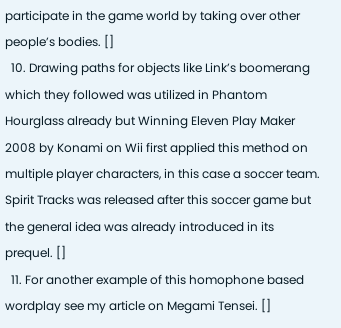participate in the game world by taking over other people’s bodies. []
  10. Drawing paths for objects like Link’s boomerang which they followed was utilized in Phantom Hourglass already but Winning Eleven Play Maker 2008 by Konami on Wii first applied this method on multiple player characters, in this case a soccer team. Spirit Tracks was released after this soccer game but the general idea was already introduced in its prequel. []
  11. For another example of this homophone based wordplay see my article on Megami Tensei. []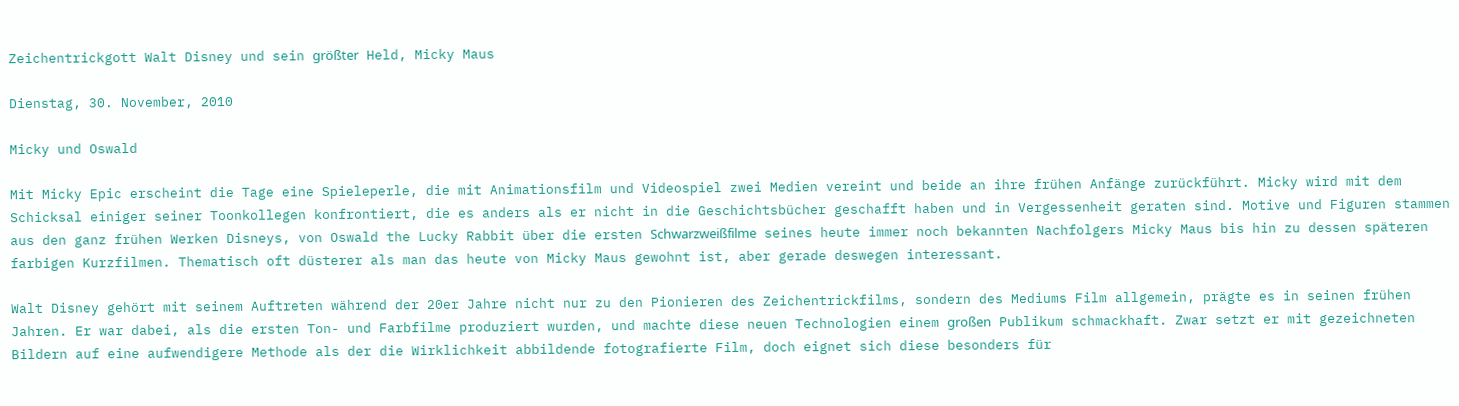Zeichentrickgott Walt Disney und sein größter Held, Micky Maus

Dienstag, 30. November, 2010

Micky und Oswald

Mit Micky Epic erscheint die Tage eine Spieleperle, die mit Animationsfilm und Videospiel zwei Medien vereint und beide an ihre frühen Anfänge zurückführt. Micky wird mit dem Schicksal einiger seiner Toonkollegen konfrontiert, die es anders als er nicht in die Geschichtsbücher geschafft haben und in Vergessenheit geraten sind. Motive und Figuren stammen aus den ganz frühen Werken Disneys, von Oswald the Lucky Rabbit über die ersten Schwarzweißfilme seines heute immer noch bekannten Nachfolgers Micky Maus bis hin zu dessen späteren farbigen Kurzfilmen. Thematisch oft düsterer als man das heute von Micky Maus gewohnt ist, aber gerade deswegen interessant.

Walt Disney gehört mit seinem Auftreten während der 20er Jahre nicht nur zu den Pionieren des Zeichentrickfilms, sondern des Mediums Film allgemein, prägte es in seinen frühen Jahren. Er war dabei, als die ersten Ton- und Farbfilme produziert wurden, und machte diese neuen Technologien einem großen Publikum schmackhaft. Zwar setzt er mit gezeichneten Bildern auf eine aufwendigere Methode als der die Wirklichkeit abbildende fotografierte Film, doch eignet sich diese besonders für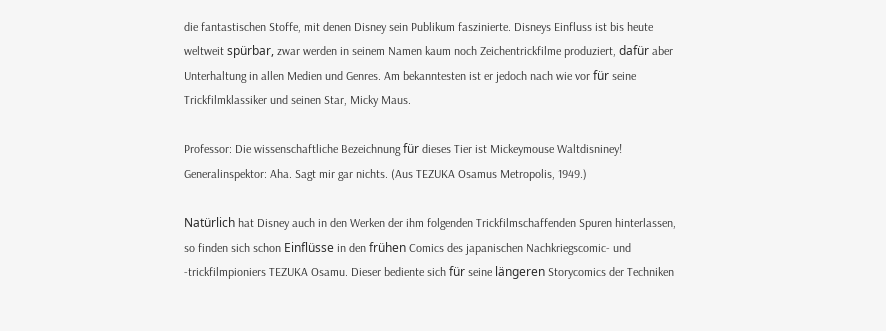die fantastischen Stoffe, mit denen Disney sein Publikum faszinierte. Disneys Einfluss ist bis heute weltweit spürbar, zwar werden in seinem Namen kaum noch Zeichentrickfilme produziert, dafür aber Unterhaltung in allen Medien und Genres. Am bekanntesten ist er jedoch nach wie vor für seine Trickfilmklassiker und seinen Star, Micky Maus.

Professor: Die wissenschaftliche Bezeichnung für dieses Tier ist Mickeymouse Waltdisniney! Generalinspektor: Aha. Sagt mir gar nichts. (Aus TEZUKA Osamus Metropolis, 1949.)

Natürlich hat Disney auch in den Werken der ihm folgenden Trickfilmschaffenden Spuren hinterlassen, so finden sich schon Einflüsse in den frühen Comics des japanischen Nachkriegscomic- und -trickfilmpioniers TEZUKA Osamu. Dieser bediente sich für seine längeren Storycomics der Techniken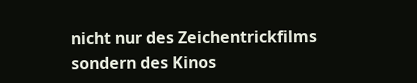nicht nur des Zeichentrickfilms sondern des Kinos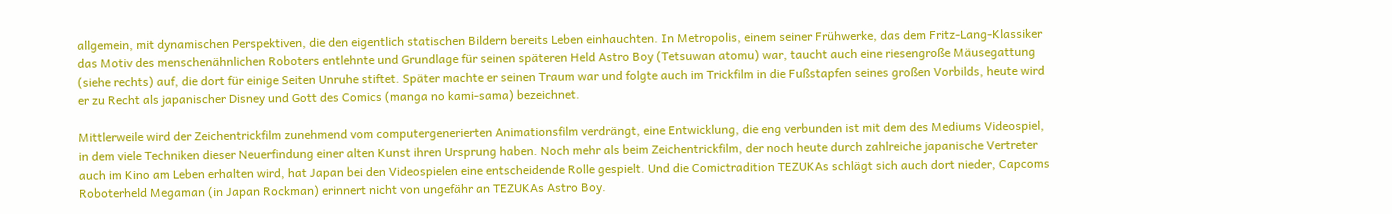allgemein, mit dynamischen Perspektiven, die den eigentlich statischen Bildern bereits Leben einhauchten. In Metropolis, einem seiner Frühwerke, das dem Fritz-Lang-Klassiker das Motiv des menschenähnlichen Roboters entlehnte und Grundlage für seinen späteren Held Astro Boy (Tetsuwan atomu) war, taucht auch eine riesengroße Mäusegattung (siehe rechts) auf, die dort für einige Seiten Unruhe stiftet. Später machte er seinen Traum war und folgte auch im Trickfilm in die Fußstapfen seines großen Vorbilds, heute wird er zu Recht als japanischer Disney und Gott des Comics (manga no kami-sama) bezeichnet.

Mittlerweile wird der Zeichentrickfilm zunehmend vom computergenerierten Animationsfilm verdrängt, eine Entwicklung, die eng verbunden ist mit dem des Mediums Videospiel, in dem viele Techniken dieser Neuerfindung einer alten Kunst ihren Ursprung haben. Noch mehr als beim Zeichentrickfilm, der noch heute durch zahlreiche japanische Vertreter auch im Kino am Leben erhalten wird, hat Japan bei den Videospielen eine entscheidende Rolle gespielt. Und die Comictradition TEZUKAs schlägt sich auch dort nieder, Capcoms Roboterheld Megaman (in Japan Rockman) erinnert nicht von ungefähr an TEZUKAs Astro Boy.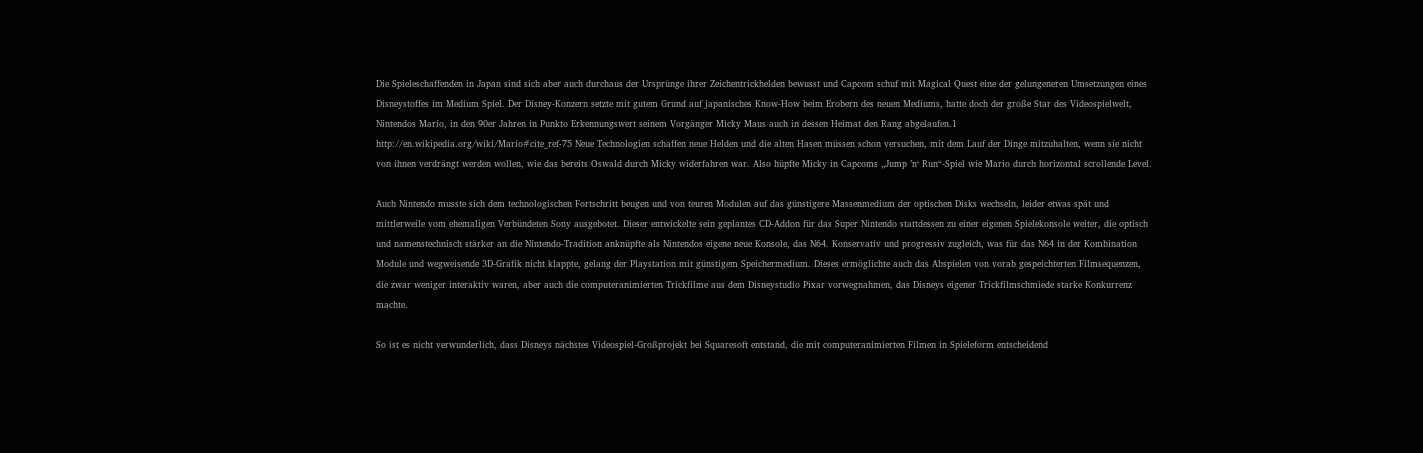Die Spieleschaffenden in Japan sind sich aber auch durchaus der Ursprünge ihrer Zeichentrickhelden bewusst und Capcom schuf mit Magical Quest eine der gelungeneren Umsetzungen eines Disneystoffes im Medium Spiel. Der Disney-Konzern setzte mit gutem Grund auf japanisches Know-How beim Erobern des neuen Mediums, hatte doch der große Star des Videospielwelt, Nintendos Mario, in den 90er Jahren in Punkto Erkennungswert seinem Vorgänger Micky Maus auch in dessen Heimat den Rang abgelaufen.1 http://en.wikipedia.org/wiki/Mario#cite_ref-75 Neue Technologien schaffen neue Helden und die alten Hasen müssen schon versuchen, mit dem Lauf der Dinge mitzuhalten, wenn sie nicht von ihnen verdrängt werden wollen, wie das bereits Oswald durch Micky widerfahren war. Also hüpfte Micky in Capcoms „Jump ’n‘ Run“-Spiel wie Mario durch horizontal scrollende Level.

Auch Nintendo musste sich dem technologischen Fortschritt beugen und von teuren Modulen auf das günstigere Massenmedium der optischen Disks wechseln, leider etwas spät und mittlerweile vom ehemaligen Verbündeten Sony ausgebotet. Dieser entwickelte sein geplantes CD-Addon für das Super Nintendo stattdessen zu einer eigenen Spielekonsole weiter, die optisch und namenstechnisch stärker an die Nintendo-Tradition anknüpfte als Nintendos eigene neue Konsole, das N64. Konservativ und progressiv zugleich, was für das N64 in der Kombination Module und wegweisende 3D-Grafik nicht klappte, gelang der Playstation mit günstigem Speichermedium. Dieses ermöglichte auch das Abspielen von vorab gespeichterten Filmsequenzen, die zwar weniger interaktiv waren, aber auch die computeranimierten Trickfilme aus dem Disneystudio Pixar vorwegnahmen, das Disneys eigener Trickfilmschmiede starke Konkurrenz machte.

So ist es nicht verwunderlich, dass Disneys nächstes Videospiel-Großprojekt bei Squaresoft entstand, die mit computeranimierten Filmen in Spieleform entscheidend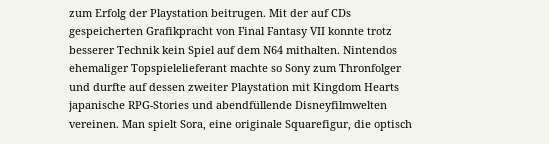zum Erfolg der Playstation beitrugen. Mit der auf CDs gespeicherten Grafikpracht von Final Fantasy VII konnte trotz besserer Technik kein Spiel auf dem N64 mithalten. Nintendos ehemaliger Topspielelieferant machte so Sony zum Thronfolger und durfte auf dessen zweiter Playstation mit Kingdom Hearts japanische RPG-Stories und abendfüllende Disneyfilmwelten vereinen. Man spielt Sora, eine originale Squarefigur, die optisch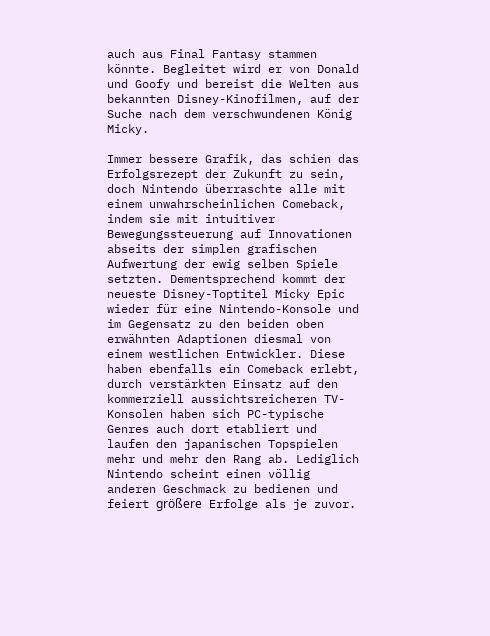auch aus Final Fantasy stammen könnte. Begleitet wird er von Donald und Goofy und bereist die Welten aus bekannten Disney-Kinofilmen, auf der Suche nach dem verschwundenen König Micky.

Immer bessere Grafik, das schien das Erfolgsrezept der Zukunft zu sein, doch Nintendo überraschte alle mit einem unwahrscheinlichen Comeback, indem sie mit intuitiver Bewegungssteuerung auf Innovationen abseits der simplen grafischen Aufwertung der ewig selben Spiele setzten. Dementsprechend kommt der neueste Disney-Toptitel Micky Epic wieder für eine Nintendo-Konsole und im Gegensatz zu den beiden oben erwähnten Adaptionen diesmal von einem westlichen Entwickler. Diese haben ebenfalls ein Comeback erlebt, durch verstärkten Einsatz auf den kommerziell aussichtsreicheren TV-Konsolen haben sich PC-typische Genres auch dort etabliert und laufen den japanischen Topspielen mehr und mehr den Rang ab. Lediglich Nintendo scheint einen völlig anderen Geschmack zu bedienen und feiert größere Erfolge als je zuvor.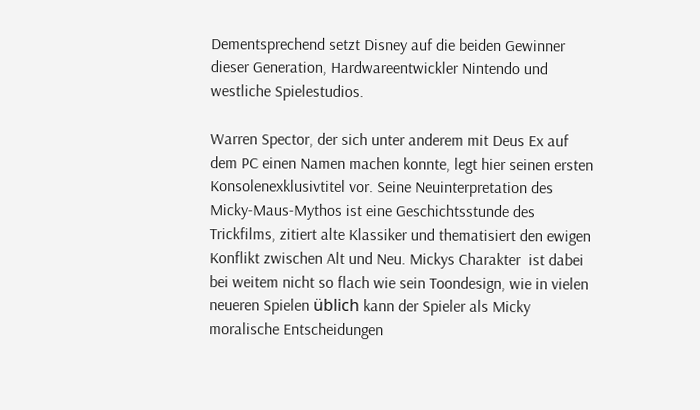Dementsprechend setzt Disney auf die beiden Gewinner dieser Generation, Hardwareentwickler Nintendo und westliche Spielestudios.

Warren Spector, der sich unter anderem mit Deus Ex auf dem PC einen Namen machen konnte, legt hier seinen ersten Konsolenexklusivtitel vor. Seine Neuinterpretation des Micky-Maus-Mythos ist eine Geschichtsstunde des Trickfilms, zitiert alte Klassiker und thematisiert den ewigen Konflikt zwischen Alt und Neu. Mickys Charakter  ist dabei bei weitem nicht so flach wie sein Toondesign, wie in vielen neueren Spielen üblich kann der Spieler als Micky moralische Entscheidungen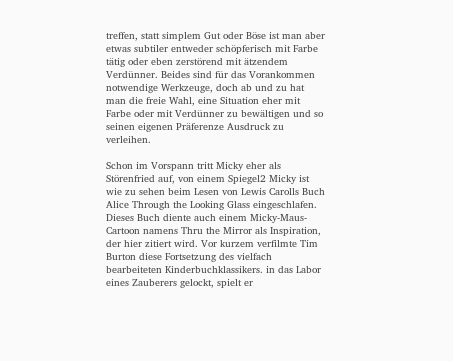treffen, statt simplem Gut oder Böse ist man aber etwas subtiler entweder schöpferisch mit Farbe tätig oder eben zerstörend mit ätzendem Verdünner. Beides sind für das Vorankommen notwendige Werkzeuge, doch ab und zu hat man die freie Wahl, eine Situation eher mit Farbe oder mit Verdünner zu bewältigen und so seinen eigenen Präferenze Ausdruck zu verleihen.

Schon im Vorspann tritt Micky eher als Störenfried auf, von einem Spiegel2 Micky ist wie zu sehen beim Lesen von Lewis Carolls Buch Alice Through the Looking Glass eingeschlafen. Dieses Buch diente auch einem Micky-Maus-Cartoon namens Thru the Mirror als Inspiration, der hier zitiert wird. Vor kurzem verfilmte Tim Burton diese Fortsetzung des vielfach bearbeiteten Kinderbuchklassikers. in das Labor eines Zauberers gelockt, spielt er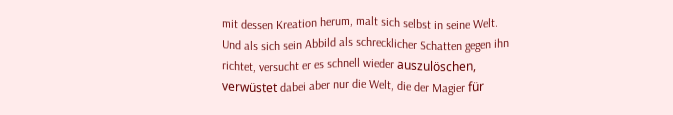mit dessen Kreation herum, malt sich selbst in seine Welt. Und als sich sein Abbild als schrecklicher Schatten gegen ihn richtet, versucht er es schnell wieder auszulöschen, verwüstet dabei aber nur die Welt, die der Magier für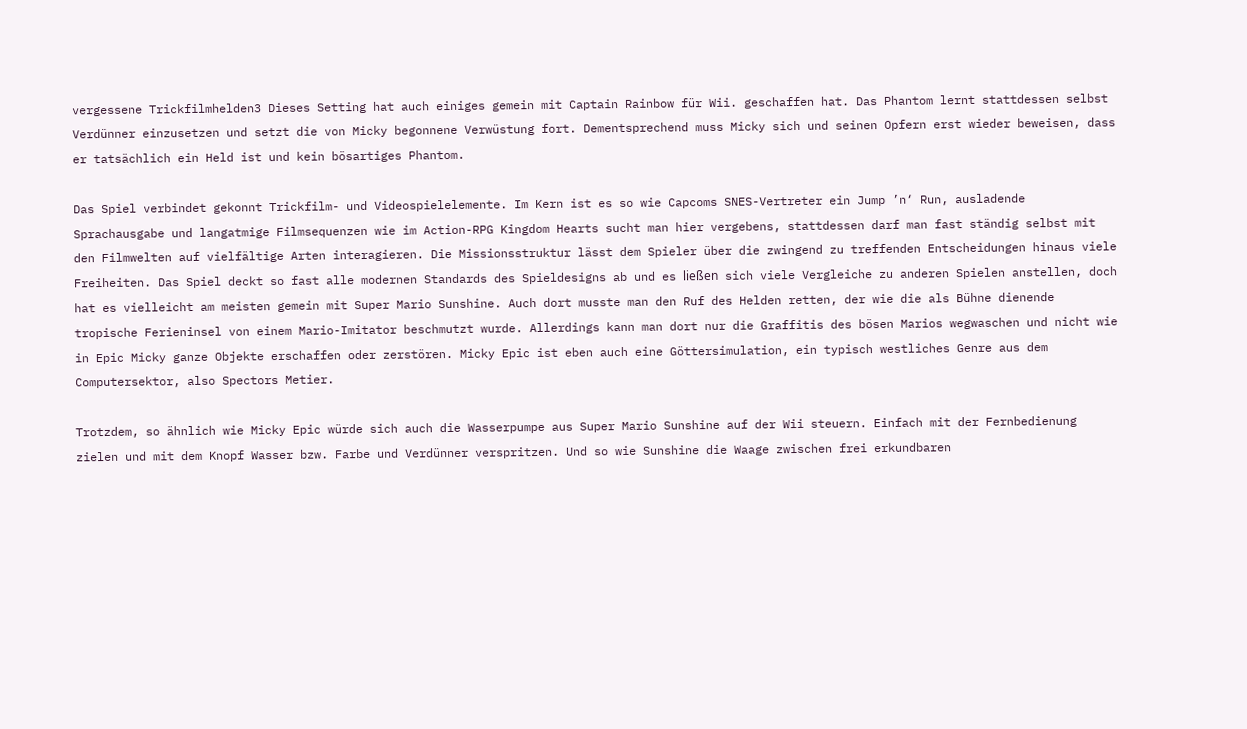vergessene Trickfilmhelden3 Dieses Setting hat auch einiges gemein mit Captain Rainbow für Wii. geschaffen hat. Das Phantom lernt stattdessen selbst Verdünner einzusetzen und setzt die von Micky begonnene Verwüstung fort. Dementsprechend muss Micky sich und seinen Opfern erst wieder beweisen, dass er tatsächlich ein Held ist und kein bösartiges Phantom.

Das Spiel verbindet gekonnt Trickfilm- und Videospielelemente. Im Kern ist es so wie Capcoms SNES-Vertreter ein Jump ’n‘ Run, ausladende Sprachausgabe und langatmige Filmsequenzen wie im Action-RPG Kingdom Hearts sucht man hier vergebens, stattdessen darf man fast ständig selbst mit den Filmwelten auf vielfältige Arten interagieren. Die Missionsstruktur lässt dem Spieler über die zwingend zu treffenden Entscheidungen hinaus viele Freiheiten. Das Spiel deckt so fast alle modernen Standards des Spieldesigns ab und es ließen sich viele Vergleiche zu anderen Spielen anstellen, doch hat es vielleicht am meisten gemein mit Super Mario Sunshine. Auch dort musste man den Ruf des Helden retten, der wie die als Bühne dienende tropische Ferieninsel von einem Mario-Imitator beschmutzt wurde. Allerdings kann man dort nur die Graffitis des bösen Marios wegwaschen und nicht wie in Epic Micky ganze Objekte erschaffen oder zerstören. Micky Epic ist eben auch eine Göttersimulation, ein typisch westliches Genre aus dem Computersektor, also Spectors Metier.

Trotzdem, so ähnlich wie Micky Epic würde sich auch die Wasserpumpe aus Super Mario Sunshine auf der Wii steuern. Einfach mit der Fernbedienung zielen und mit dem Knopf Wasser bzw. Farbe und Verdünner verspritzen. Und so wie Sunshine die Waage zwischen frei erkundbaren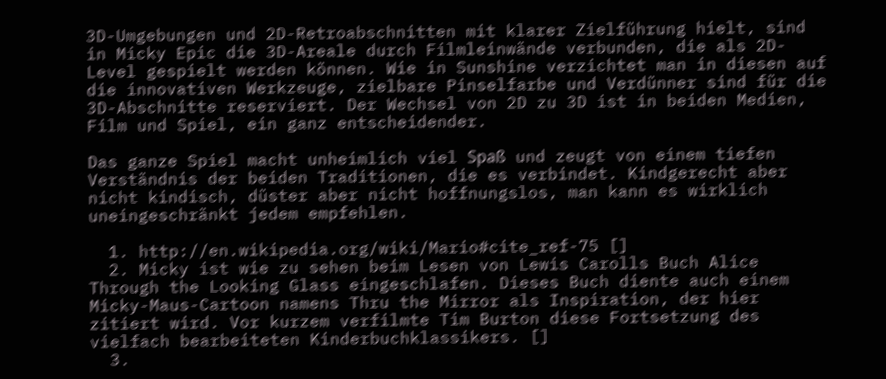3D-Umgebungen und 2D-Retroabschnitten mit klarer Zielführung hielt, sind in Micky Epic die 3D-Areale durch Filmleinwände verbunden, die als 2D-Level gespielt werden können. Wie in Sunshine verzichtet man in diesen auf die innovativen Werkzeuge, zielbare Pinselfarbe und Verdünner sind für die 3D-Abschnitte reserviert. Der Wechsel von 2D zu 3D ist in beiden Medien, Film und Spiel, ein ganz entscheidender.

Das ganze Spiel macht unheimlich viel Spaß und zeugt von einem tiefen Verständnis der beiden Traditionen, die es verbindet. Kindgerecht aber nicht kindisch, düster aber nicht hoffnungslos, man kann es wirklich uneingeschränkt jedem empfehlen.

  1. http://en.wikipedia.org/wiki/Mario#cite_ref-75 []
  2. Micky ist wie zu sehen beim Lesen von Lewis Carolls Buch Alice Through the Looking Glass eingeschlafen. Dieses Buch diente auch einem Micky-Maus-Cartoon namens Thru the Mirror als Inspiration, der hier zitiert wird. Vor kurzem verfilmte Tim Burton diese Fortsetzung des vielfach bearbeiteten Kinderbuchklassikers. []
  3.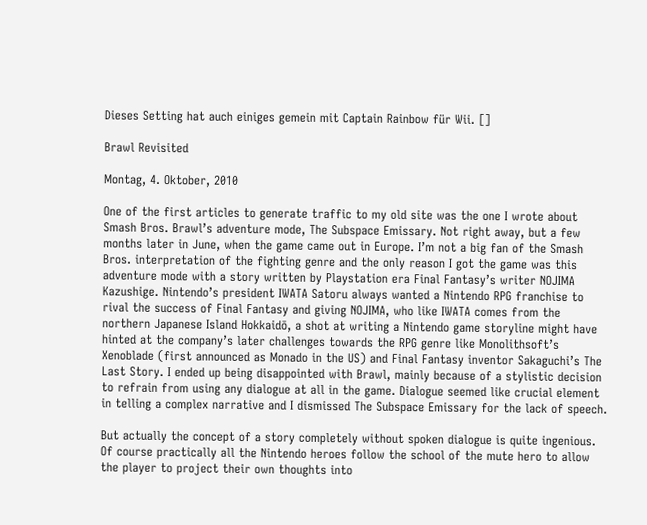Dieses Setting hat auch einiges gemein mit Captain Rainbow für Wii. []

Brawl Revisited

Montag, 4. Oktober, 2010

One of the first articles to generate traffic to my old site was the one I wrote about Smash Bros. Brawl’s adventure mode, The Subspace Emissary. Not right away, but a few months later in June, when the game came out in Europe. I’m not a big fan of the Smash Bros. interpretation of the fighting genre and the only reason I got the game was this adventure mode with a story written by Playstation era Final Fantasy’s writer NOJIMA Kazushige. Nintendo’s president IWATA Satoru always wanted a Nintendo RPG franchise to rival the success of Final Fantasy and giving NOJIMA, who like IWATA comes from the northern Japanese Island Hokkaidō, a shot at writing a Nintendo game storyline might have hinted at the company’s later challenges towards the RPG genre like Monolithsoft’s Xenoblade (first announced as Monado in the US) and Final Fantasy inventor Sakaguchi’s The Last Story. I ended up being disappointed with Brawl, mainly because of a stylistic decision to refrain from using any dialogue at all in the game. Dialogue seemed like crucial element in telling a complex narrative and I dismissed The Subspace Emissary for the lack of speech.

But actually the concept of a story completely without spoken dialogue is quite ingenious. Of course practically all the Nintendo heroes follow the school of the mute hero to allow the player to project their own thoughts into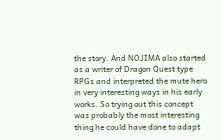the story. And NOJIMA also started as a writer of Dragon Quest type RPGs and interpreted the mute hero in very interesting ways in his early works. So trying out this concept was probably the most interesting thing he could have done to adapt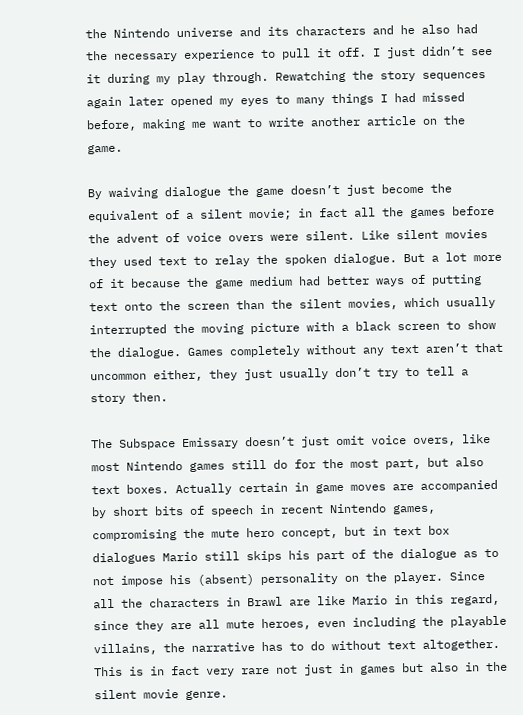the Nintendo universe and its characters and he also had the necessary experience to pull it off. I just didn’t see it during my play through. Rewatching the story sequences again later opened my eyes to many things I had missed before, making me want to write another article on the game.

By waiving dialogue the game doesn’t just become the equivalent of a silent movie; in fact all the games before the advent of voice overs were silent. Like silent movies they used text to relay the spoken dialogue. But a lot more of it because the game medium had better ways of putting text onto the screen than the silent movies, which usually interrupted the moving picture with a black screen to show the dialogue. Games completely without any text aren’t that uncommon either, they just usually don’t try to tell a story then.

The Subspace Emissary doesn’t just omit voice overs, like most Nintendo games still do for the most part, but also text boxes. Actually certain in game moves are accompanied by short bits of speech in recent Nintendo games, compromising the mute hero concept, but in text box dialogues Mario still skips his part of the dialogue as to not impose his (absent) personality on the player. Since all the characters in Brawl are like Mario in this regard, since they are all mute heroes, even including the playable villains, the narrative has to do without text altogether. This is in fact very rare not just in games but also in the silent movie genre.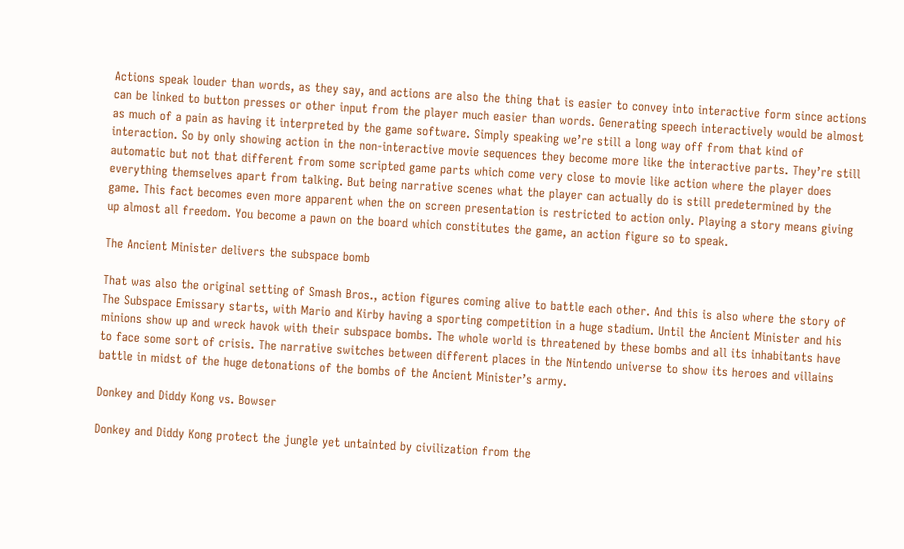Actions speak louder than words, as they say, and actions are also the thing that is easier to convey into interactive form since actions can be linked to button presses or other input from the player much easier than words. Generating speech interactively would be almost as much of a pain as having it interpreted by the game software. Simply speaking we’re still a long way off from that kind of interaction. So by only showing action in the non-interactive movie sequences they become more like the interactive parts. They’re still automatic but not that different from some scripted game parts which come very close to movie like action where the player does everything themselves apart from talking. But being narrative scenes what the player can actually do is still predetermined by the game. This fact becomes even more apparent when the on screen presentation is restricted to action only. Playing a story means giving up almost all freedom. You become a pawn on the board which constitutes the game, an action figure so to speak.

The Ancient Minister delivers the subspace bomb

That was also the original setting of Smash Bros., action figures coming alive to battle each other. And this is also where the story of The Subspace Emissary starts, with Mario and Kirby having a sporting competition in a huge stadium. Until the Ancient Minister and his minions show up and wreck havok with their subspace bombs. The whole world is threatened by these bombs and all its inhabitants have to face some sort of crisis. The narrative switches between different places in the Nintendo universe to show its heroes and villains battle in midst of the huge detonations of the bombs of the Ancient Minister’s army.

Donkey and Diddy Kong vs. Bowser

Donkey and Diddy Kong protect the jungle yet untainted by civilization from the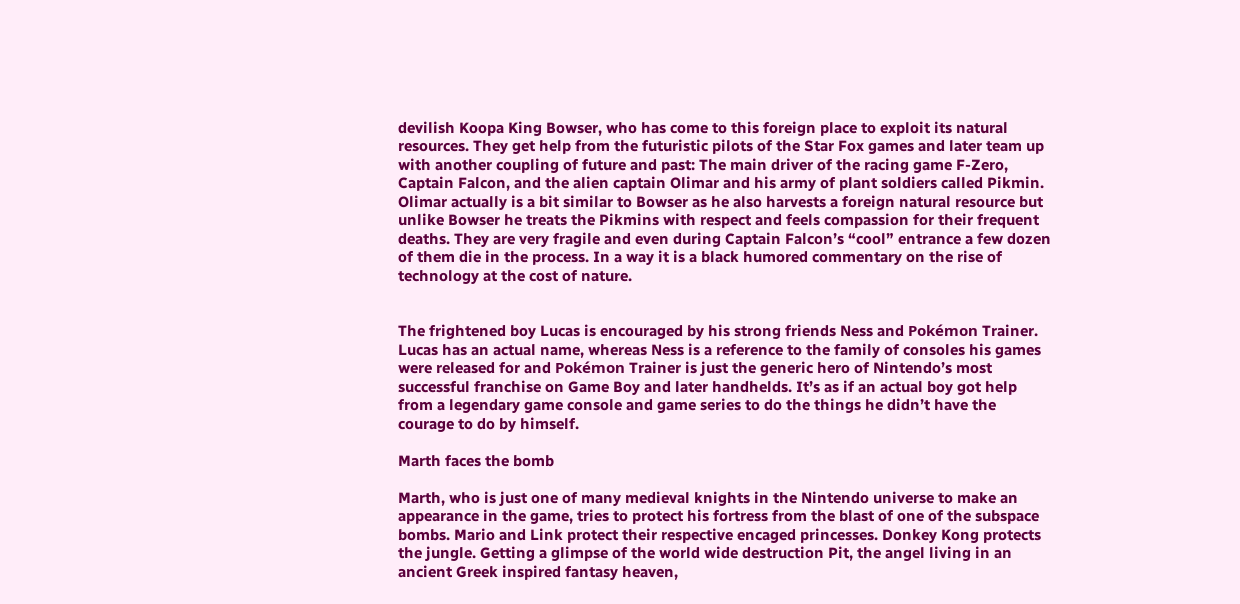devilish Koopa King Bowser, who has come to this foreign place to exploit its natural resources. They get help from the futuristic pilots of the Star Fox games and later team up with another coupling of future and past: The main driver of the racing game F-Zero, Captain Falcon, and the alien captain Olimar and his army of plant soldiers called Pikmin. Olimar actually is a bit similar to Bowser as he also harvests a foreign natural resource but unlike Bowser he treats the Pikmins with respect and feels compassion for their frequent deaths. They are very fragile and even during Captain Falcon’s “cool” entrance a few dozen of them die in the process. In a way it is a black humored commentary on the rise of technology at the cost of nature.


The frightened boy Lucas is encouraged by his strong friends Ness and Pokémon Trainer. Lucas has an actual name, whereas Ness is a reference to the family of consoles his games were released for and Pokémon Trainer is just the generic hero of Nintendo’s most successful franchise on Game Boy and later handhelds. It’s as if an actual boy got help from a legendary game console and game series to do the things he didn’t have the courage to do by himself.

Marth faces the bomb

Marth, who is just one of many medieval knights in the Nintendo universe to make an appearance in the game, tries to protect his fortress from the blast of one of the subspace bombs. Mario and Link protect their respective encaged princesses. Donkey Kong protects the jungle. Getting a glimpse of the world wide destruction Pit, the angel living in an ancient Greek inspired fantasy heaven,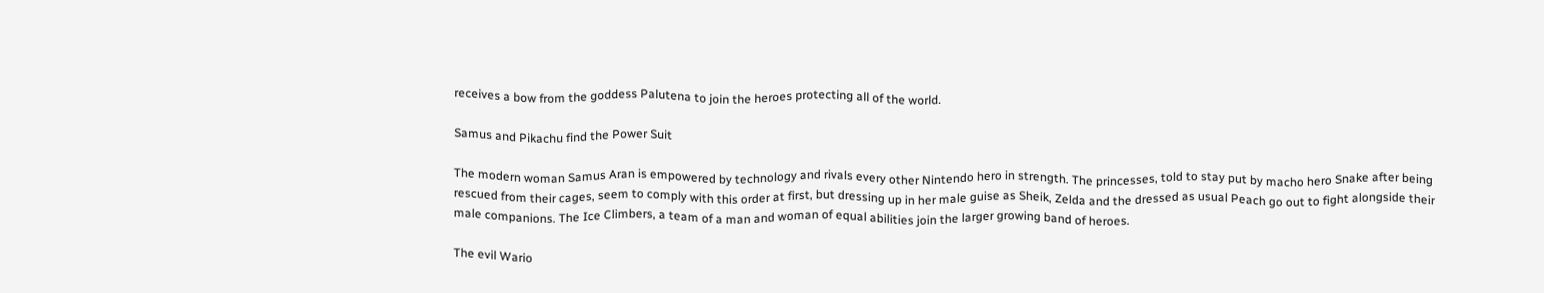receives a bow from the goddess Palutena to join the heroes protecting all of the world.

Samus and Pikachu find the Power Suit

The modern woman Samus Aran is empowered by technology and rivals every other Nintendo hero in strength. The princesses, told to stay put by macho hero Snake after being rescued from their cages, seem to comply with this order at first, but dressing up in her male guise as Sheik, Zelda and the dressed as usual Peach go out to fight alongside their male companions. The Ice Climbers, a team of a man and woman of equal abilities join the larger growing band of heroes.

The evil Wario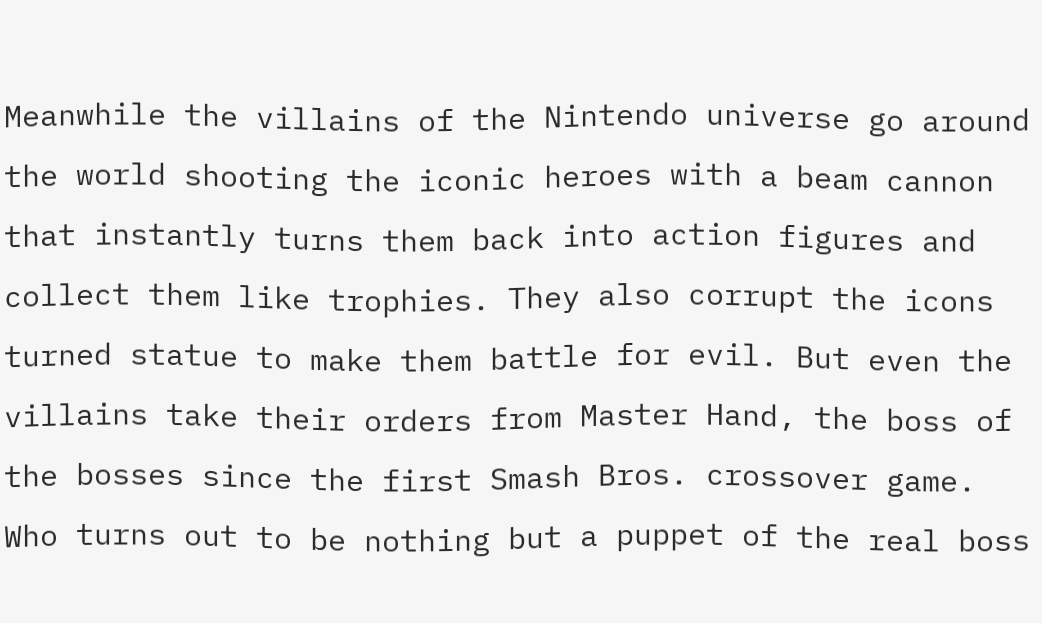Meanwhile the villains of the Nintendo universe go around the world shooting the iconic heroes with a beam cannon that instantly turns them back into action figures and collect them like trophies. They also corrupt the icons turned statue to make them battle for evil. But even the villains take their orders from Master Hand, the boss of the bosses since the first Smash Bros. crossover game. Who turns out to be nothing but a puppet of the real boss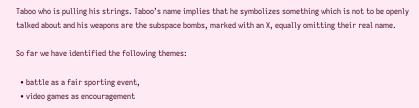Taboo who is pulling his strings. Taboo’s name implies that he symbolizes something which is not to be openly talked about and his weapons are the subspace bombs, marked with an X, equally omitting their real name.

So far we have identified the following themes:

  • battle as a fair sporting event,
  • video games as encouragement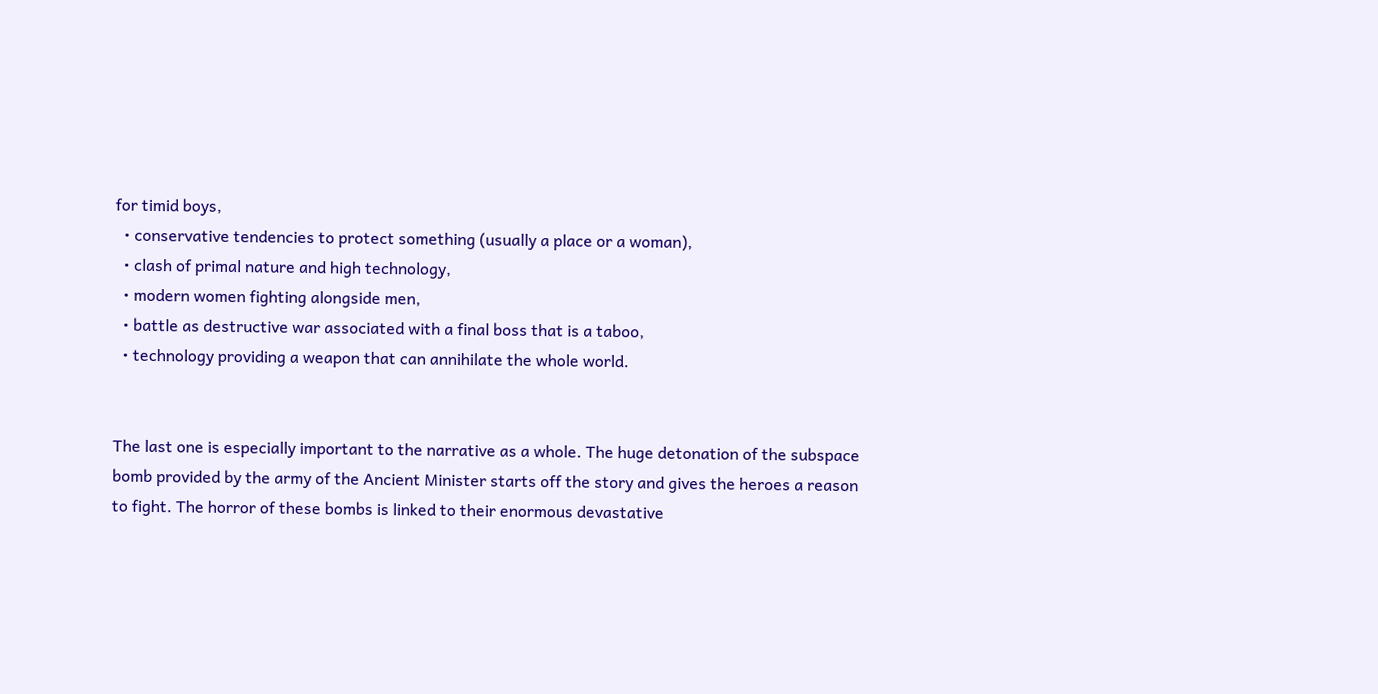for timid boys,
  • conservative tendencies to protect something (usually a place or a woman),
  • clash of primal nature and high technology,
  • modern women fighting alongside men,
  • battle as destructive war associated with a final boss that is a taboo,
  • technology providing a weapon that can annihilate the whole world.


The last one is especially important to the narrative as a whole. The huge detonation of the subspace bomb provided by the army of the Ancient Minister starts off the story and gives the heroes a reason to fight. The horror of these bombs is linked to their enormous devastative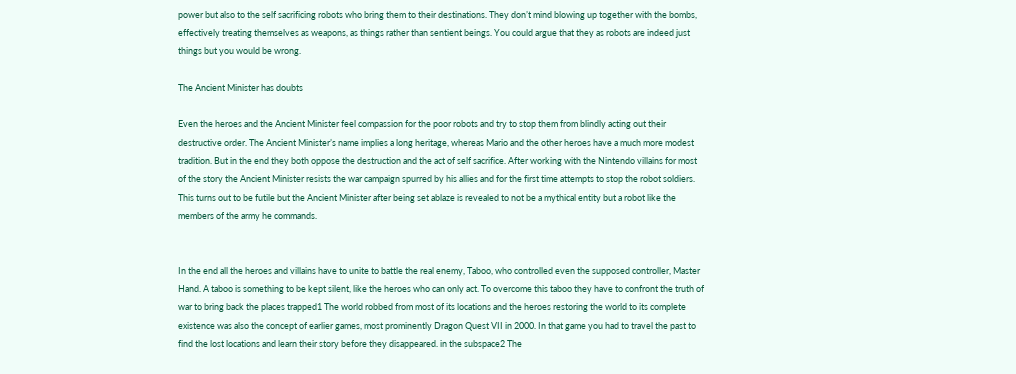power but also to the self sacrificing robots who bring them to their destinations. They don’t mind blowing up together with the bombs, effectively treating themselves as weapons, as things rather than sentient beings. You could argue that they as robots are indeed just things but you would be wrong.

The Ancient Minister has doubts

Even the heroes and the Ancient Minister feel compassion for the poor robots and try to stop them from blindly acting out their destructive order. The Ancient Minister’s name implies a long heritage, whereas Mario and the other heroes have a much more modest tradition. But in the end they both oppose the destruction and the act of self sacrifice. After working with the Nintendo villains for most of the story the Ancient Minister resists the war campaign spurred by his allies and for the first time attempts to stop the robot soldiers. This turns out to be futile but the Ancient Minister after being set ablaze is revealed to not be a mythical entity but a robot like the members of the army he commands.


In the end all the heroes and villains have to unite to battle the real enemy, Taboo, who controlled even the supposed controller, Master Hand. A taboo is something to be kept silent, like the heroes who can only act. To overcome this taboo they have to confront the truth of war to bring back the places trapped1 The world robbed from most of its locations and the heroes restoring the world to its complete existence was also the concept of earlier games, most prominently Dragon Quest VII in 2000. In that game you had to travel the past to find the lost locations and learn their story before they disappeared. in the subspace2 The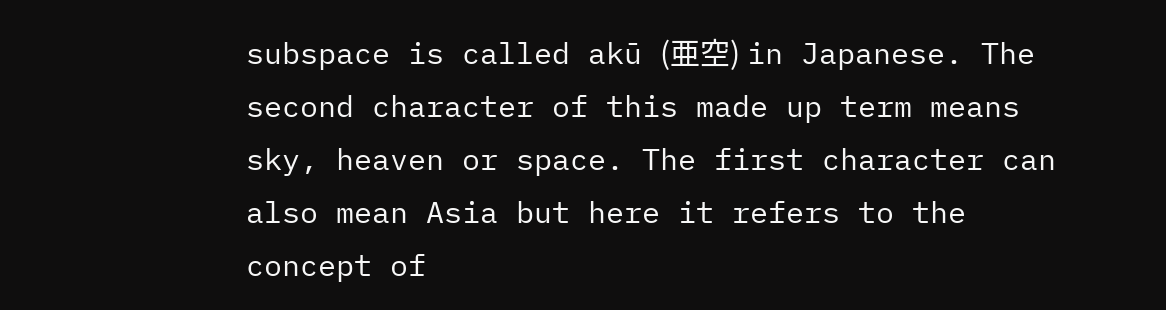subspace is called akū (亜空) in Japanese. The second character of this made up term means sky, heaven or space. The first character can also mean Asia but here it refers to the concept of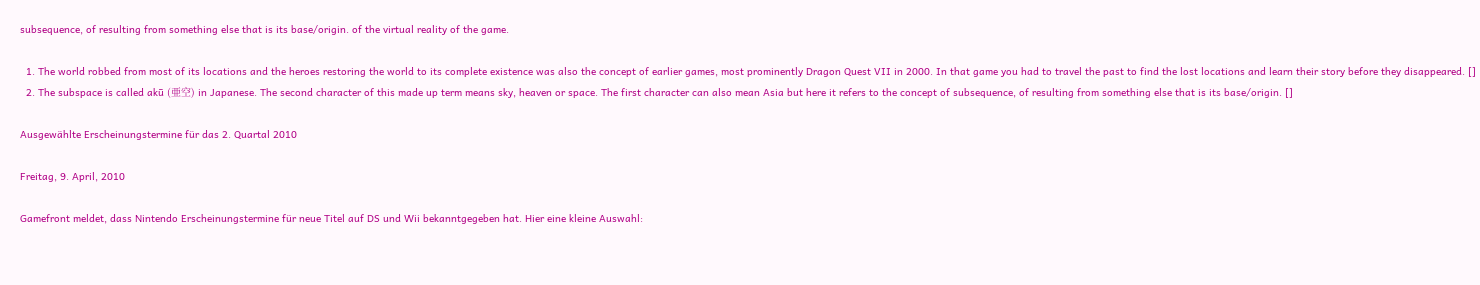subsequence, of resulting from something else that is its base/origin. of the virtual reality of the game.

  1. The world robbed from most of its locations and the heroes restoring the world to its complete existence was also the concept of earlier games, most prominently Dragon Quest VII in 2000. In that game you had to travel the past to find the lost locations and learn their story before they disappeared. []
  2. The subspace is called akū (亜空) in Japanese. The second character of this made up term means sky, heaven or space. The first character can also mean Asia but here it refers to the concept of subsequence, of resulting from something else that is its base/origin. []

Ausgewählte Erscheinungstermine für das 2. Quartal 2010

Freitag, 9. April, 2010

Gamefront meldet, dass Nintendo Erscheinungstermine für neue Titel auf DS und Wii bekanntgegeben hat. Hier eine kleine Auswahl: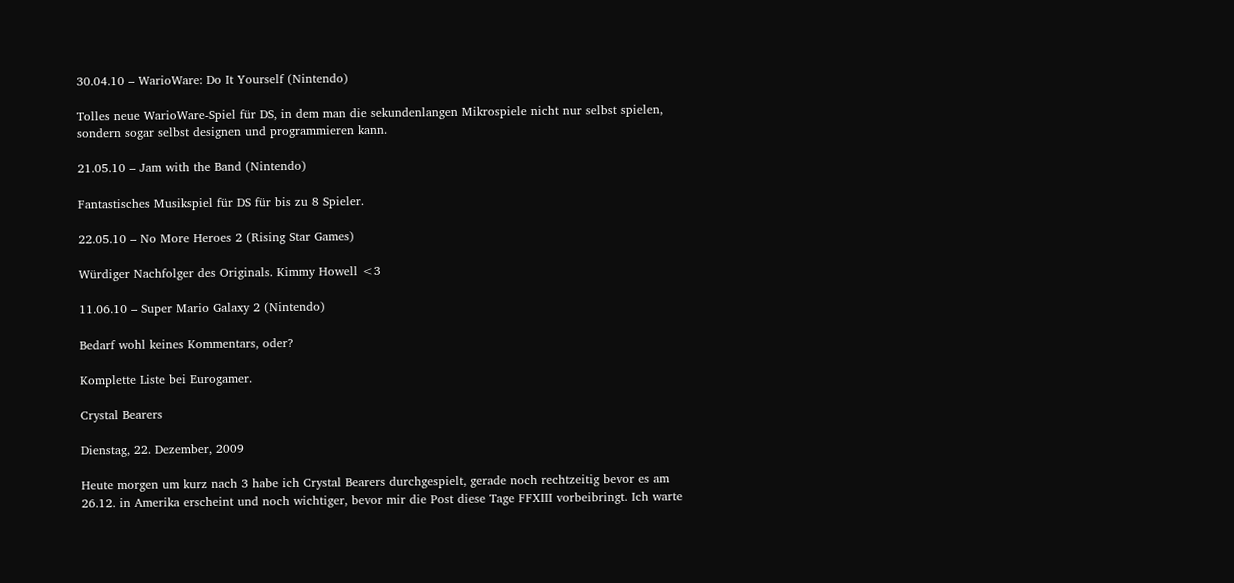30.04.10 – WarioWare: Do It Yourself (Nintendo)

Tolles neue WarioWare-Spiel für DS, in dem man die sekundenlangen Mikrospiele nicht nur selbst spielen, sondern sogar selbst designen und programmieren kann.

21.05.10 – Jam with the Band (Nintendo)

Fantastisches Musikspiel für DS für bis zu 8 Spieler.

22.05.10 – No More Heroes 2 (Rising Star Games)

Würdiger Nachfolger des Originals. Kimmy Howell <3

11.06.10 – Super Mario Galaxy 2 (Nintendo)

Bedarf wohl keines Kommentars, oder?

Komplette Liste bei Eurogamer.

Crystal Bearers

Dienstag, 22. Dezember, 2009

Heute morgen um kurz nach 3 habe ich Crystal Bearers durchgespielt, gerade noch rechtzeitig bevor es am 26.12. in Amerika erscheint und noch wichtiger, bevor mir die Post diese Tage FFXIII vorbeibringt. Ich warte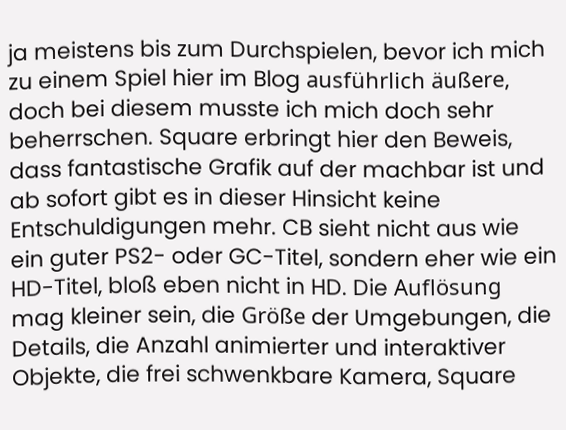ja meistens bis zum Durchspielen, bevor ich mich zu einem Spiel hier im Blog ausführlich äußere, doch bei diesem musste ich mich doch sehr beherrschen. Square erbringt hier den Beweis, dass fantastische Grafik auf der machbar ist und ab sofort gibt es in dieser Hinsicht keine Entschuldigungen mehr. CB sieht nicht aus wie ein guter PS2- oder GC-Titel, sondern eher wie ein HD-Titel, bloß eben nicht in HD. Die Auflösung mag kleiner sein, die Größe der Umgebungen, die Details, die Anzahl animierter und interaktiver Objekte, die frei schwenkbare Kamera, Square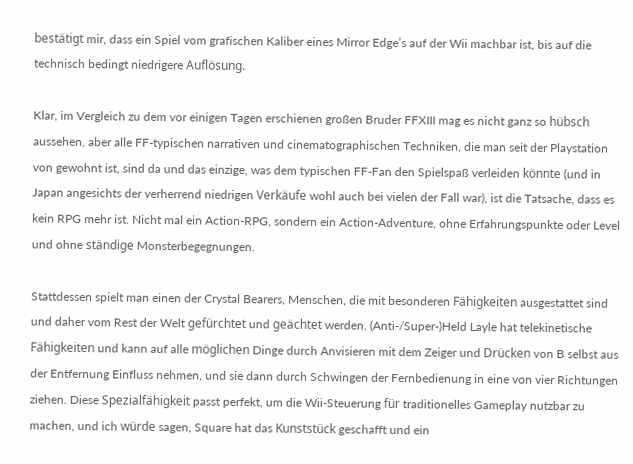bestätigt mir, dass ein Spiel vom grafischen Kaliber eines Mirror Edge’s auf der Wii machbar ist, bis auf die technisch bedingt niedrigere Auflösung.

Klar, im Vergleich zu dem vor einigen Tagen erschienen großen Bruder FFXIII mag es nicht ganz so hübsch aussehen, aber alle FF-typischen narrativen und cinematographischen Techniken, die man seit der Playstation von gewohnt ist, sind da und das einzige, was dem typischen FF-Fan den Spielspaß verleiden könnte (und in Japan angesichts der verherrend niedrigen Verkäufe wohl auch bei vielen der Fall war), ist die Tatsache, dass es kein RPG mehr ist. Nicht mal ein Action-RPG, sondern ein Action-Adventure, ohne Erfahrungspunkte oder Level und ohne ständige Monsterbegegnungen.

Stattdessen spielt man einen der Crystal Bearers, Menschen, die mit besonderen Fähigkeiten ausgestattet sind und daher vom Rest der Welt gefürchtet und geächtet werden. (Anti-/Super-)Held Layle hat telekinetische Fähigkeiten und kann auf alle möglichen Dinge durch Anvisieren mit dem Zeiger und Drücken von B selbst aus der Entfernung Einfluss nehmen, und sie dann durch Schwingen der Fernbedienung in eine von vier Richtungen ziehen. Diese Spezialfähigkeit passt perfekt, um die Wii-Steuerung für traditionelles Gameplay nutzbar zu machen, und ich würde sagen, Square hat das Kunststück geschafft und ein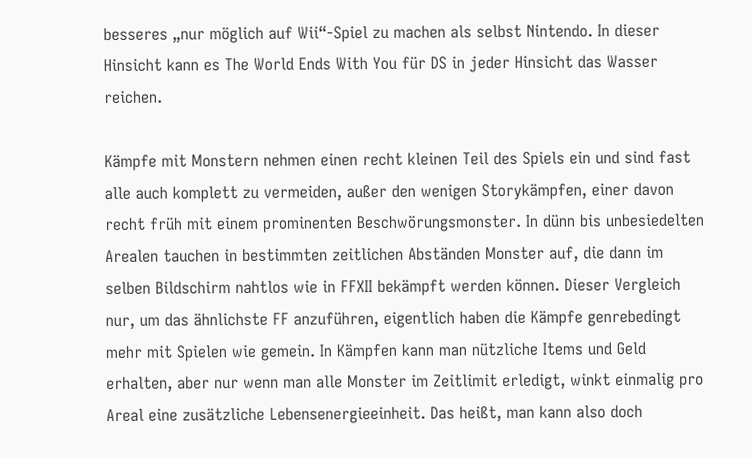besseres „nur möglich auf Wii“-Spiel zu machen als selbst Nintendo. In dieser Hinsicht kann es The World Ends With You für DS in jeder Hinsicht das Wasser reichen.

Kämpfe mit Monstern nehmen einen recht kleinen Teil des Spiels ein und sind fast alle auch komplett zu vermeiden, außer den wenigen Storykämpfen, einer davon recht früh mit einem prominenten Beschwörungsmonster. In dünn bis unbesiedelten Arealen tauchen in bestimmten zeitlichen Abständen Monster auf, die dann im selben Bildschirm nahtlos wie in FFXII bekämpft werden können. Dieser Vergleich nur, um das ähnlichste FF anzuführen, eigentlich haben die Kämpfe genrebedingt mehr mit Spielen wie gemein. In Kämpfen kann man nützliche Items und Geld erhalten, aber nur wenn man alle Monster im Zeitlimit erledigt, winkt einmalig pro Areal eine zusätzliche Lebensenergieeinheit. Das heißt, man kann also doch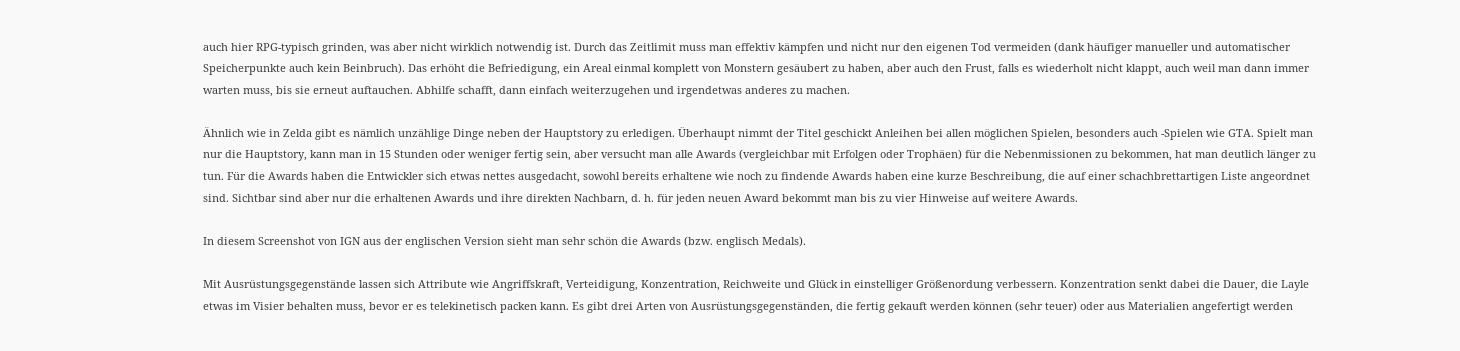auch hier RPG-typisch grinden, was aber nicht wirklich notwendig ist. Durch das Zeitlimit muss man effektiv kämpfen und nicht nur den eigenen Tod vermeiden (dank häufiger manueller und automatischer Speicherpunkte auch kein Beinbruch). Das erhöht die Befriedigung, ein Areal einmal komplett von Monstern gesäubert zu haben, aber auch den Frust, falls es wiederholt nicht klappt, auch weil man dann immer warten muss, bis sie erneut auftauchen. Abhilfe schafft, dann einfach weiterzugehen und irgendetwas anderes zu machen.

Ähnlich wie in Zelda gibt es nämlich unzählige Dinge neben der Hauptstory zu erledigen. Überhaupt nimmt der Titel geschickt Anleihen bei allen möglichen Spielen, besonders auch -Spielen wie GTA. Spielt man nur die Hauptstory, kann man in 15 Stunden oder weniger fertig sein, aber versucht man alle Awards (vergleichbar mit Erfolgen oder Trophäen) für die Nebenmissionen zu bekommen, hat man deutlich länger zu tun. Für die Awards haben die Entwickler sich etwas nettes ausgedacht, sowohl bereits erhaltene wie noch zu findende Awards haben eine kurze Beschreibung, die auf einer schachbrettartigen Liste angeordnet sind. Sichtbar sind aber nur die erhaltenen Awards und ihre direkten Nachbarn, d. h. für jeden neuen Award bekommt man bis zu vier Hinweise auf weitere Awards.

In diesem Screenshot von IGN aus der englischen Version sieht man sehr schön die Awards (bzw. englisch Medals).

Mit Ausrüstungsgegenstände lassen sich Attribute wie Angriffskraft, Verteidigung, Konzentration, Reichweite und Glück in einstelliger Größenordung verbessern. Konzentration senkt dabei die Dauer, die Layle etwas im Visier behalten muss, bevor er es telekinetisch packen kann. Es gibt drei Arten von Ausrüstungsgegenständen, die fertig gekauft werden können (sehr teuer) oder aus Materialien angefertigt werden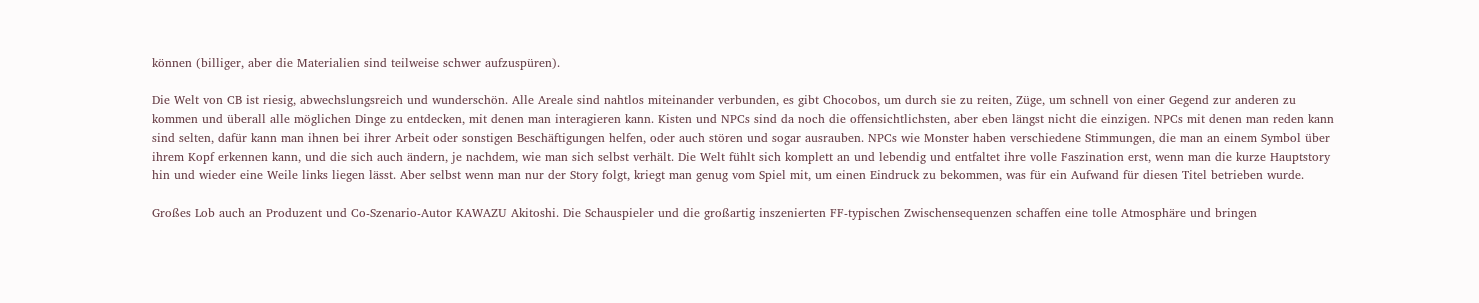können (billiger, aber die Materialien sind teilweise schwer aufzuspüren).

Die Welt von CB ist riesig, abwechslungsreich und wunderschön. Alle Areale sind nahtlos miteinander verbunden, es gibt Chocobos, um durch sie zu reiten, Züge, um schnell von einer Gegend zur anderen zu kommen und überall alle möglichen Dinge zu entdecken, mit denen man interagieren kann. Kisten und NPCs sind da noch die offensichtlichsten, aber eben längst nicht die einzigen. NPCs mit denen man reden kann sind selten, dafür kann man ihnen bei ihrer Arbeit oder sonstigen Beschäftigungen helfen, oder auch stören und sogar ausrauben. NPCs wie Monster haben verschiedene Stimmungen, die man an einem Symbol über ihrem Kopf erkennen kann, und die sich auch ändern, je nachdem, wie man sich selbst verhält. Die Welt fühlt sich komplett an und lebendig und entfaltet ihre volle Faszination erst, wenn man die kurze Hauptstory hin und wieder eine Weile links liegen lässt. Aber selbst wenn man nur der Story folgt, kriegt man genug vom Spiel mit, um einen Eindruck zu bekommen, was für ein Aufwand für diesen Titel betrieben wurde.

Großes Lob auch an Produzent und Co-Szenario-Autor KAWAZU Akitoshi. Die Schauspieler und die großartig inszenierten FF-typischen Zwischensequenzen schaffen eine tolle Atmosphäre und bringen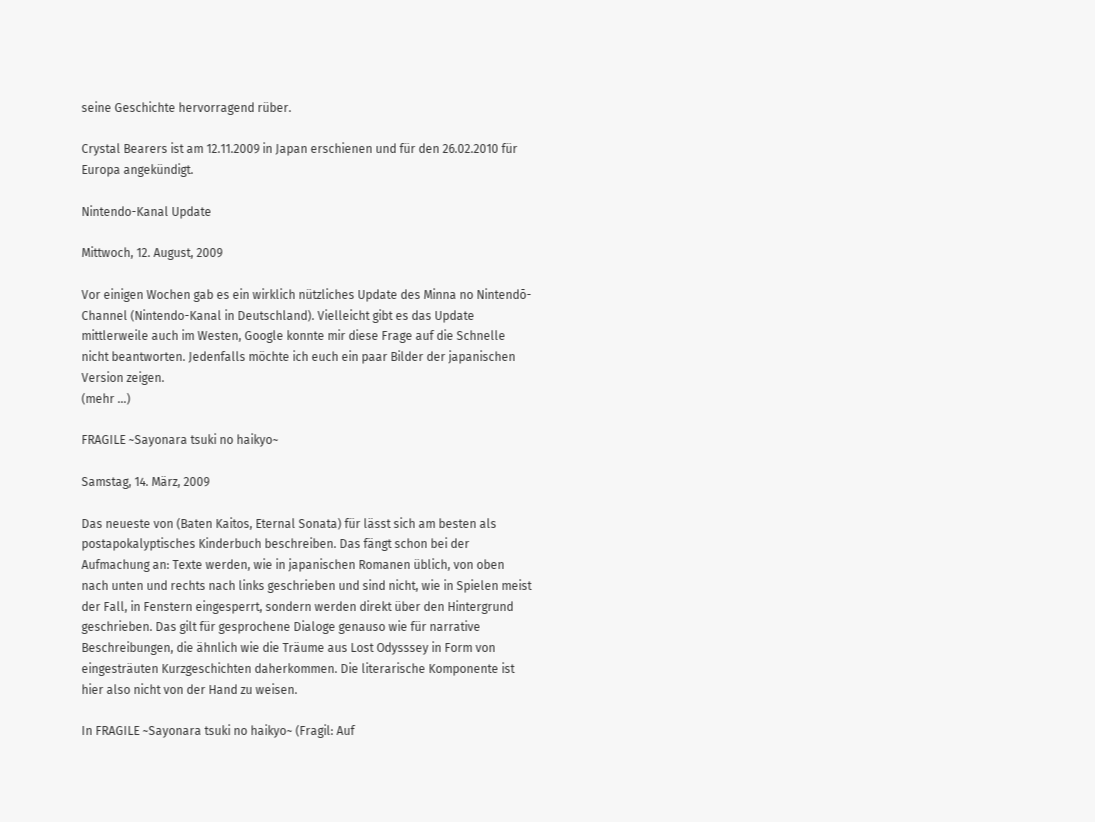seine Geschichte hervorragend rüber.

Crystal Bearers ist am 12.11.2009 in Japan erschienen und für den 26.02.2010 für Europa angekündigt.

Nintendo-Kanal Update

Mittwoch, 12. August, 2009

Vor einigen Wochen gab es ein wirklich nützliches Update des Minna no Nintendō-Channel (Nintendo-Kanal in Deutschland). Vielleicht gibt es das Update mittlerweile auch im Westen, Google konnte mir diese Frage auf die Schnelle nicht beantworten. Jedenfalls möchte ich euch ein paar Bilder der japanischen Version zeigen.
(mehr …)

FRAGILE ~Sayonara tsuki no haikyo~

Samstag, 14. März, 2009

Das neueste von (Baten Kaitos, Eternal Sonata) für lässt sich am besten als postapokalyptisches Kinderbuch beschreiben. Das fängt schon bei der Aufmachung an: Texte werden, wie in japanischen Romanen üblich, von oben nach unten und rechts nach links geschrieben und sind nicht, wie in Spielen meist der Fall, in Fenstern eingesperrt, sondern werden direkt über den Hintergrund geschrieben. Das gilt für gesprochene Dialoge genauso wie für narrative Beschreibungen, die ähnlich wie die Träume aus Lost Odysssey in Form von eingesträuten Kurzgeschichten daherkommen. Die literarische Komponente ist hier also nicht von der Hand zu weisen.

In FRAGILE ~Sayonara tsuki no haikyo~ (Fragil: Auf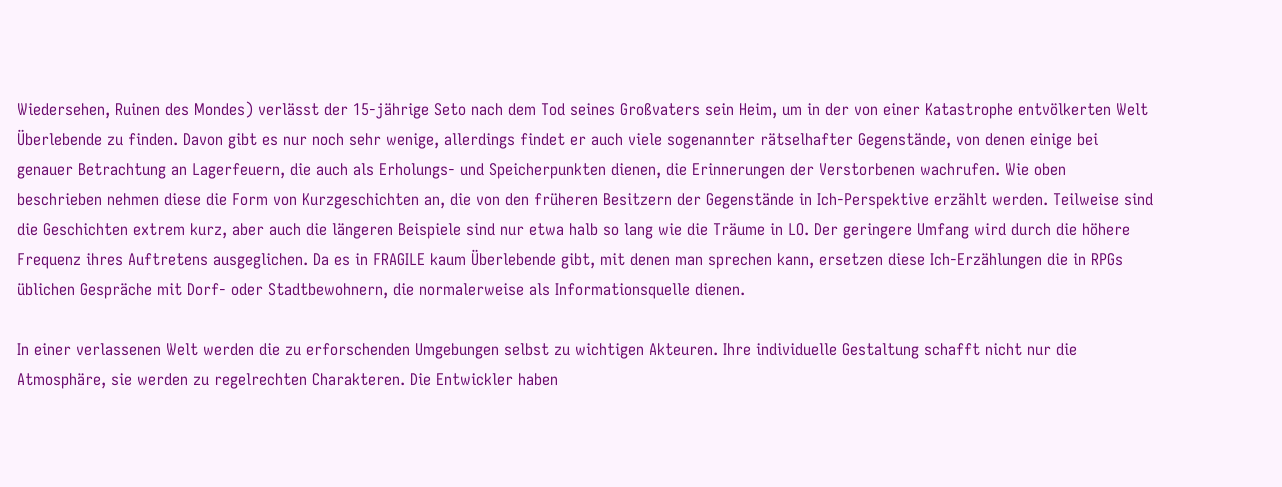Wiedersehen, Ruinen des Mondes) verlässt der 15-jährige Seto nach dem Tod seines Großvaters sein Heim, um in der von einer Katastrophe entvölkerten Welt Überlebende zu finden. Davon gibt es nur noch sehr wenige, allerdings findet er auch viele sogenannter rätselhafter Gegenstände, von denen einige bei genauer Betrachtung an Lagerfeuern, die auch als Erholungs- und Speicherpunkten dienen, die Erinnerungen der Verstorbenen wachrufen. Wie oben beschrieben nehmen diese die Form von Kurzgeschichten an, die von den früheren Besitzern der Gegenstände in Ich-Perspektive erzählt werden. Teilweise sind die Geschichten extrem kurz, aber auch die längeren Beispiele sind nur etwa halb so lang wie die Träume in LO. Der geringere Umfang wird durch die höhere Frequenz ihres Auftretens ausgeglichen. Da es in FRAGILE kaum Überlebende gibt, mit denen man sprechen kann, ersetzen diese Ich-Erzählungen die in RPGs üblichen Gespräche mit Dorf- oder Stadtbewohnern, die normalerweise als Informationsquelle dienen.

In einer verlassenen Welt werden die zu erforschenden Umgebungen selbst zu wichtigen Akteuren. Ihre individuelle Gestaltung schafft nicht nur die Atmosphäre, sie werden zu regelrechten Charakteren. Die Entwickler haben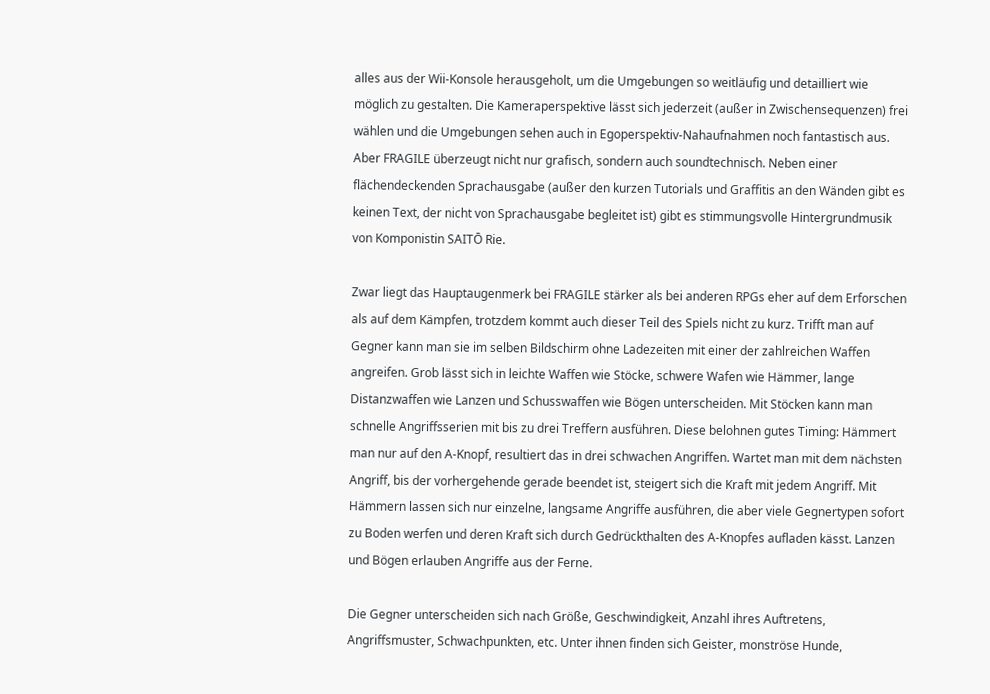alles aus der Wii-Konsole herausgeholt, um die Umgebungen so weitläufig und detailliert wie möglich zu gestalten. Die Kameraperspektive lässt sich jederzeit (außer in Zwischensequenzen) frei wählen und die Umgebungen sehen auch in Egoperspektiv-Nahaufnahmen noch fantastisch aus. Aber FRAGILE überzeugt nicht nur grafisch, sondern auch soundtechnisch. Neben einer flächendeckenden Sprachausgabe (außer den kurzen Tutorials und Graffitis an den Wänden gibt es keinen Text, der nicht von Sprachausgabe begleitet ist) gibt es stimmungsvolle Hintergrundmusik von Komponistin SAITŌ Rie.

Zwar liegt das Hauptaugenmerk bei FRAGILE stärker als bei anderen RPGs eher auf dem Erforschen als auf dem Kämpfen, trotzdem kommt auch dieser Teil des Spiels nicht zu kurz. Trifft man auf Gegner kann man sie im selben Bildschirm ohne Ladezeiten mit einer der zahlreichen Waffen angreifen. Grob lässt sich in leichte Waffen wie Stöcke, schwere Wafen wie Hämmer, lange Distanzwaffen wie Lanzen und Schusswaffen wie Bögen unterscheiden. Mit Stöcken kann man schnelle Angriffsserien mit bis zu drei Treffern ausführen. Diese belohnen gutes Timing: Hämmert man nur auf den A-Knopf, resultiert das in drei schwachen Angriffen. Wartet man mit dem nächsten Angriff, bis der vorhergehende gerade beendet ist, steigert sich die Kraft mit jedem Angriff. Mit Hämmern lassen sich nur einzelne, langsame Angriffe ausführen, die aber viele Gegnertypen sofort zu Boden werfen und deren Kraft sich durch Gedrückthalten des A-Knopfes aufladen kässt. Lanzen und Bögen erlauben Angriffe aus der Ferne.

Die Gegner unterscheiden sich nach Größe, Geschwindigkeit, Anzahl ihres Auftretens, Angriffsmuster, Schwachpunkten, etc. Unter ihnen finden sich Geister, monströse Hunde,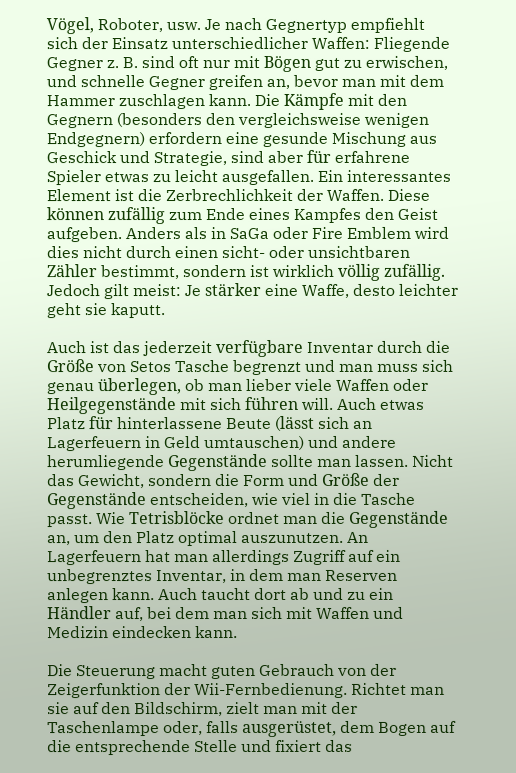Vögel, Roboter, usw. Je nach Gegnertyp empfiehlt sich der Einsatz unterschiedlicher Waffen: Fliegende Gegner z. B. sind oft nur mit Bögen gut zu erwischen, und schnelle Gegner greifen an, bevor man mit dem Hammer zuschlagen kann. Die Kämpfe mit den Gegnern (besonders den vergleichsweise wenigen Endgegnern) erfordern eine gesunde Mischung aus Geschick und Strategie, sind aber für erfahrene Spieler etwas zu leicht ausgefallen. Ein interessantes Element ist die Zerbrechlichkeit der Waffen. Diese können zufällig zum Ende eines Kampfes den Geist aufgeben. Anders als in SaGa oder Fire Emblem wird dies nicht durch einen sicht- oder unsichtbaren Zähler bestimmt, sondern ist wirklich völlig zufällig. Jedoch gilt meist: Je stärker eine Waffe, desto leichter geht sie kaputt.

Auch ist das jederzeit verfügbare Inventar durch die Größe von Setos Tasche begrenzt und man muss sich genau überlegen, ob man lieber viele Waffen oder Heilgegenstände mit sich führen will. Auch etwas Platz für hinterlassene Beute (lässt sich an Lagerfeuern in Geld umtauschen) und andere herumliegende Gegenstände sollte man lassen. Nicht das Gewicht, sondern die Form und Größe der Gegenstände entscheiden, wie viel in die Tasche passt. Wie Tetrisblöcke ordnet man die Gegenstände an, um den Platz optimal auszunutzen. An Lagerfeuern hat man allerdings Zugriff auf ein unbegrenztes Inventar, in dem man Reserven anlegen kann. Auch taucht dort ab und zu ein Händler auf, bei dem man sich mit Waffen und Medizin eindecken kann.

Die Steuerung macht guten Gebrauch von der Zeigerfunktion der Wii-Fernbedienung. Richtet man sie auf den Bildschirm, zielt man mit der Taschenlampe oder, falls ausgerüstet, dem Bogen auf die entsprechende Stelle und fixiert das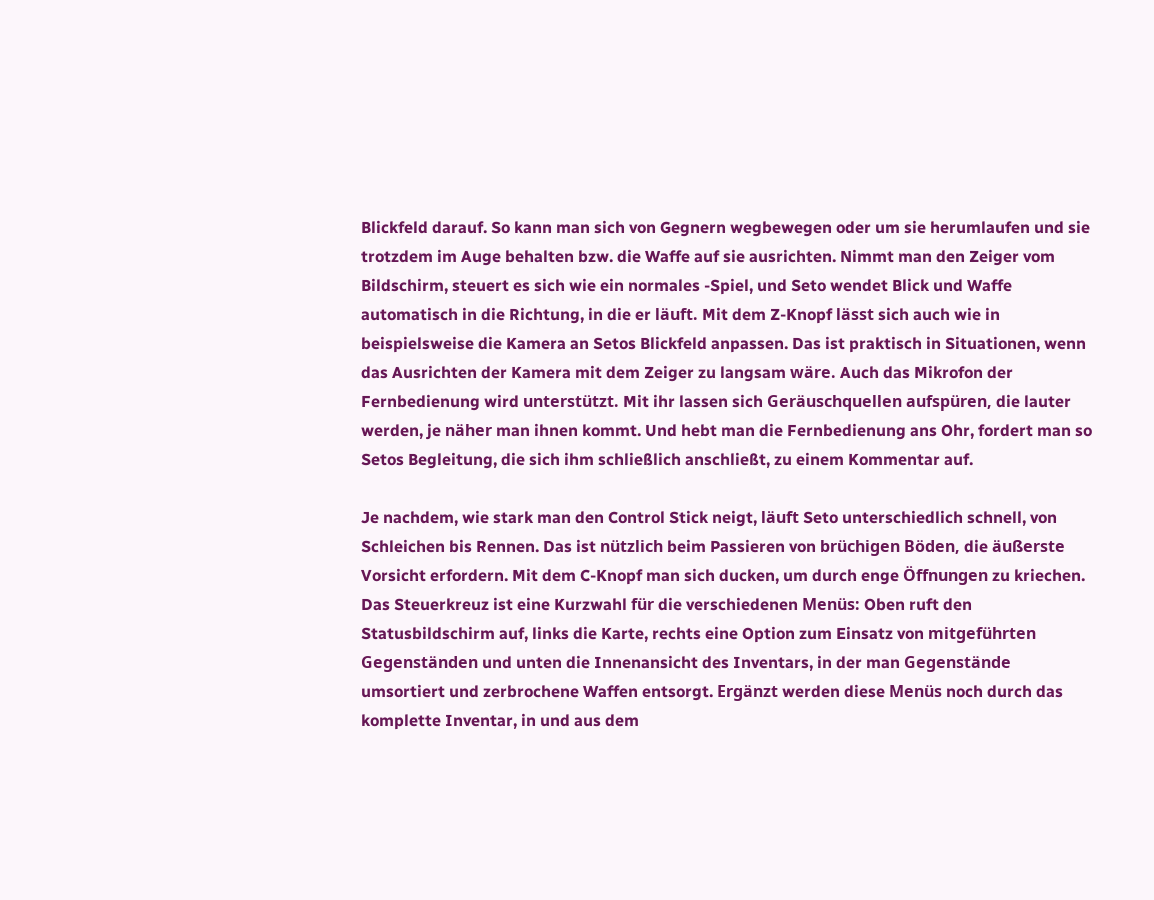Blickfeld darauf. So kann man sich von Gegnern wegbewegen oder um sie herumlaufen und sie trotzdem im Auge behalten bzw. die Waffe auf sie ausrichten. Nimmt man den Zeiger vom Bildschirm, steuert es sich wie ein normales -Spiel, und Seto wendet Blick und Waffe automatisch in die Richtung, in die er läuft. Mit dem Z-Knopf lässt sich auch wie in beispielsweise die Kamera an Setos Blickfeld anpassen. Das ist praktisch in Situationen, wenn das Ausrichten der Kamera mit dem Zeiger zu langsam wäre. Auch das Mikrofon der Fernbedienung wird unterstützt. Mit ihr lassen sich Geräuschquellen aufspüren, die lauter werden, je näher man ihnen kommt. Und hebt man die Fernbedienung ans Ohr, fordert man so Setos Begleitung, die sich ihm schließlich anschließt, zu einem Kommentar auf.

Je nachdem, wie stark man den Control Stick neigt, läuft Seto unterschiedlich schnell, von Schleichen bis Rennen. Das ist nützlich beim Passieren von brüchigen Böden, die äußerste Vorsicht erfordern. Mit dem C-Knopf man sich ducken, um durch enge Öffnungen zu kriechen. Das Steuerkreuz ist eine Kurzwahl für die verschiedenen Menüs: Oben ruft den Statusbildschirm auf, links die Karte, rechts eine Option zum Einsatz von mitgeführten Gegenständen und unten die Innenansicht des Inventars, in der man Gegenstände umsortiert und zerbrochene Waffen entsorgt. Ergänzt werden diese Menüs noch durch das komplette Inventar, in und aus dem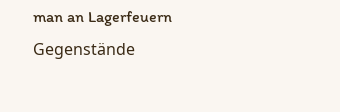man an Lagerfeuern Gegenstände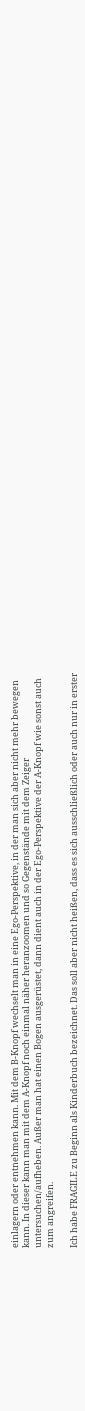einlagern oder entnehmen kann. Mit dem B-Knopf wechselt man in eine Ego-Perspektive, in der man sich aber nicht mehr bewegen kann. In dieser kann man mit dem A-Knopf noch einmal näher heranzoomen und so Gegenstände mit dem Zeiger untersuchen/aufheben. Außer man hat einen Bogen ausgerüstet, dann dient auch in der Ego-Perspektive der A-Knopf wie sonst auch zum angreifen.

Ich habe FRAGILE zu Beginn als Kinderbuch bezeichnet. Das soll aber nicht heißen, dass es sich ausschließlich oder auch nur in erster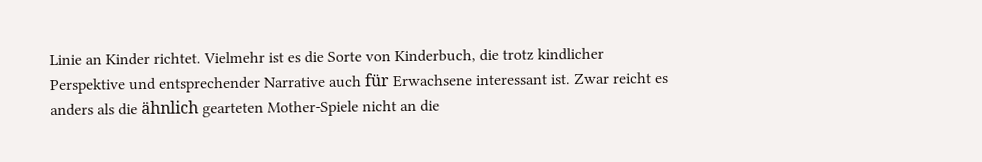Linie an Kinder richtet. Vielmehr ist es die Sorte von Kinderbuch, die trotz kindlicher Perspektive und entsprechender Narrative auch für Erwachsene interessant ist. Zwar reicht es anders als die ähnlich gearteten Mother-Spiele nicht an die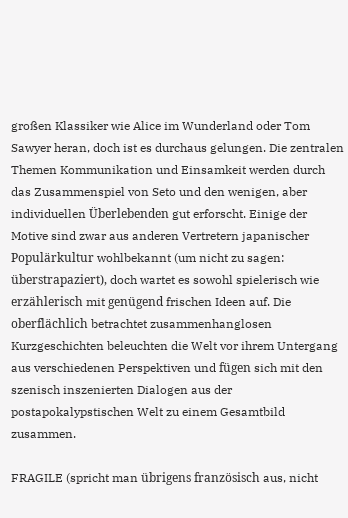großen Klassiker wie Alice im Wunderland oder Tom Sawyer heran, doch ist es durchaus gelungen. Die zentralen Themen Kommunikation und Einsamkeit werden durch das Zusammenspiel von Seto und den wenigen, aber individuellen Überlebenden gut erforscht. Einige der Motive sind zwar aus anderen Vertretern japanischer Populärkultur wohlbekannt (um nicht zu sagen: überstrapaziert), doch wartet es sowohl spielerisch wie erzählerisch mit genügend frischen Ideen auf. Die oberflächlich betrachtet zusammenhanglosen Kurzgeschichten beleuchten die Welt vor ihrem Untergang aus verschiedenen Perspektiven und fügen sich mit den szenisch inszenierten Dialogen aus der postapokalypstischen Welt zu einem Gesamtbild zusammen.

FRAGILE (spricht man übrigens französisch aus, nicht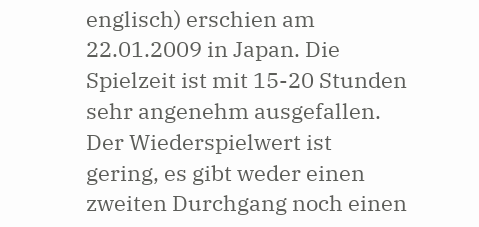englisch) erschien am 22.01.2009 in Japan. Die Spielzeit ist mit 15-20 Stunden sehr angenehm ausgefallen. Der Wiederspielwert ist gering, es gibt weder einen zweiten Durchgang noch einen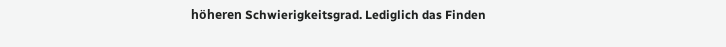höheren Schwierigkeitsgrad. Lediglich das Finden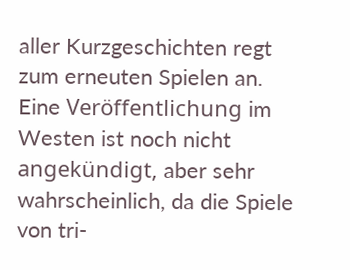aller Kurzgeschichten regt zum erneuten Spielen an. Eine Veröffentlichung im Westen ist noch nicht angekündigt, aber sehr wahrscheinlich, da die Spiele von tri-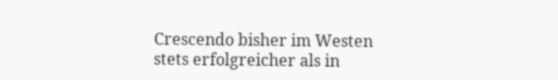Crescendo bisher im Westen stets erfolgreicher als in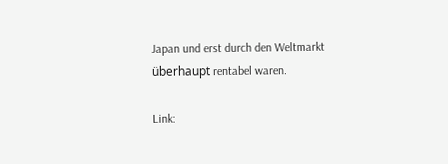Japan und erst durch den Weltmarkt überhaupt rentabel waren.

Link: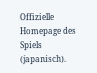Offizielle Homepage des Spiels (japanisch).